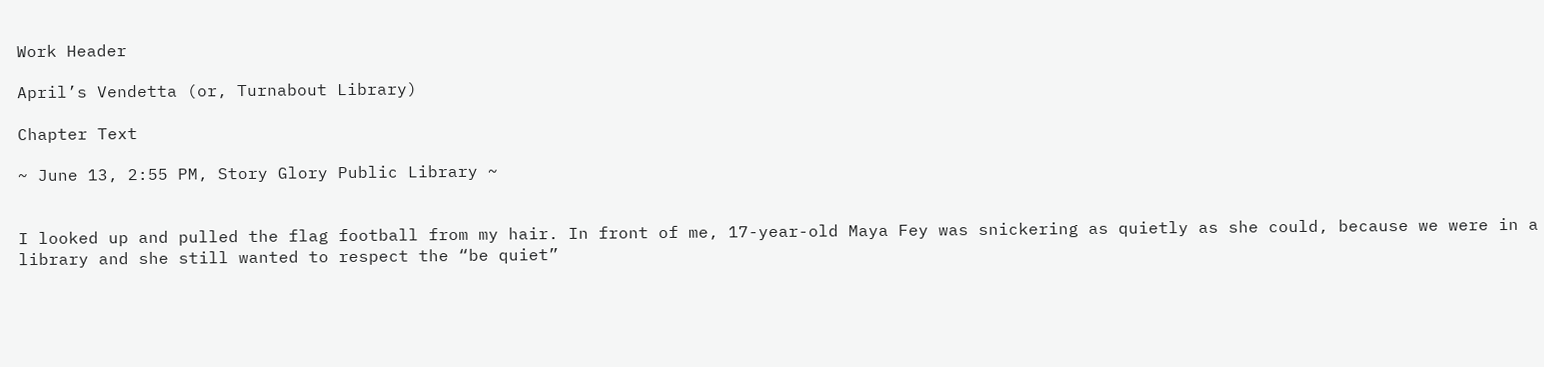Work Header

April’s Vendetta (or, Turnabout Library)

Chapter Text

~ June 13, 2:55 PM, Story Glory Public Library ~


I looked up and pulled the flag football from my hair. In front of me, 17-year-old Maya Fey was snickering as quietly as she could, because we were in a library and she still wanted to respect the “be quiet”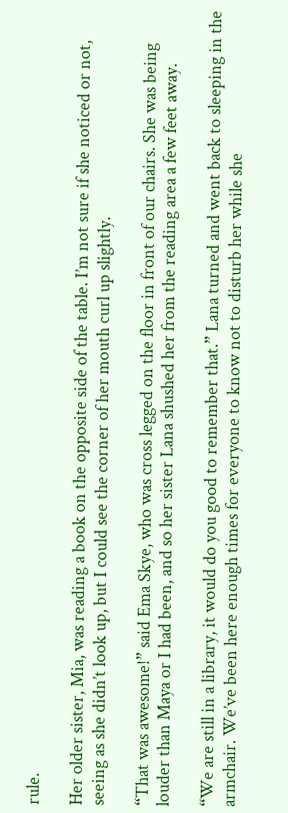rule.

Her older sister, Mia, was reading a book on the opposite side of the table. I’m not sure if she noticed or not, seeing as she didn’t look up, but I could see the corner of her mouth curl up slightly.

“That was awesome!” said Ema Skye, who was cross legged on the floor in front of our chairs. She was being louder than Maya or I had been, and so her sister Lana shushed her from the reading area a few feet away.

“We are still in a library, it would do you good to remember that.” Lana turned and went back to sleeping in the armchair. We’ve been here enough times for everyone to know not to disturb her while she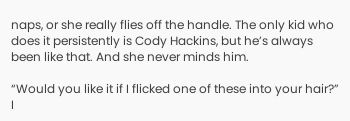naps, or she really flies off the handle. The only kid who does it persistently is Cody Hackins, but he’s always been like that. And she never minds him.

“Would you like it if I flicked one of these into your hair?” I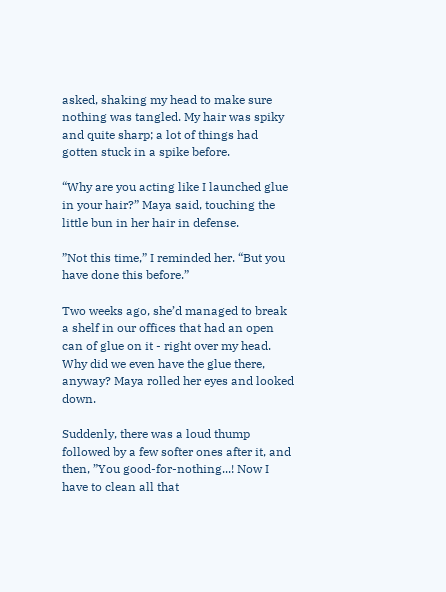asked, shaking my head to make sure nothing was tangled. My hair was spiky and quite sharp; a lot of things had gotten stuck in a spike before.

“Why are you acting like I launched glue in your hair?” Maya said, touching the little bun in her hair in defense.

”Not this time,” I reminded her. “But you have done this before.”

Two weeks ago, she’d managed to break a shelf in our offices that had an open can of glue on it - right over my head. Why did we even have the glue there, anyway? Maya rolled her eyes and looked down.

Suddenly, there was a loud thump followed by a few softer ones after it, and then, ”You good-for-nothing...! Now I have to clean all that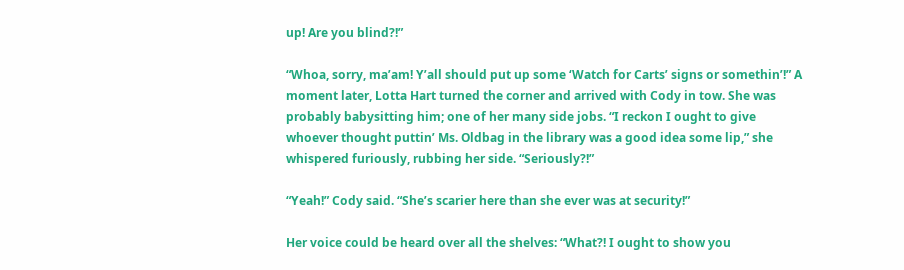up! Are you blind?!”

“Whoa, sorry, ma’am! Y’all should put up some ‘Watch for Carts’ signs or somethin’!” A moment later, Lotta Hart turned the corner and arrived with Cody in tow. She was probably babysitting him; one of her many side jobs. “I reckon I ought to give whoever thought puttin’ Ms. Oldbag in the library was a good idea some lip,” she whispered furiously, rubbing her side. “Seriously?!”

“Yeah!” Cody said. “She’s scarier here than she ever was at security!”

Her voice could be heard over all the shelves: “What?! I ought to show you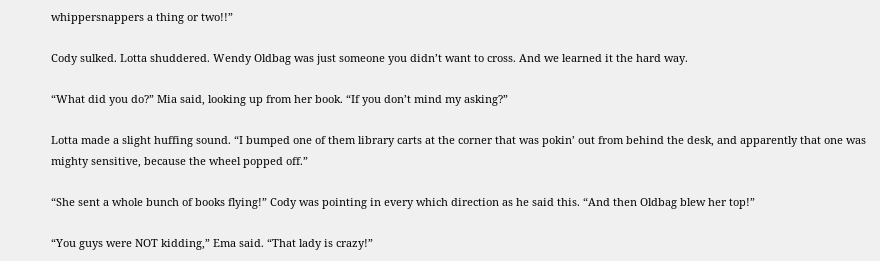whippersnappers a thing or two!!”

Cody sulked. Lotta shuddered. Wendy Oldbag was just someone you didn’t want to cross. And we learned it the hard way.

“What did you do?” Mia said, looking up from her book. “If you don’t mind my asking?”

Lotta made a slight huffing sound. “I bumped one of them library carts at the corner that was pokin’ out from behind the desk, and apparently that one was mighty sensitive, because the wheel popped off.”

“She sent a whole bunch of books flying!” Cody was pointing in every which direction as he said this. “And then Oldbag blew her top!”

“You guys were NOT kidding,” Ema said. “That lady is crazy!”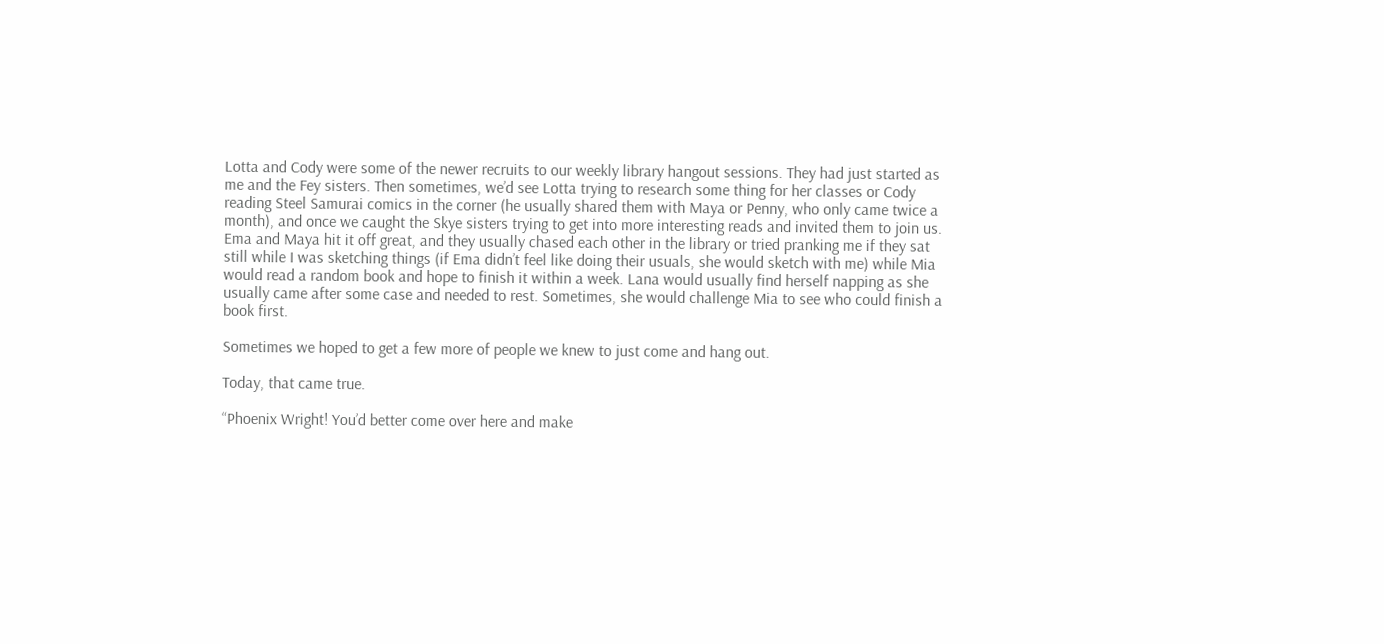Lotta and Cody were some of the newer recruits to our weekly library hangout sessions. They had just started as me and the Fey sisters. Then sometimes, we’d see Lotta trying to research some thing for her classes or Cody reading Steel Samurai comics in the corner (he usually shared them with Maya or Penny, who only came twice a month), and once we caught the Skye sisters trying to get into more interesting reads and invited them to join us. Ema and Maya hit it off great, and they usually chased each other in the library or tried pranking me if they sat still while I was sketching things (if Ema didn’t feel like doing their usuals, she would sketch with me) while Mia would read a random book and hope to finish it within a week. Lana would usually find herself napping as she usually came after some case and needed to rest. Sometimes, she would challenge Mia to see who could finish a book first.

Sometimes we hoped to get a few more of people we knew to just come and hang out.

Today, that came true.

“Phoenix Wright! You’d better come over here and make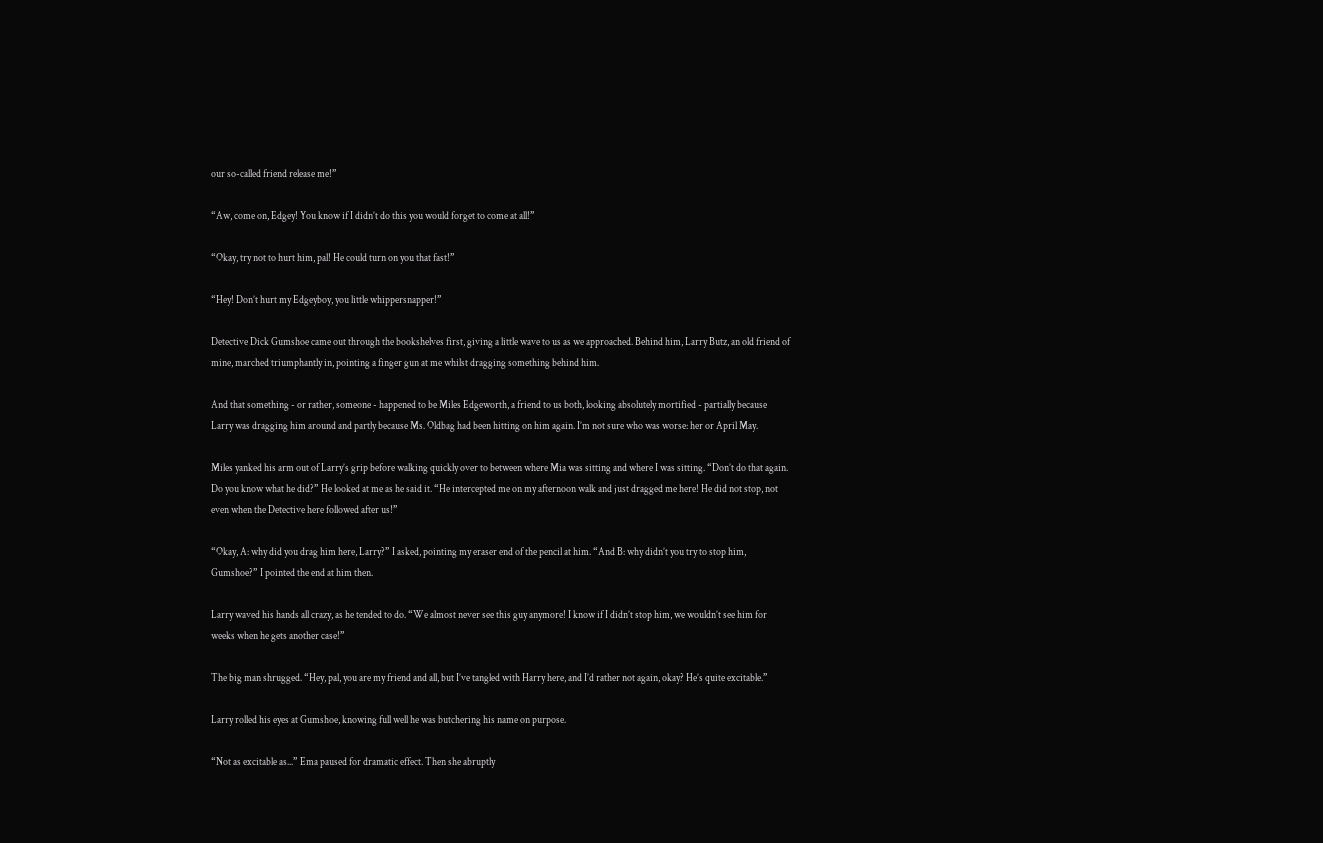our so-called friend release me!”

“Aw, come on, Edgey! You know if I didn’t do this you would forget to come at all!”

“Okay, try not to hurt him, pal! He could turn on you that fast!”

“Hey! Don’t hurt my Edgeyboy, you little whippersnapper!”

Detective Dick Gumshoe came out through the bookshelves first, giving a little wave to us as we approached. Behind him, Larry Butz, an old friend of mine, marched triumphantly in, pointing a finger gun at me whilst dragging something behind him.

And that something - or rather, someone - happened to be Miles Edgeworth, a friend to us both, looking absolutely mortified - partially because Larry was dragging him around and partly because Ms. Oldbag had been hitting on him again. I’m not sure who was worse: her or April May.

Miles yanked his arm out of Larry’s grip before walking quickly over to between where Mia was sitting and where I was sitting. “Don’t do that again. Do you know what he did?” He looked at me as he said it. “He intercepted me on my afternoon walk and just dragged me here! He did not stop, not even when the Detective here followed after us!”

“Okay, A: why did you drag him here, Larry?” I asked, pointing my eraser end of the pencil at him. “And B: why didn’t you try to stop him, Gumshoe?” I pointed the end at him then.

Larry waved his hands all crazy, as he tended to do. “We almost never see this guy anymore! I know if I didn’t stop him, we wouldn’t see him for weeks when he gets another case!”

The big man shrugged. “Hey, pal, you are my friend and all, but I’ve tangled with Harry here, and I’d rather not again, okay? He’s quite excitable.”

Larry rolled his eyes at Gumshoe, knowing full well he was butchering his name on purpose.

“Not as excitable as...” Ema paused for dramatic effect. Then she abruptly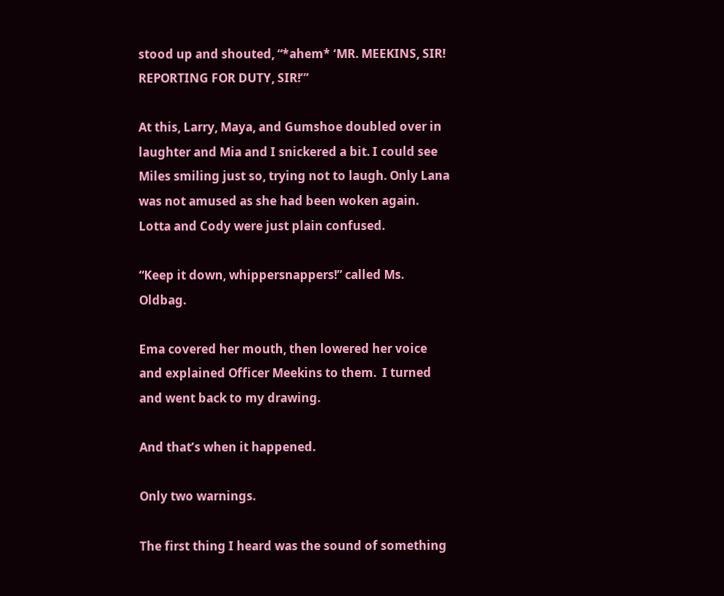stood up and shouted, “*ahem* ‘MR. MEEKINS, SIR! REPORTING FOR DUTY, SIR!’”

At this, Larry, Maya, and Gumshoe doubled over in laughter and Mia and I snickered a bit. I could see Miles smiling just so, trying not to laugh. Only Lana was not amused as she had been woken again. Lotta and Cody were just plain confused.

“Keep it down, whippersnappers!” called Ms. Oldbag.

Ema covered her mouth, then lowered her voice and explained Officer Meekins to them.  I turned and went back to my drawing.

And that’s when it happened.

Only two warnings.

The first thing I heard was the sound of something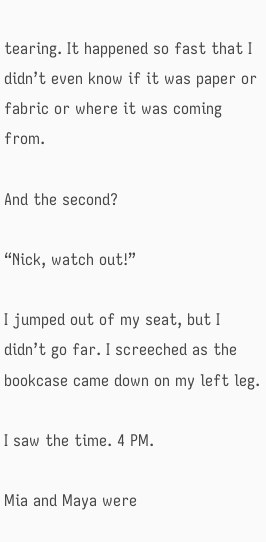tearing. It happened so fast that I didn’t even know if it was paper or fabric or where it was coming from.

And the second?

“Nick, watch out!”

I jumped out of my seat, but I didn’t go far. I screeched as the bookcase came down on my left leg.

I saw the time. 4 PM.

Mia and Maya were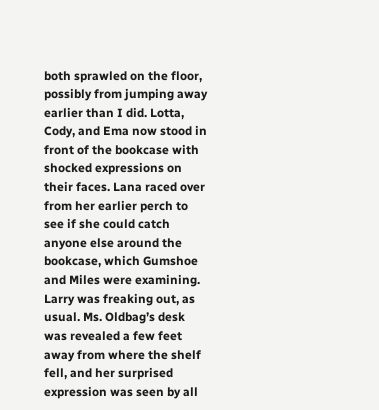both sprawled on the floor, possibly from jumping away earlier than I did. Lotta, Cody, and Ema now stood in front of the bookcase with shocked expressions on their faces. Lana raced over from her earlier perch to see if she could catch anyone else around the bookcase, which Gumshoe and Miles were examining. Larry was freaking out, as usual. Ms. Oldbag’s desk was revealed a few feet away from where the shelf fell, and her surprised expression was seen by all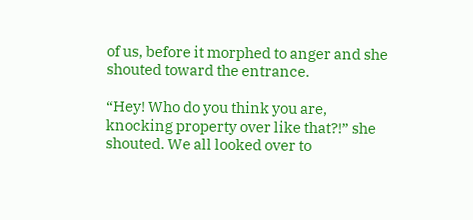of us, before it morphed to anger and she shouted toward the entrance.

“Hey! Who do you think you are, knocking property over like that?!” she shouted. We all looked over to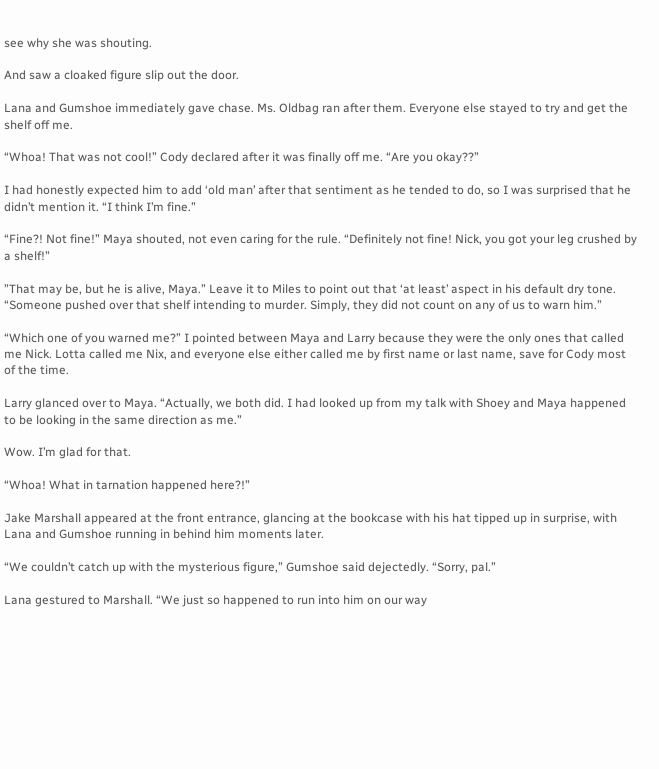see why she was shouting.

And saw a cloaked figure slip out the door.

Lana and Gumshoe immediately gave chase. Ms. Oldbag ran after them. Everyone else stayed to try and get the shelf off me.

“Whoa! That was not cool!” Cody declared after it was finally off me. “Are you okay??”

I had honestly expected him to add ‘old man’ after that sentiment as he tended to do, so I was surprised that he didn’t mention it. “I think I’m fine.”

“Fine?! Not fine!” Maya shouted, not even caring for the rule. “Definitely not fine! Nick, you got your leg crushed by a shelf!”

”That may be, but he is alive, Maya.” Leave it to Miles to point out that ‘at least’ aspect in his default dry tone. “Someone pushed over that shelf intending to murder. Simply, they did not count on any of us to warn him.”

“Which one of you warned me?” I pointed between Maya and Larry because they were the only ones that called me Nick. Lotta called me Nix, and everyone else either called me by first name or last name, save for Cody most of the time.

Larry glanced over to Maya. “Actually, we both did. I had looked up from my talk with Shoey and Maya happened to be looking in the same direction as me.”

Wow. I’m glad for that.

“Whoa! What in tarnation happened here?!”

Jake Marshall appeared at the front entrance, glancing at the bookcase with his hat tipped up in surprise, with Lana and Gumshoe running in behind him moments later.

“We couldn’t catch up with the mysterious figure,” Gumshoe said dejectedly. “Sorry, pal.”

Lana gestured to Marshall. “We just so happened to run into him on our way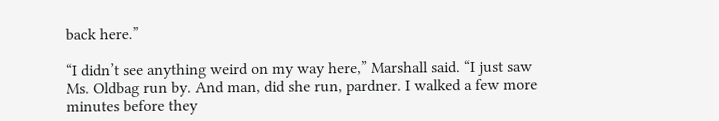back here.”

“I didn’t see anything weird on my way here,” Marshall said. “I just saw Ms. Oldbag run by. And man, did she run, pardner. I walked a few more minutes before they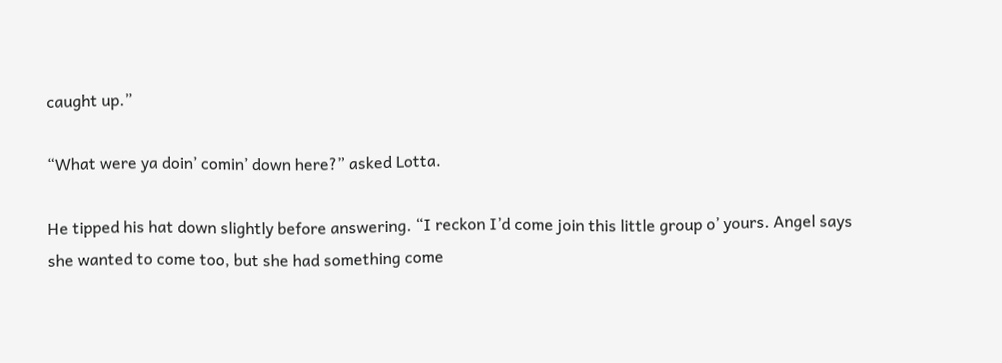caught up.”

“What were ya doin’ comin’ down here?” asked Lotta.

He tipped his hat down slightly before answering. “I reckon I’d come join this little group o’ yours. Angel says she wanted to come too, but she had something come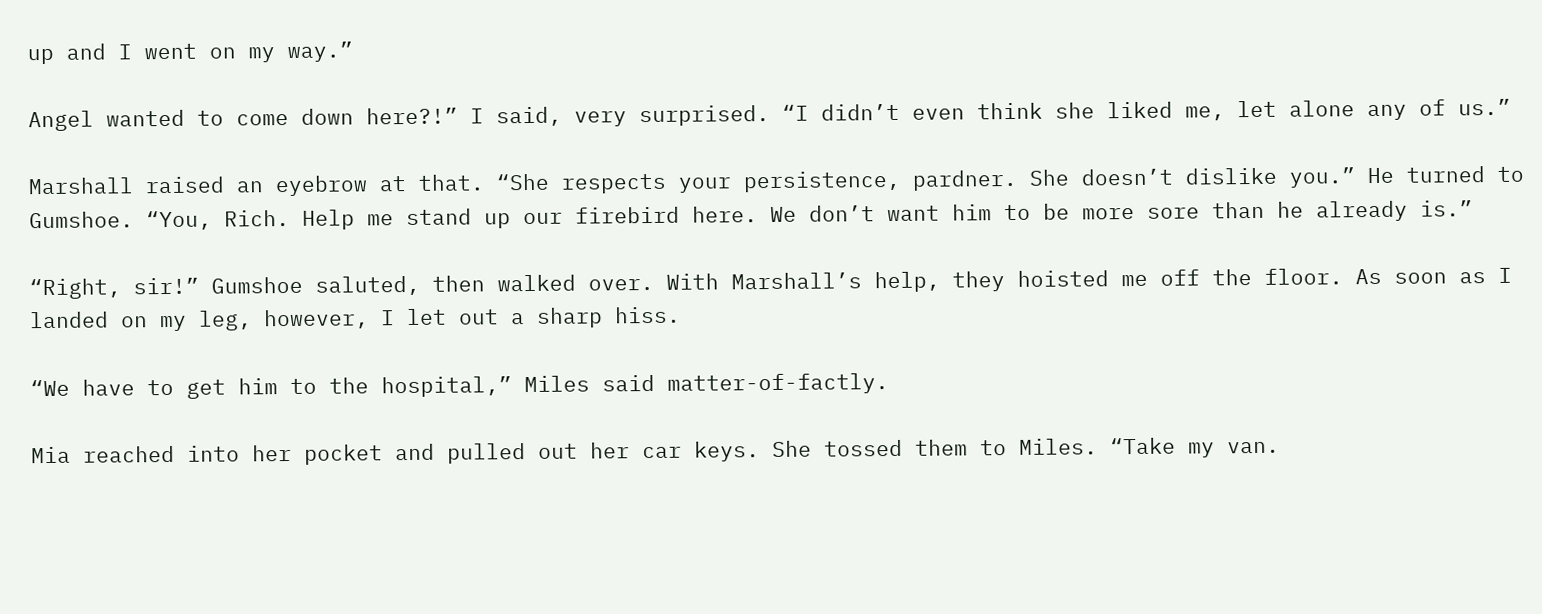up and I went on my way.”

Angel wanted to come down here?!” I said, very surprised. “I didn’t even think she liked me, let alone any of us.”

Marshall raised an eyebrow at that. “She respects your persistence, pardner. She doesn’t dislike you.” He turned to Gumshoe. “You, Rich. Help me stand up our firebird here. We don’t want him to be more sore than he already is.”

“Right, sir!” Gumshoe saluted, then walked over. With Marshall’s help, they hoisted me off the floor. As soon as I landed on my leg, however, I let out a sharp hiss.

“We have to get him to the hospital,” Miles said matter-of-factly.

Mia reached into her pocket and pulled out her car keys. She tossed them to Miles. “Take my van.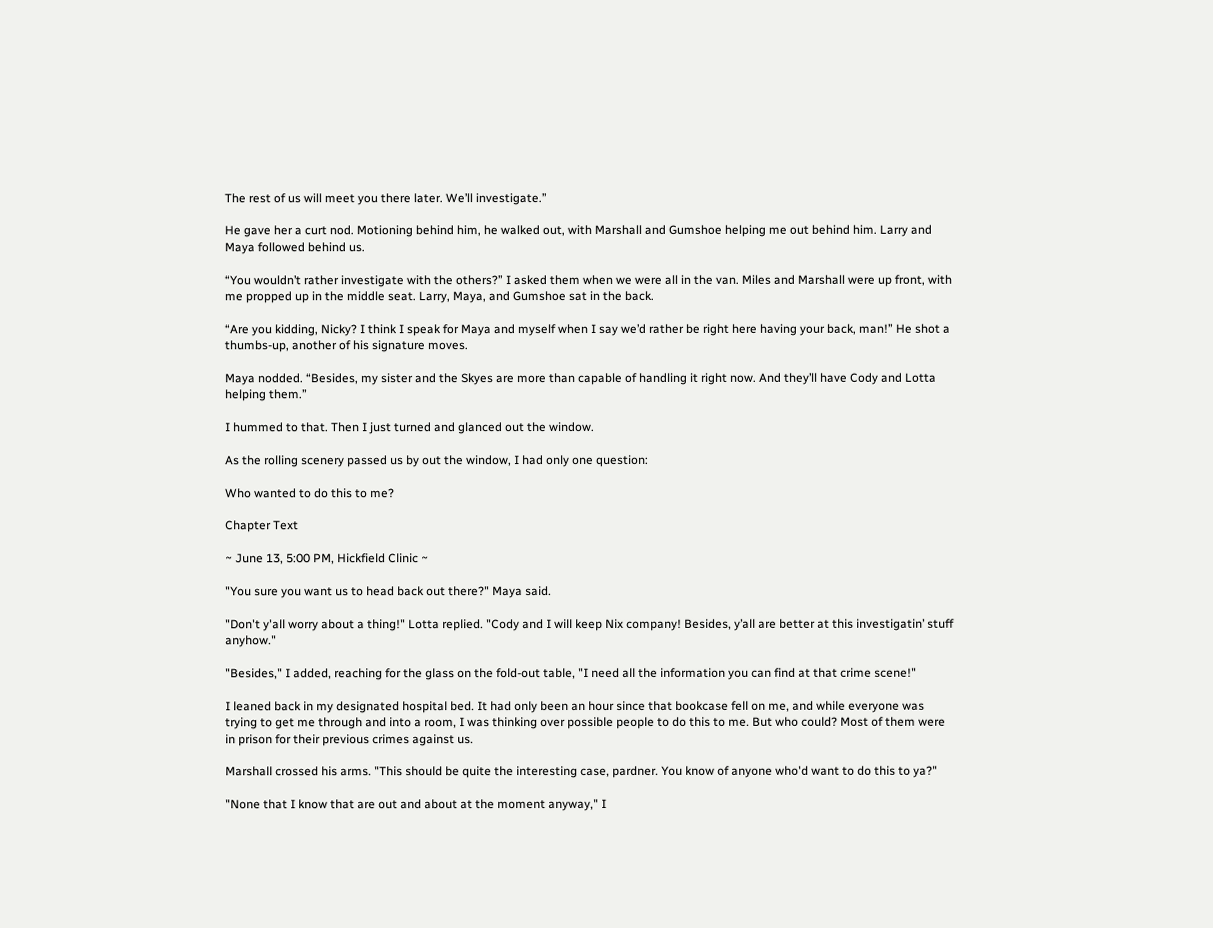The rest of us will meet you there later. We’ll investigate.”

He gave her a curt nod. Motioning behind him, he walked out, with Marshall and Gumshoe helping me out behind him. Larry and Maya followed behind us.

“You wouldn’t rather investigate with the others?” I asked them when we were all in the van. Miles and Marshall were up front, with me propped up in the middle seat. Larry, Maya, and Gumshoe sat in the back.

“Are you kidding, Nicky? I think I speak for Maya and myself when I say we’d rather be right here having your back, man!” He shot a thumbs-up, another of his signature moves.

Maya nodded. “Besides, my sister and the Skyes are more than capable of handling it right now. And they’ll have Cody and Lotta helping them.”

I hummed to that. Then I just turned and glanced out the window.

As the rolling scenery passed us by out the window, I had only one question:

Who wanted to do this to me?

Chapter Text

~ June 13, 5:00 PM, Hickfield Clinic ~

"You sure you want us to head back out there?" Maya said.

"Don't y'all worry about a thing!" Lotta replied. "Cody and I will keep Nix company! Besides, y’all are better at this investigatin’ stuff anyhow."

"Besides," I added, reaching for the glass on the fold-out table, "I need all the information you can find at that crime scene!"

I leaned back in my designated hospital bed. It had only been an hour since that bookcase fell on me, and while everyone was trying to get me through and into a room, I was thinking over possible people to do this to me. But who could? Most of them were in prison for their previous crimes against us.

Marshall crossed his arms. "This should be quite the interesting case, pardner. You know of anyone who'd want to do this to ya?"

"None that I know that are out and about at the moment anyway," I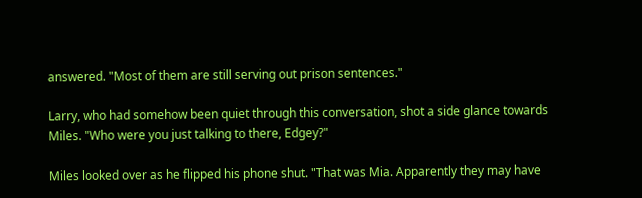answered. "Most of them are still serving out prison sentences."

Larry, who had somehow been quiet through this conversation, shot a side glance towards Miles. "Who were you just talking to there, Edgey?"

Miles looked over as he flipped his phone shut. "That was Mia. Apparently they may have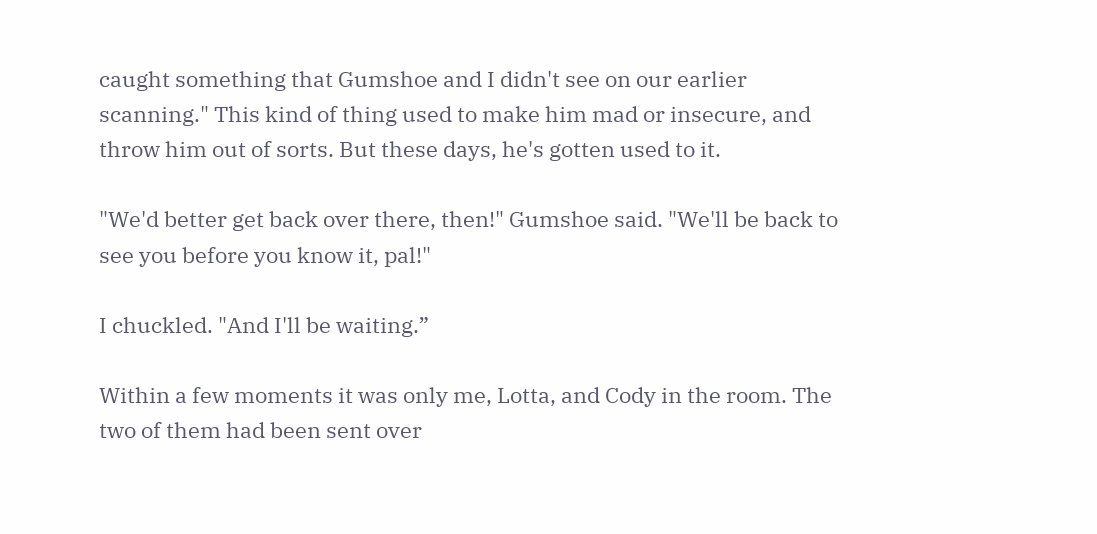caught something that Gumshoe and I didn't see on our earlier scanning." This kind of thing used to make him mad or insecure, and throw him out of sorts. But these days, he's gotten used to it.

"We'd better get back over there, then!" Gumshoe said. "We'll be back to see you before you know it, pal!"

I chuckled. "And I'll be waiting.”

Within a few moments it was only me, Lotta, and Cody in the room. The two of them had been sent over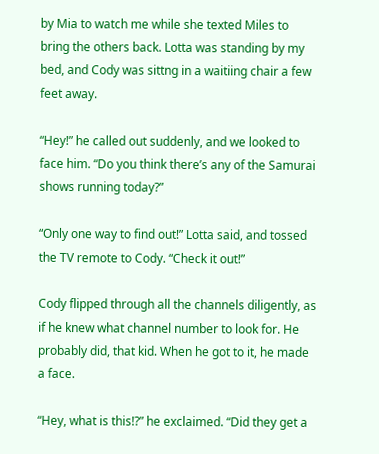by Mia to watch me while she texted Miles to bring the others back. Lotta was standing by my bed, and Cody was sittng in a waitiing chair a few feet away.

“Hey!” he called out suddenly, and we looked to face him. “Do you think there’s any of the Samurai shows running today?”

“Only one way to find out!” Lotta said, and tossed the TV remote to Cody. “Check it out!”

Cody flipped through all the channels diligently, as if he knew what channel number to look for. He probably did, that kid. When he got to it, he made a face.

“Hey, what is this!?” he exclaimed. “Did they get a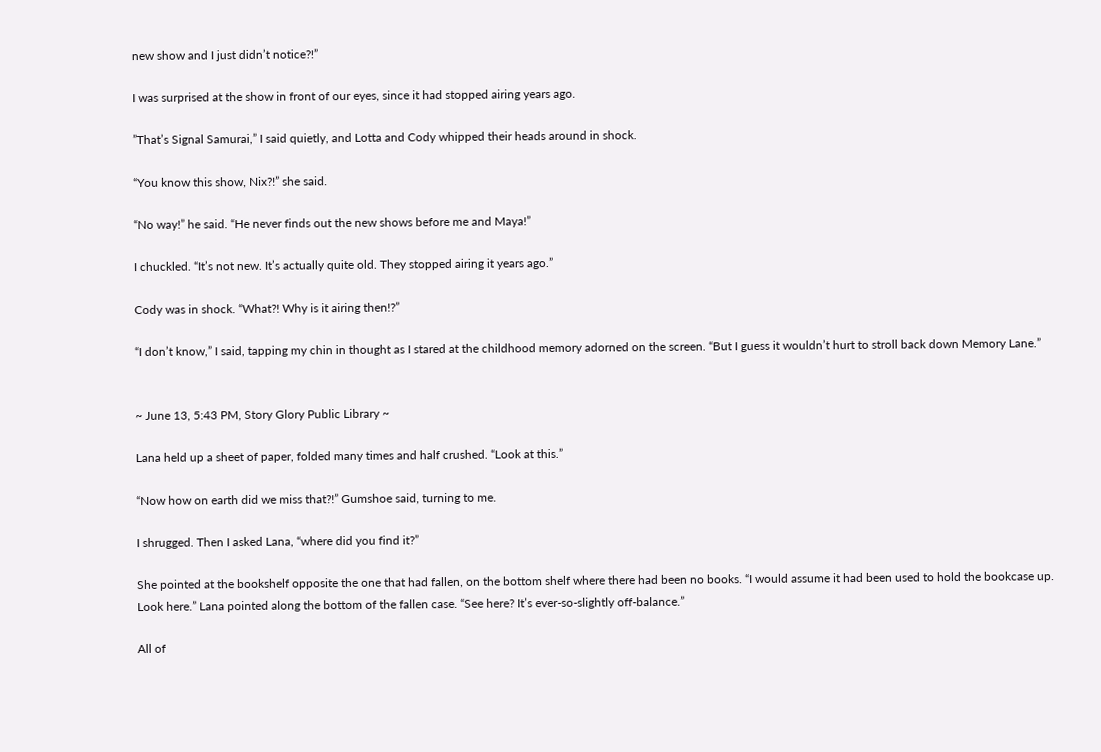new show and I just didn’t notice?!”

I was surprised at the show in front of our eyes, since it had stopped airing years ago.

”That’s Signal Samurai,” I said quietly, and Lotta and Cody whipped their heads around in shock.

“You know this show, Nix?!” she said.

“No way!” he said. “He never finds out the new shows before me and Maya!”

I chuckled. “It’s not new. It’s actually quite old. They stopped airing it years ago.”

Cody was in shock. “What?! Why is it airing then!?”

“I don’t know,” I said, tapping my chin in thought as I stared at the childhood memory adorned on the screen. “But I guess it wouldn’t hurt to stroll back down Memory Lane.”


~ June 13, 5:43 PM, Story Glory Public Library ~

Lana held up a sheet of paper, folded many times and half crushed. “Look at this.”

“Now how on earth did we miss that?!” Gumshoe said, turning to me.

I shrugged. Then I asked Lana, “where did you find it?”

She pointed at the bookshelf opposite the one that had fallen, on the bottom shelf where there had been no books. “I would assume it had been used to hold the bookcase up. Look here.” Lana pointed along the bottom of the fallen case. “See here? It’s ever-so-slightly off-balance.”

All of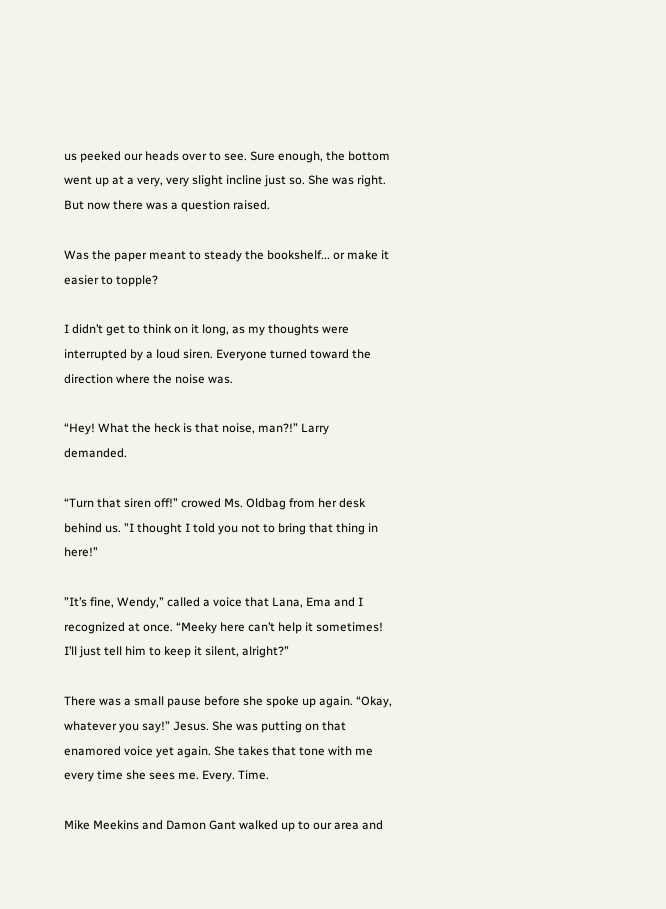us peeked our heads over to see. Sure enough, the bottom went up at a very, very slight incline just so. She was right. But now there was a question raised.

Was the paper meant to steady the bookshelf... or make it easier to topple?

I didn’t get to think on it long, as my thoughts were interrupted by a loud siren. Everyone turned toward the direction where the noise was.

“Hey! What the heck is that noise, man?!” Larry demanded.

“Turn that siren off!” crowed Ms. Oldbag from her desk behind us. ”I thought I told you not to bring that thing in here!”

”It’s fine, Wendy,” called a voice that Lana, Ema and I recognized at once. “Meeky here can’t help it sometimes! I’ll just tell him to keep it silent, alright?”

There was a small pause before she spoke up again. “Okay, whatever you say!” Jesus. She was putting on that enamored voice yet again. She takes that tone with me every time she sees me. Every. Time.

Mike Meekins and Damon Gant walked up to our area and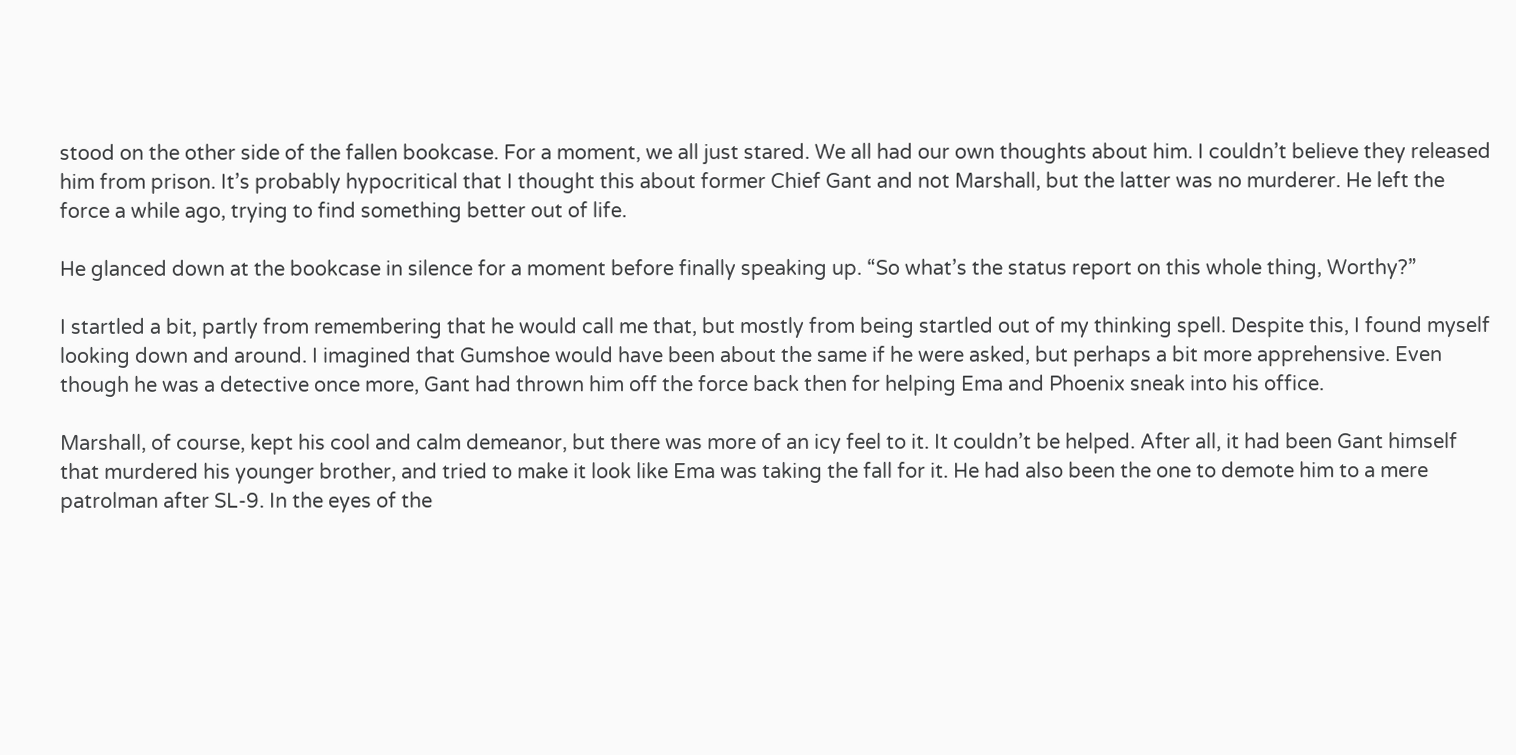stood on the other side of the fallen bookcase. For a moment, we all just stared. We all had our own thoughts about him. I couldn’t believe they released him from prison. It’s probably hypocritical that I thought this about former Chief Gant and not Marshall, but the latter was no murderer. He left the force a while ago, trying to find something better out of life.

He glanced down at the bookcase in silence for a moment before finally speaking up. “So what’s the status report on this whole thing, Worthy?”

I startled a bit, partly from remembering that he would call me that, but mostly from being startled out of my thinking spell. Despite this, I found myself looking down and around. I imagined that Gumshoe would have been about the same if he were asked, but perhaps a bit more apprehensive. Even though he was a detective once more, Gant had thrown him off the force back then for helping Ema and Phoenix sneak into his office.

Marshall, of course, kept his cool and calm demeanor, but there was more of an icy feel to it. It couldn’t be helped. After all, it had been Gant himself that murdered his younger brother, and tried to make it look like Ema was taking the fall for it. He had also been the one to demote him to a mere patrolman after SL-9. In the eyes of the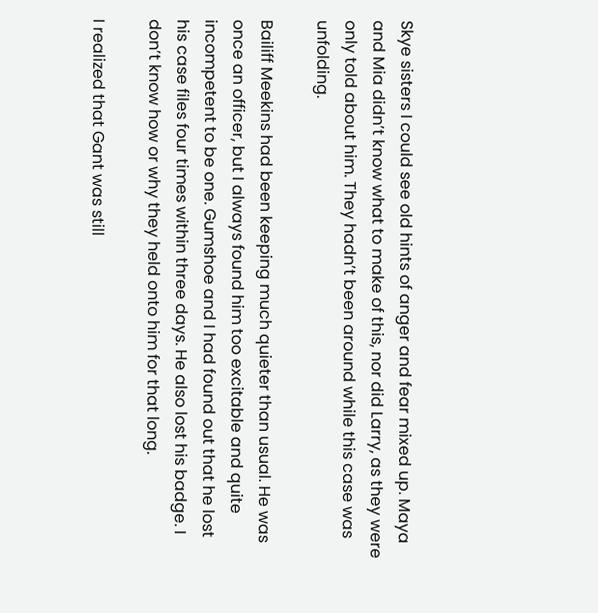Skye sisters I could see old hints of anger and fear mixed up. Maya and Mia didn’t know what to make of this, nor did Larry, as they were only told about him. They hadn’t been around while this case was unfolding.

Bailiff Meekins had been keeping much quieter than usual. He was once an officer, but I always found him too excitable and quite incompetent to be one. Gumshoe and I had found out that he lost his case files four times within three days. He also lost his badge. I don’t know how or why they held onto him for that long.

I realized that Gant was still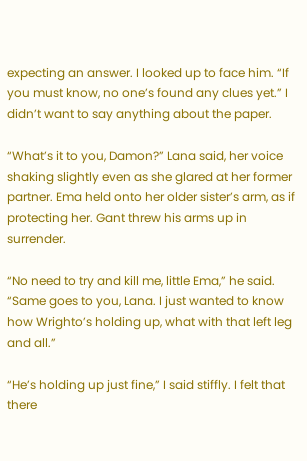expecting an answer. I looked up to face him. “If you must know, no one’s found any clues yet.” I didn’t want to say anything about the paper.

“What’s it to you, Damon?” Lana said, her voice shaking slightly even as she glared at her former partner. Ema held onto her older sister’s arm, as if protecting her. Gant threw his arms up in surrender.

“No need to try and kill me, little Ema,” he said. “Same goes to you, Lana. I just wanted to know how Wrighto’s holding up, what with that left leg and all.”

“He’s holding up just fine,” I said stiffly. I felt that there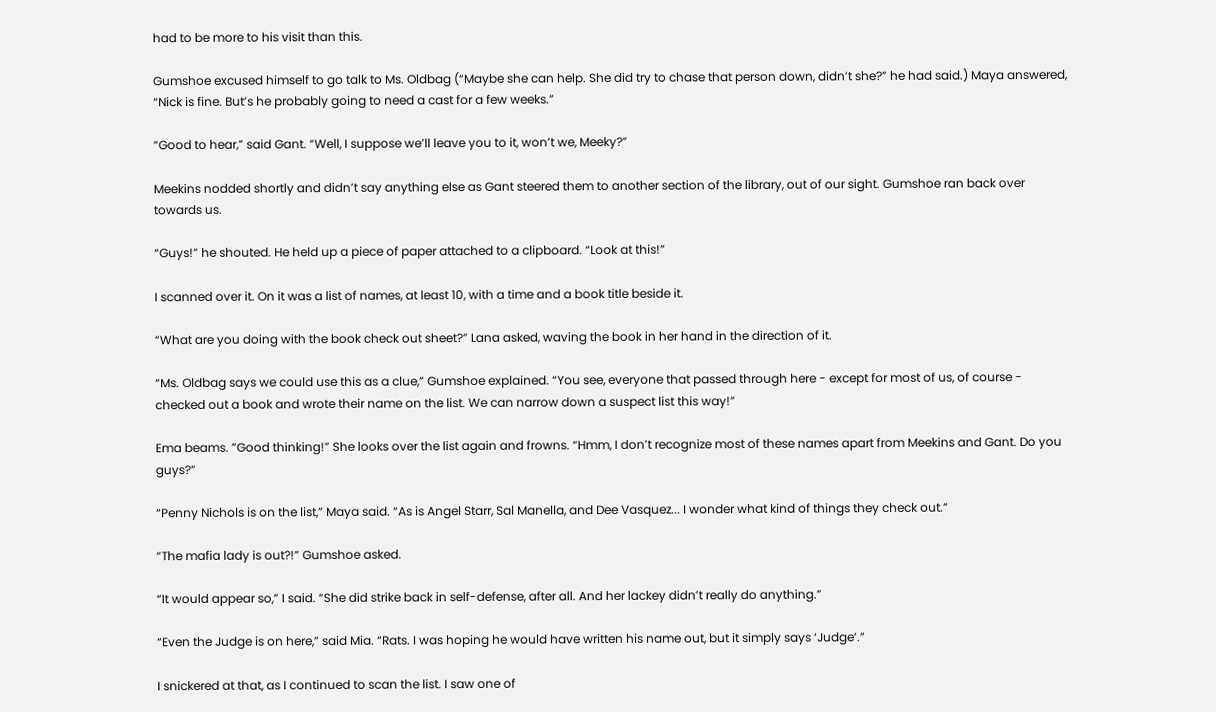had to be more to his visit than this.

Gumshoe excused himself to go talk to Ms. Oldbag (“Maybe she can help. She did try to chase that person down, didn’t she?” he had said.) Maya answered, “Nick is fine. But’s he probably going to need a cast for a few weeks.”

“Good to hear,” said Gant. “Well, I suppose we’ll leave you to it, won’t we, Meeky?”

Meekins nodded shortly and didn’t say anything else as Gant steered them to another section of the library, out of our sight. Gumshoe ran back over towards us.

“Guys!” he shouted. He held up a piece of paper attached to a clipboard. “Look at this!”

I scanned over it. On it was a list of names, at least 10, with a time and a book title beside it.

“What are you doing with the book check out sheet?” Lana asked, waving the book in her hand in the direction of it.

“Ms. Oldbag says we could use this as a clue,” Gumshoe explained. “You see, everyone that passed through here - except for most of us, of course - checked out a book and wrote their name on the list. We can narrow down a suspect list this way!”

Ema beams. ”Good thinking!” She looks over the list again and frowns. “Hmm, I don’t recognize most of these names apart from Meekins and Gant. Do you guys?”

“Penny Nichols is on the list,” Maya said. “As is Angel Starr, Sal Manella, and Dee Vasquez... I wonder what kind of things they check out.”

“The mafia lady is out?!” Gumshoe asked.

“It would appear so,” I said. “She did strike back in self-defense, after all. And her lackey didn’t really do anything.”

“Even the Judge is on here,” said Mia. “Rats. I was hoping he would have written his name out, but it simply says ‘Judge’.”

I snickered at that, as I continued to scan the list. I saw one of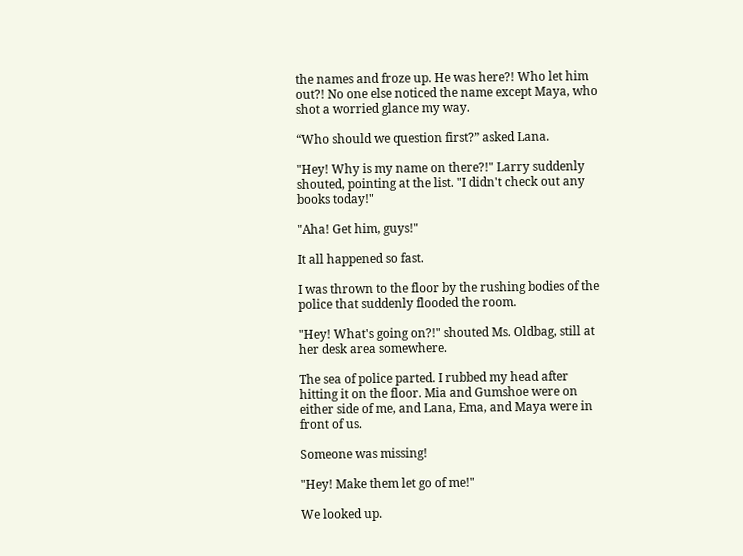the names and froze up. He was here?! Who let him out?! No one else noticed the name except Maya, who shot a worried glance my way.

“Who should we question first?” asked Lana.

"Hey! Why is my name on there?!" Larry suddenly shouted, pointing at the list. "I didn't check out any books today!"

"Aha! Get him, guys!"

It all happened so fast.

I was thrown to the floor by the rushing bodies of the police that suddenly flooded the room.

"Hey! What's going on?!" shouted Ms. Oldbag, still at her desk area somewhere.

The sea of police parted. I rubbed my head after hitting it on the floor. Mia and Gumshoe were on either side of me, and Lana, Ema, and Maya were in front of us.

Someone was missing!

"Hey! Make them let go of me!"

We looked up.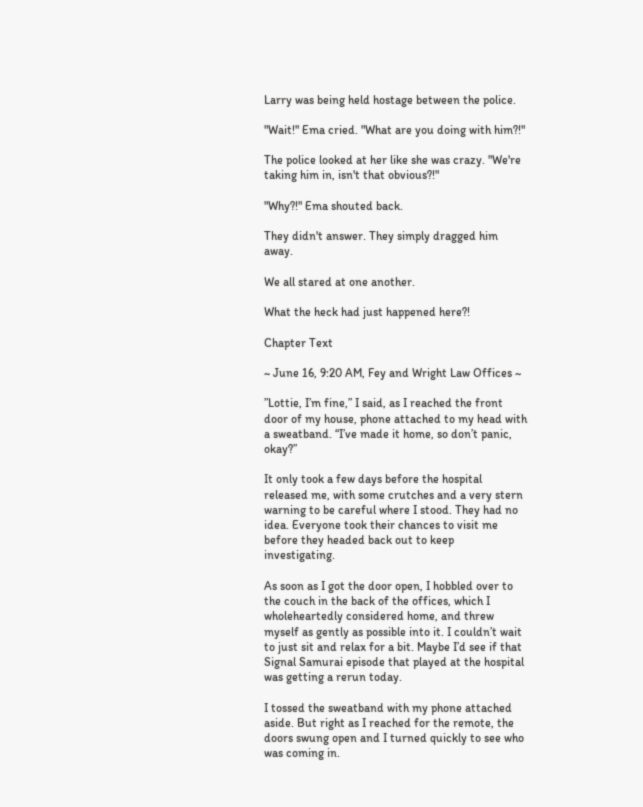Larry was being held hostage between the police.

"Wait!" Ema cried. "What are you doing with him?!"

The police looked at her like she was crazy. "We're taking him in, isn't that obvious?!"

"Why?!" Ema shouted back.

They didn't answer. They simply dragged him away.

We all stared at one another.

What the heck had just happened here?!

Chapter Text

~ June 16, 9:20 AM, Fey and Wright Law Offices ~

”Lottie, I’m fine,” I said, as I reached the front door of my house, phone attached to my head with a sweatband. “I’ve made it home, so don’t panic, okay?”

It only took a few days before the hospital released me, with some crutches and a very stern warning to be careful where I stood. They had no idea. Everyone took their chances to visit me before they headed back out to keep investigating.

As soon as I got the door open, I hobbled over to the couch in the back of the offices, which I wholeheartedly considered home, and threw myself as gently as possible into it. I couldn’t wait to just sit and relax for a bit. Maybe I’d see if that Signal Samurai episode that played at the hospital was getting a rerun today.

I tossed the sweatband with my phone attached aside. But right as I reached for the remote, the doors swung open and I turned quickly to see who was coming in.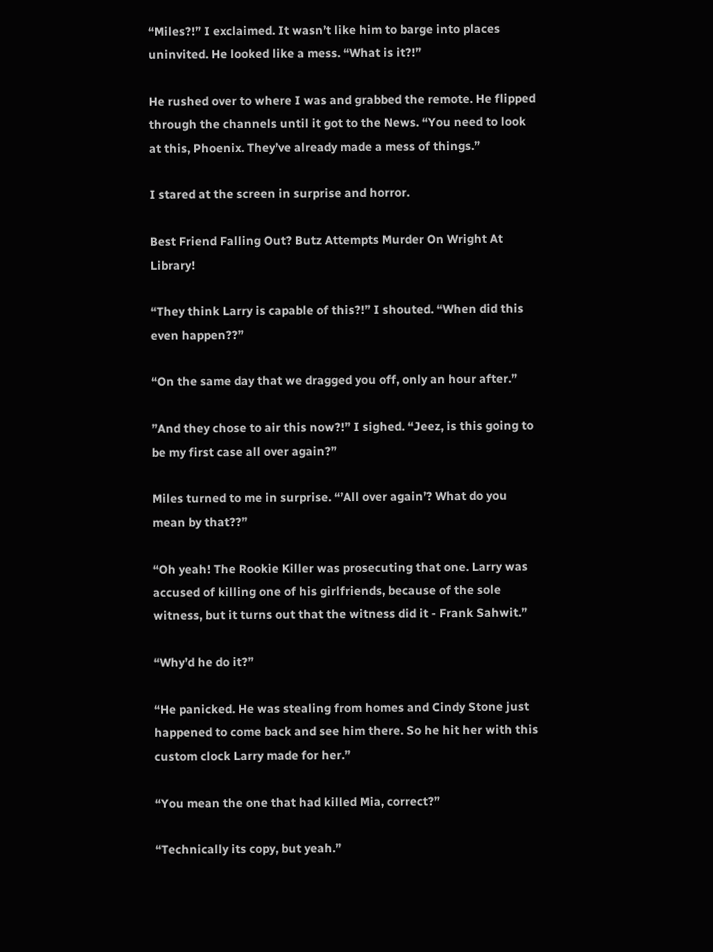“Miles?!” I exclaimed. It wasn’t like him to barge into places uninvited. He looked like a mess. “What is it?!”

He rushed over to where I was and grabbed the remote. He flipped through the channels until it got to the News. “You need to look at this, Phoenix. They’ve already made a mess of things.”

I stared at the screen in surprise and horror.

Best Friend Falling Out? Butz Attempts Murder On Wright At Library!

“They think Larry is capable of this?!” I shouted. “When did this even happen??”

“On the same day that we dragged you off, only an hour after.”

”And they chose to air this now?!” I sighed. “Jeez, is this going to be my first case all over again?”

Miles turned to me in surprise. “’All over again’? What do you mean by that??”

“Oh yeah! The Rookie Killer was prosecuting that one. Larry was accused of killing one of his girlfriends, because of the sole witness, but it turns out that the witness did it - Frank Sahwit.”

“Why’d he do it?”

“He panicked. He was stealing from homes and Cindy Stone just happened to come back and see him there. So he hit her with this custom clock Larry made for her.”

“You mean the one that had killed Mia, correct?”

“Technically its copy, but yeah.”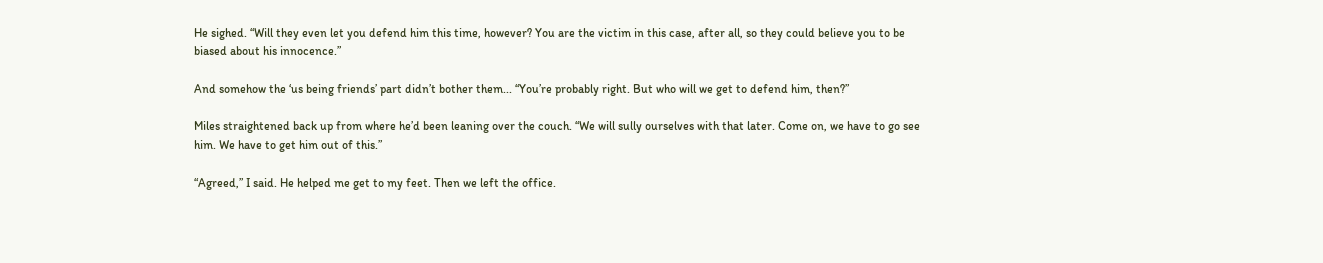He sighed. “Will they even let you defend him this time, however? You are the victim in this case, after all, so they could believe you to be biased about his innocence.”

And somehow the ‘us being friends’ part didn’t bother them... “You’re probably right. But who will we get to defend him, then?”

Miles straightened back up from where he’d been leaning over the couch. “We will sully ourselves with that later. Come on, we have to go see him. We have to get him out of this.”

“Agreed,” I said. He helped me get to my feet. Then we left the office.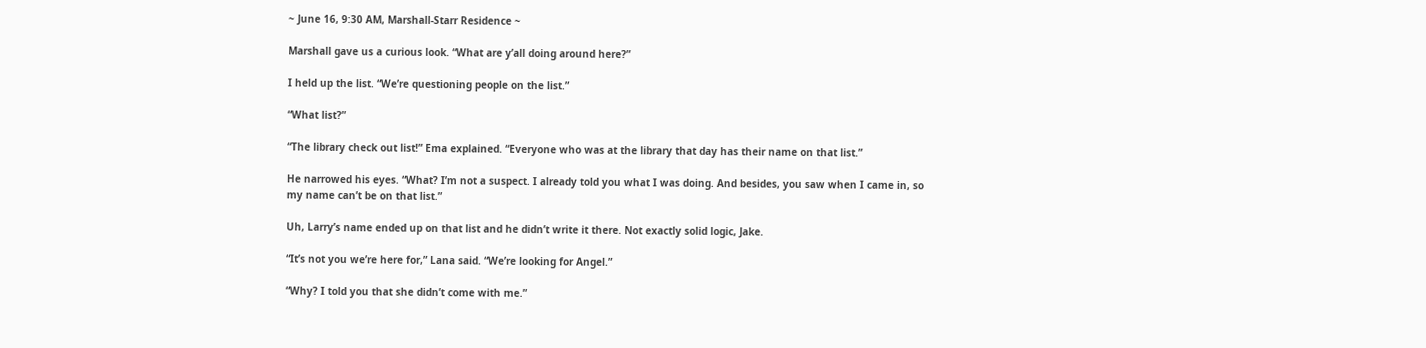~ June 16, 9:30 AM, Marshall-Starr Residence ~

Marshall gave us a curious look. “What are y’all doing around here?”

I held up the list. “We’re questioning people on the list.”

“What list?”

“The library check out list!” Ema explained. “Everyone who was at the library that day has their name on that list.”

He narrowed his eyes. “What? I’m not a suspect. I already told you what I was doing. And besides, you saw when I came in, so my name can’t be on that list.”

Uh, Larry’s name ended up on that list and he didn’t write it there. Not exactly solid logic, Jake.

“It’s not you we’re here for,” Lana said. “We’re looking for Angel.”

“Why? I told you that she didn’t come with me.”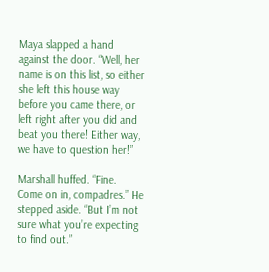Maya slapped a hand against the door. “Well, her name is on this list, so either she left this house way before you came there, or left right after you did and beat you there! Either way, we have to question her!”

Marshall huffed. “Fine. Come on in, compadres.” He stepped aside. “But I’m not sure what you’re expecting to find out.”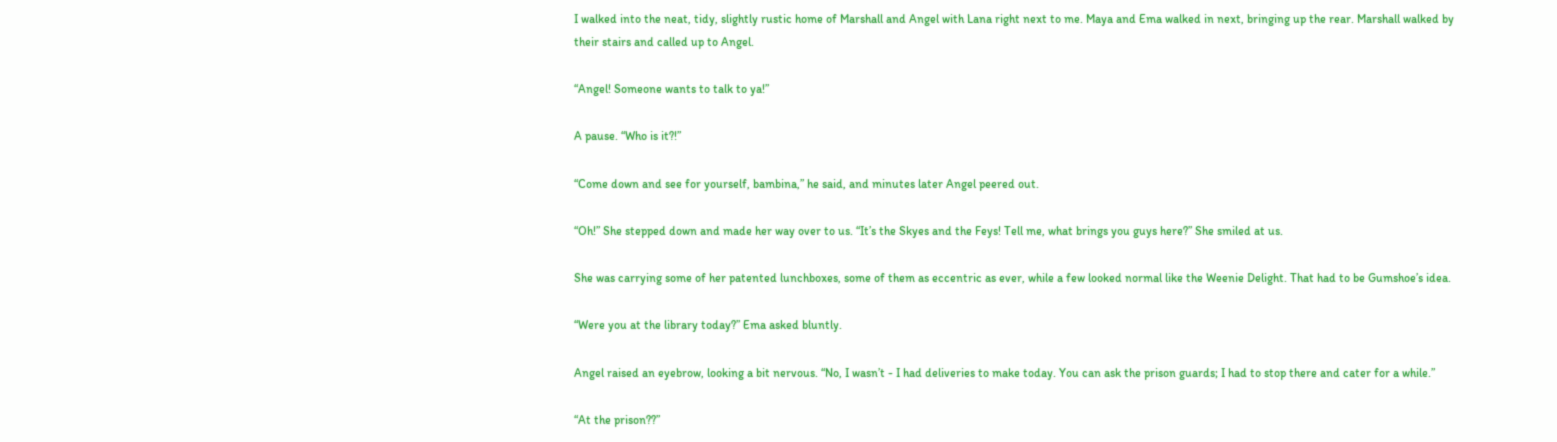I walked into the neat, tidy, slightly rustic home of Marshall and Angel with Lana right next to me. Maya and Ema walked in next, bringing up the rear. Marshall walked by their stairs and called up to Angel.

“Angel! Someone wants to talk to ya!”

A pause. “Who is it?!”

“Come down and see for yourself, bambina,” he said, and minutes later Angel peered out.

“Oh!” She stepped down and made her way over to us. “It’s the Skyes and the Feys! Tell me, what brings you guys here?” She smiled at us.

She was carrying some of her patented lunchboxes, some of them as eccentric as ever, while a few looked normal like the Weenie Delight. That had to be Gumshoe’s idea.

“Were you at the library today?” Ema asked bluntly.

Angel raised an eyebrow, looking a bit nervous. “No, I wasn’t - I had deliveries to make today. You can ask the prison guards; I had to stop there and cater for a while.”

“At the prison??”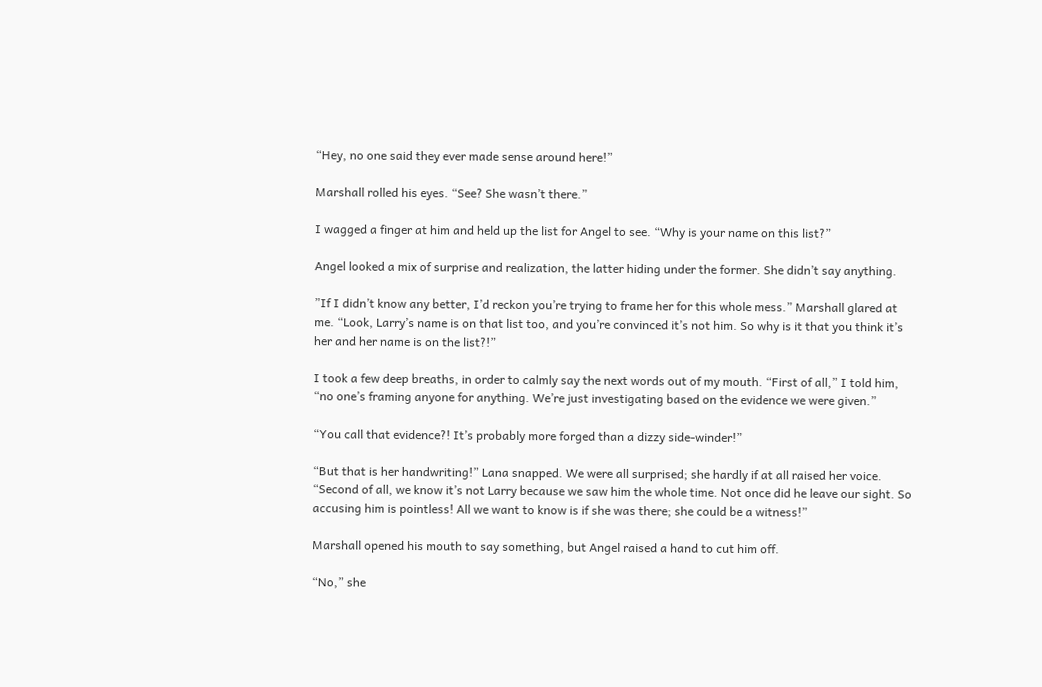“Hey, no one said they ever made sense around here!”

Marshall rolled his eyes. “See? She wasn’t there.”

I wagged a finger at him and held up the list for Angel to see. “Why is your name on this list?”

Angel looked a mix of surprise and realization, the latter hiding under the former. She didn’t say anything.

”If I didn’t know any better, I’d reckon you’re trying to frame her for this whole mess.” Marshall glared at me. “Look, Larry’s name is on that list too, and you’re convinced it’s not him. So why is it that you think it’s her and her name is on the list?!”

I took a few deep breaths, in order to calmly say the next words out of my mouth. “First of all,” I told him, “no one’s framing anyone for anything. We’re just investigating based on the evidence we were given.”

“You call that evidence?! It’s probably more forged than a dizzy side-winder!”

“But that is her handwriting!” Lana snapped. We were all surprised; she hardly if at all raised her voice. “Second of all, we know it’s not Larry because we saw him the whole time. Not once did he leave our sight. So accusing him is pointless! All we want to know is if she was there; she could be a witness!”

Marshall opened his mouth to say something, but Angel raised a hand to cut him off.

“No,” she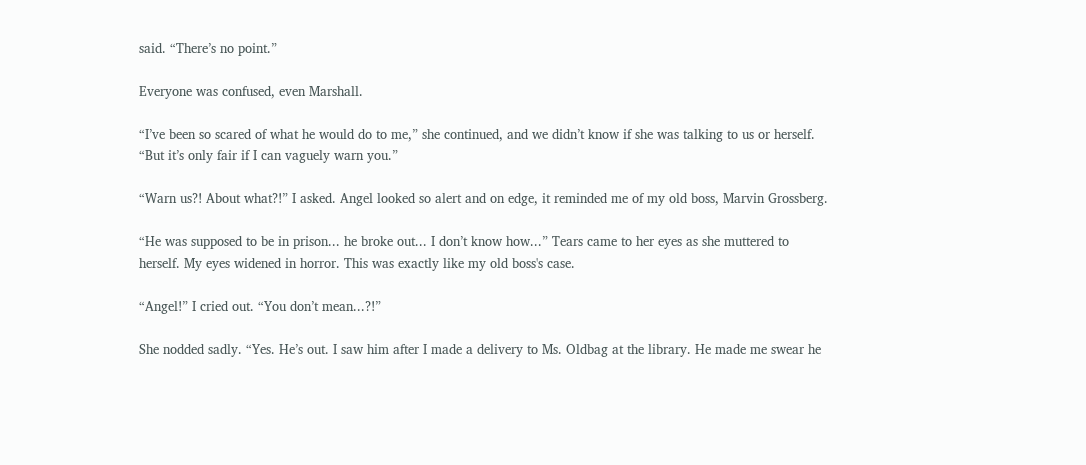said. “There’s no point.”

Everyone was confused, even Marshall.

“I’ve been so scared of what he would do to me,” she continued, and we didn’t know if she was talking to us or herself. “But it’s only fair if I can vaguely warn you.”

“Warn us?! About what?!” I asked. Angel looked so alert and on edge, it reminded me of my old boss, Marvin Grossberg.

“He was supposed to be in prison... he broke out... I don’t know how...” Tears came to her eyes as she muttered to herself. My eyes widened in horror. This was exactly like my old boss's case.

“Angel!” I cried out. “You don’t mean...?!”

She nodded sadly. “Yes. He’s out. I saw him after I made a delivery to Ms. Oldbag at the library. He made me swear he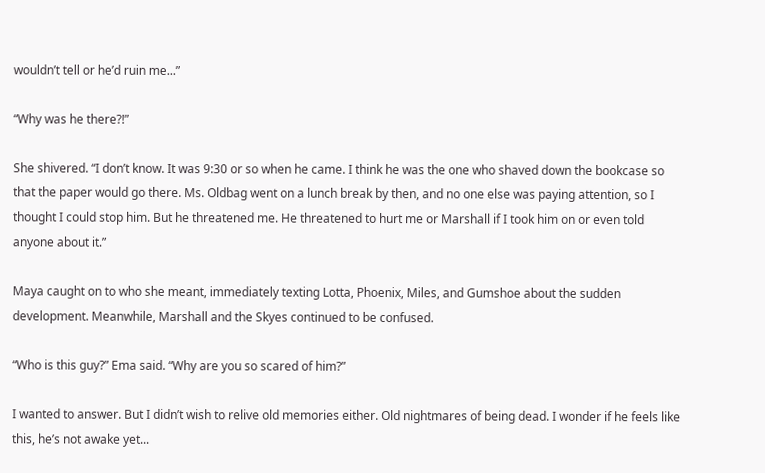wouldn’t tell or he’d ruin me...”

“Why was he there?!”

She shivered. “I don’t know. It was 9:30 or so when he came. I think he was the one who shaved down the bookcase so that the paper would go there. Ms. Oldbag went on a lunch break by then, and no one else was paying attention, so I thought I could stop him. But he threatened me. He threatened to hurt me or Marshall if I took him on or even told anyone about it.”

Maya caught on to who she meant, immediately texting Lotta, Phoenix, Miles, and Gumshoe about the sudden development. Meanwhile, Marshall and the Skyes continued to be confused.

“Who is this guy?” Ema said. “Why are you so scared of him?”

I wanted to answer. But I didn’t wish to relive old memories either. Old nightmares of being dead. I wonder if he feels like this, he’s not awake yet...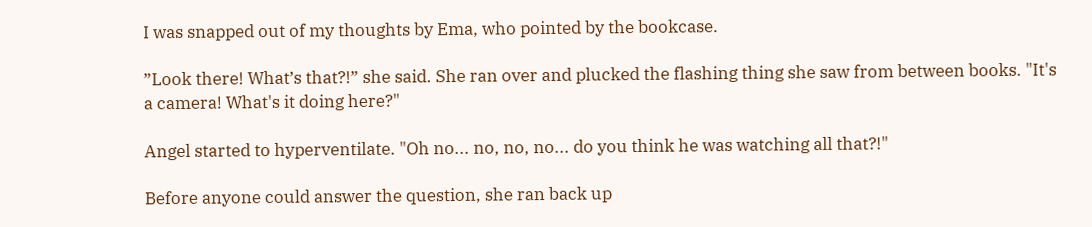I was snapped out of my thoughts by Ema, who pointed by the bookcase.

”Look there! What’s that?!” she said. She ran over and plucked the flashing thing she saw from between books. "It's a camera! What's it doing here?"

Angel started to hyperventilate. "Oh no... no, no, no... do you think he was watching all that?!"

Before anyone could answer the question, she ran back up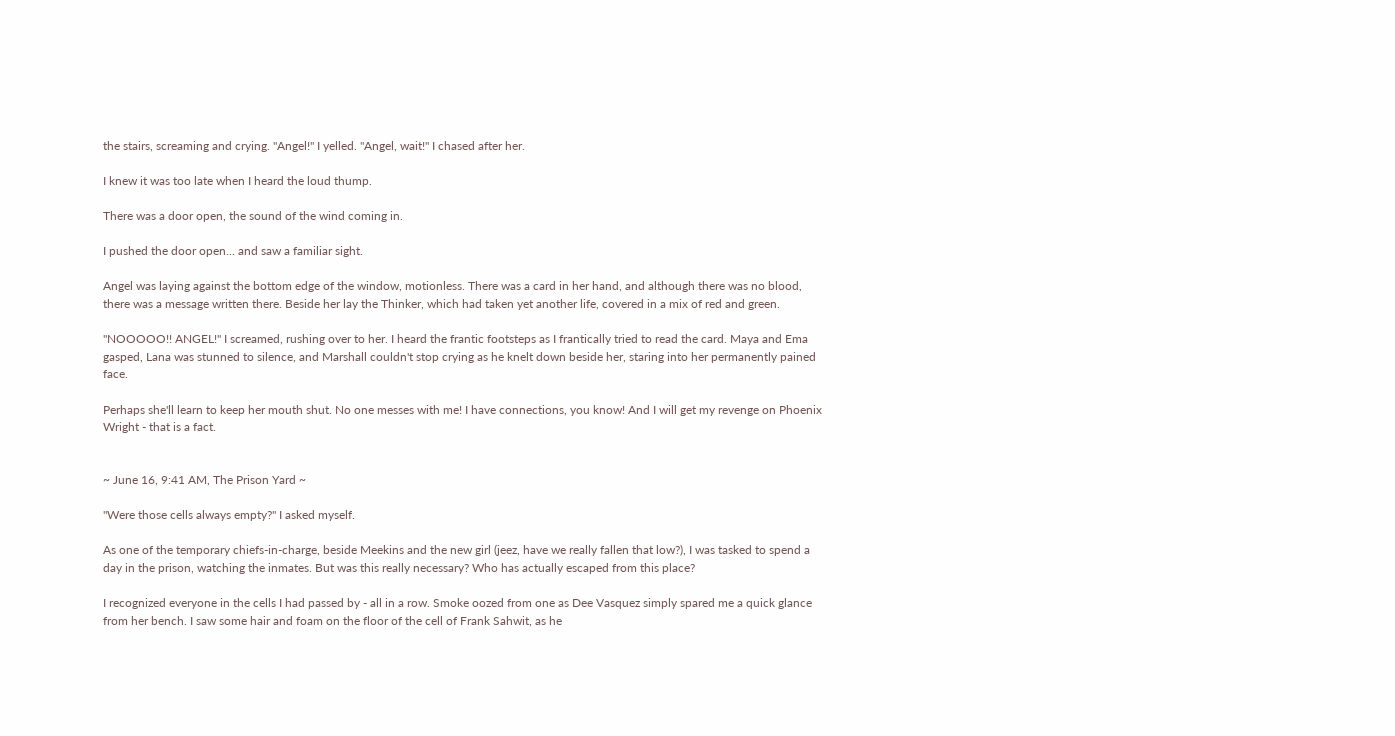the stairs, screaming and crying. "Angel!" I yelled. "Angel, wait!" I chased after her.

I knew it was too late when I heard the loud thump.

There was a door open, the sound of the wind coming in.

I pushed the door open... and saw a familiar sight.

Angel was laying against the bottom edge of the window, motionless. There was a card in her hand, and although there was no blood, there was a message written there. Beside her lay the Thinker, which had taken yet another life, covered in a mix of red and green.

"NOOOOO!! ANGEL!" I screamed, rushing over to her. I heard the frantic footsteps as I frantically tried to read the card. Maya and Ema gasped, Lana was stunned to silence, and Marshall couldn't stop crying as he knelt down beside her, staring into her permanently pained face.

Perhaps she'll learn to keep her mouth shut. No one messes with me! I have connections, you know! And I will get my revenge on Phoenix Wright - that is a fact.


~ June 16, 9:41 AM, The Prison Yard ~

"Were those cells always empty?" I asked myself.

As one of the temporary chiefs-in-charge, beside Meekins and the new girl (jeez, have we really fallen that low?), I was tasked to spend a day in the prison, watching the inmates. But was this really necessary? Who has actually escaped from this place?

I recognized everyone in the cells I had passed by - all in a row. Smoke oozed from one as Dee Vasquez simply spared me a quick glance from her bench. I saw some hair and foam on the floor of the cell of Frank Sahwit, as he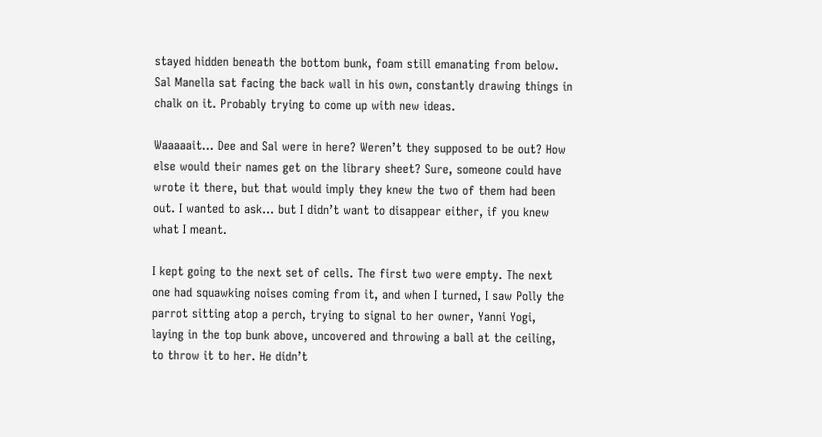stayed hidden beneath the bottom bunk, foam still emanating from below. Sal Manella sat facing the back wall in his own, constantly drawing things in chalk on it. Probably trying to come up with new ideas.

Waaaaait... Dee and Sal were in here? Weren’t they supposed to be out? How else would their names get on the library sheet? Sure, someone could have wrote it there, but that would imply they knew the two of them had been out. I wanted to ask... but I didn’t want to disappear either, if you knew what I meant.

I kept going to the next set of cells. The first two were empty. The next one had squawking noises coming from it, and when I turned, I saw Polly the parrot sitting atop a perch, trying to signal to her owner, Yanni Yogi, laying in the top bunk above, uncovered and throwing a ball at the ceiling, to throw it to her. He didn’t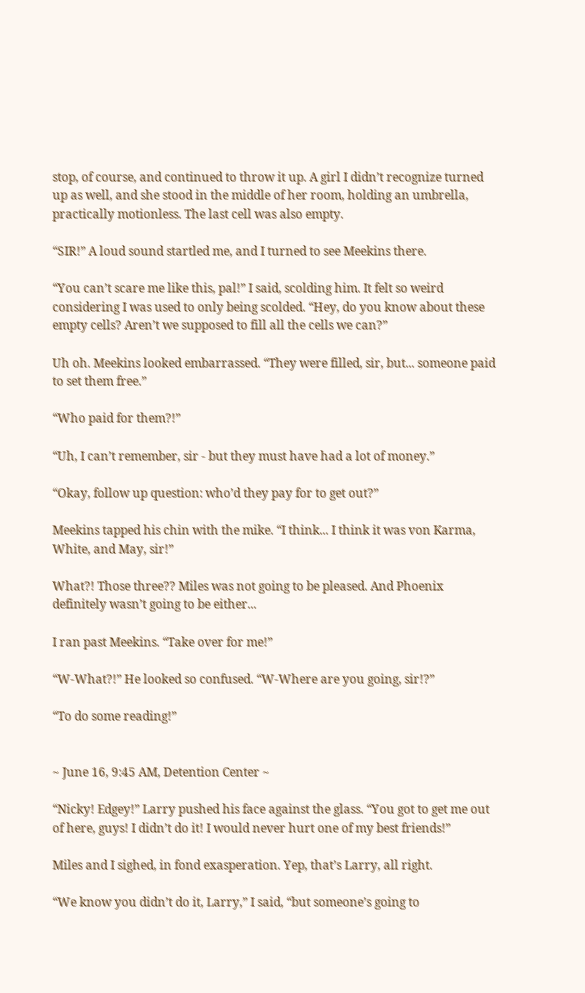stop, of course, and continued to throw it up. A girl I didn’t recognize turned up as well, and she stood in the middle of her room, holding an umbrella, practically motionless. The last cell was also empty.

“SIR!” A loud sound startled me, and I turned to see Meekins there.

“You can’t scare me like this, pal!” I said, scolding him. It felt so weird considering I was used to only being scolded. “Hey, do you know about these empty cells? Aren’t we supposed to fill all the cells we can?”

Uh oh. Meekins looked embarrassed. “They were filled, sir, but... someone paid to set them free.”

“Who paid for them?!”

“Uh, I can’t remember, sir - but they must have had a lot of money.”

“Okay, follow up question: who’d they pay for to get out?”

Meekins tapped his chin with the mike. “I think... I think it was von Karma, White, and May, sir!”

What?! Those three?? Miles was not going to be pleased. And Phoenix definitely wasn’t going to be either...

I ran past Meekins. “Take over for me!”

“W-What?!” He looked so confused. “W-Where are you going, sir!?”

“To do some reading!”


~ June 16, 9:45 AM, Detention Center ~

“Nicky! Edgey!” Larry pushed his face against the glass. “You got to get me out of here, guys! I didn’t do it! I would never hurt one of my best friends!”

Miles and I sighed, in fond exasperation. Yep, that’s Larry, all right.

“We know you didn’t do it, Larry,” I said, “but someone’s going to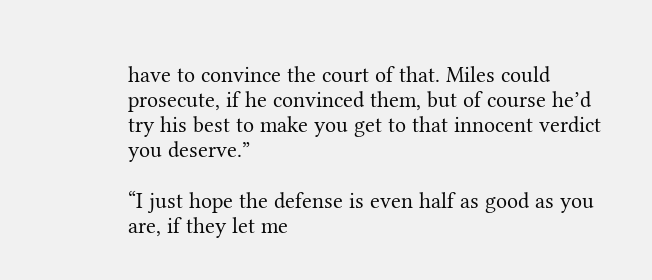have to convince the court of that. Miles could prosecute, if he convinced them, but of course he’d try his best to make you get to that innocent verdict you deserve.”

“I just hope the defense is even half as good as you are, if they let me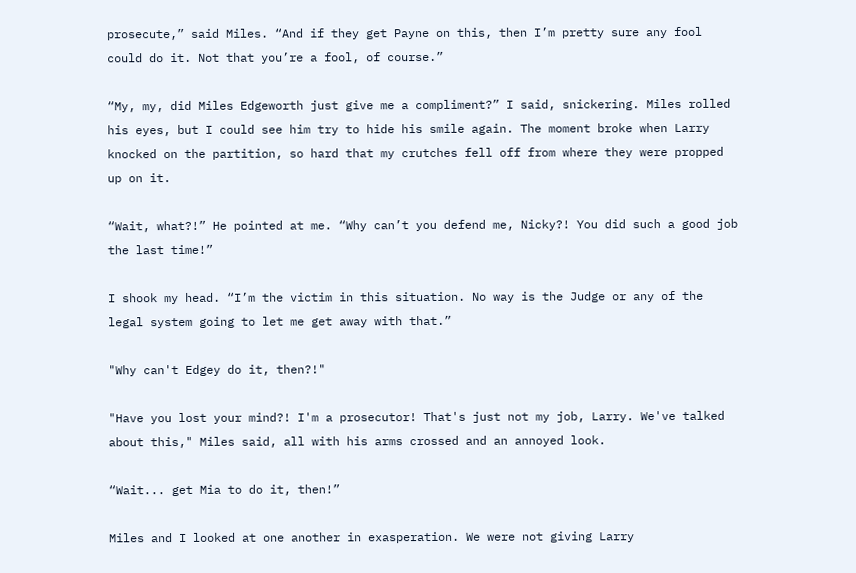prosecute,” said Miles. “And if they get Payne on this, then I’m pretty sure any fool could do it. Not that you’re a fool, of course.”

“My, my, did Miles Edgeworth just give me a compliment?” I said, snickering. Miles rolled his eyes, but I could see him try to hide his smile again. The moment broke when Larry knocked on the partition, so hard that my crutches fell off from where they were propped up on it.

“Wait, what?!” He pointed at me. “Why can’t you defend me, Nicky?! You did such a good job the last time!”

I shook my head. “I’m the victim in this situation. No way is the Judge or any of the legal system going to let me get away with that.”

"Why can't Edgey do it, then?!"

"Have you lost your mind?! I'm a prosecutor! That's just not my job, Larry. We've talked about this," Miles said, all with his arms crossed and an annoyed look.

“Wait... get Mia to do it, then!”

Miles and I looked at one another in exasperation. We were not giving Larry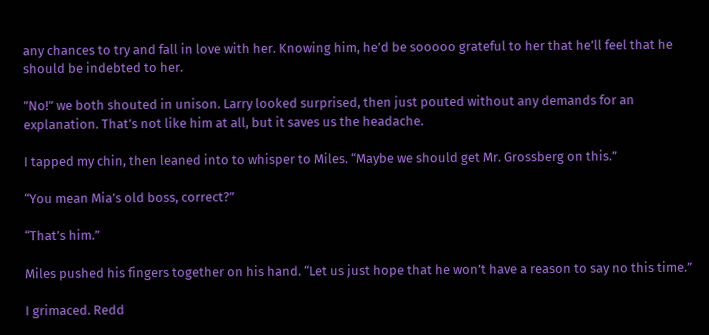any chances to try and fall in love with her. Knowing him, he’d be sooooo grateful to her that he’ll feel that he should be indebted to her.

”No!” we both shouted in unison. Larry looked surprised, then just pouted without any demands for an explanation. That’s not like him at all, but it saves us the headache.

I tapped my chin, then leaned into to whisper to Miles. “Maybe we should get Mr. Grossberg on this.”

“You mean Mia’s old boss, correct?”

“That’s him.”

Miles pushed his fingers together on his hand. “Let us just hope that he won’t have a reason to say no this time.”

I grimaced. Redd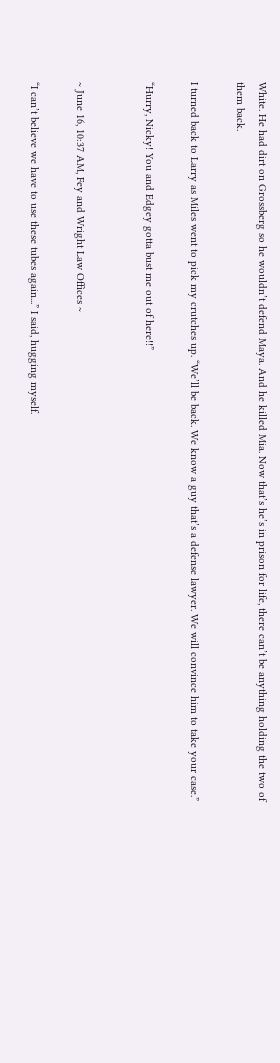White. He had dirt on Grossberg so he wouldn’t defend Maya. And he killed Mia. Now that’s he’s in prison for life, there can’t be anything holding the two of them back.

I turned back to Larry as Miles went to pick my crutches up. “We’ll be back. We know a guy that’s a defense lawyer. We will convince him to take your case.”

“Hurry, Nicky! You and Edgey gotta bust me out of here!!”


~ June 16, 10:37 AM, Fey and Wright Law Offices ~

“I can’t believe we have to use these tubes again...” I said, hugging myself.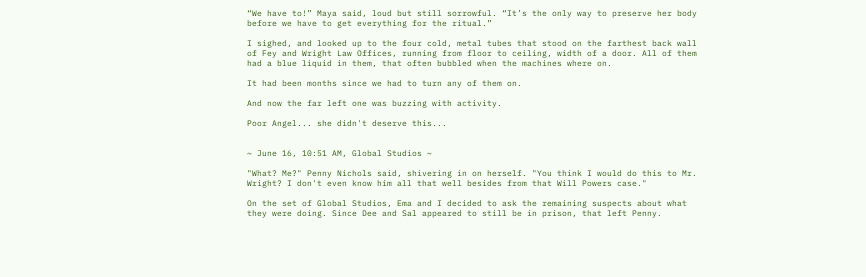“We have to!” Maya said, loud but still sorrowful. “It’s the only way to preserve her body before we have to get everything for the ritual.”

I sighed, and looked up to the four cold, metal tubes that stood on the farthest back wall of Fey and Wright Law Offices, running from floor to ceiling, width of a door. All of them had a blue liquid in them, that often bubbled when the machines where on.

It had been months since we had to turn any of them on.

And now the far left one was buzzing with activity.

Poor Angel... she didn't deserve this...


~ June 16, 10:51 AM, Global Studios ~

"What? Me?" Penny Nichols said, shivering in on herself. "You think I would do this to Mr. Wright? I don't even know him all that well besides from that Will Powers case."

On the set of Global Studios, Ema and I decided to ask the remaining suspects about what they were doing. Since Dee and Sal appeared to still be in prison, that left Penny.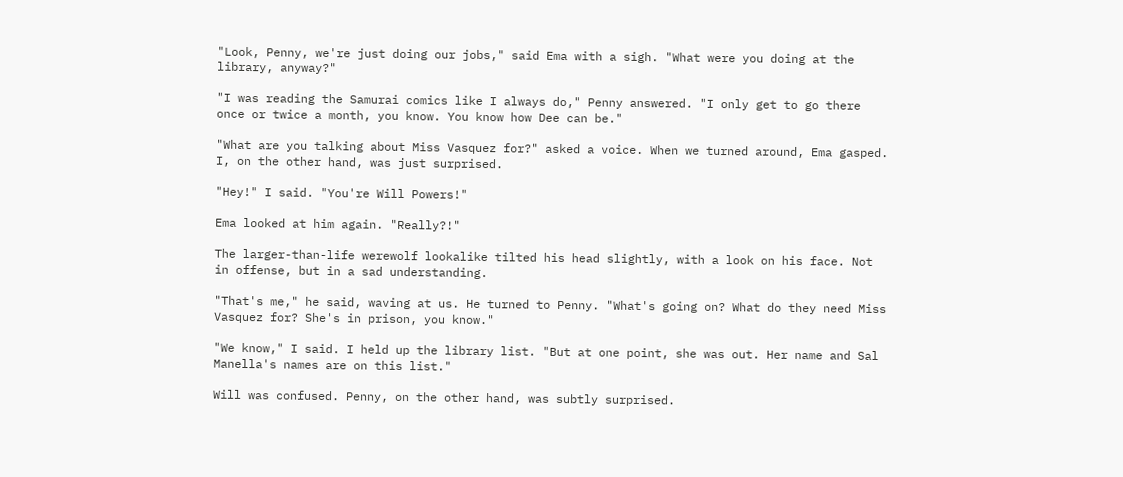"Look, Penny, we're just doing our jobs," said Ema with a sigh. "What were you doing at the library, anyway?"

"I was reading the Samurai comics like I always do," Penny answered. "I only get to go there once or twice a month, you know. You know how Dee can be."

"What are you talking about Miss Vasquez for?" asked a voice. When we turned around, Ema gasped. I, on the other hand, was just surprised.

"Hey!" I said. "You're Will Powers!"

Ema looked at him again. "Really?!"

The larger-than-life werewolf lookalike tilted his head slightly, with a look on his face. Not in offense, but in a sad understanding.

"That's me," he said, waving at us. He turned to Penny. "What's going on? What do they need Miss Vasquez for? She's in prison, you know."

"We know," I said. I held up the library list. "But at one point, she was out. Her name and Sal Manella's names are on this list."

Will was confused. Penny, on the other hand, was subtly surprised.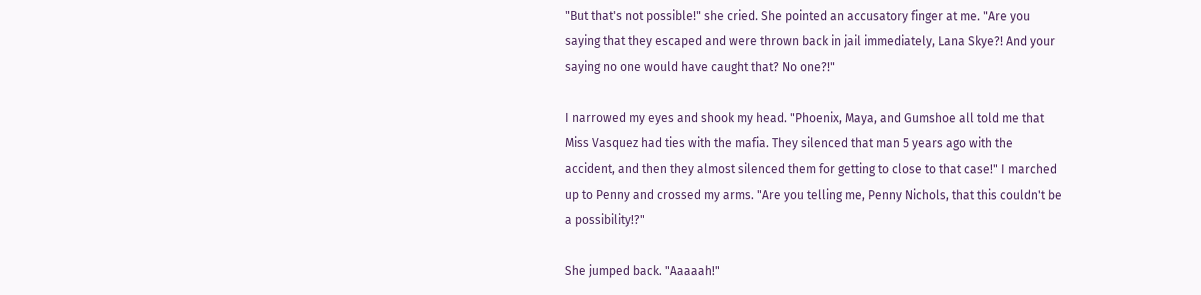"But that's not possible!" she cried. She pointed an accusatory finger at me. "Are you saying that they escaped and were thrown back in jail immediately, Lana Skye?! And your saying no one would have caught that? No one?!"

I narrowed my eyes and shook my head. "Phoenix, Maya, and Gumshoe all told me that Miss Vasquez had ties with the mafia. They silenced that man 5 years ago with the accident, and then they almost silenced them for getting to close to that case!" I marched up to Penny and crossed my arms. "Are you telling me, Penny Nichols, that this couldn't be a possibility!?"

She jumped back. "Aaaaah!"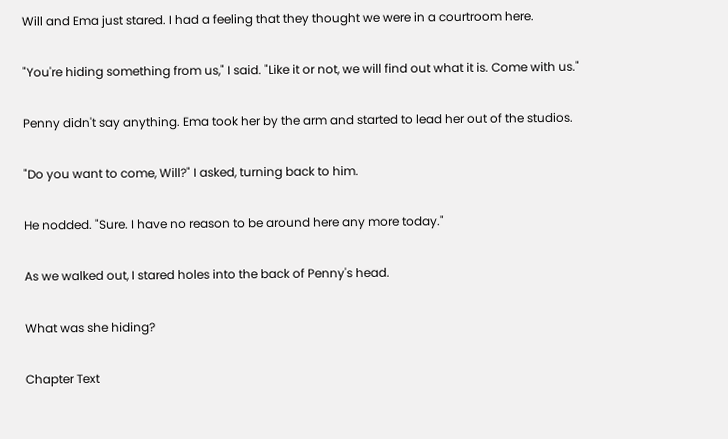Will and Ema just stared. I had a feeling that they thought we were in a courtroom here.

"You're hiding something from us," I said. "Like it or not, we will find out what it is. Come with us."

Penny didn't say anything. Ema took her by the arm and started to lead her out of the studios.

"Do you want to come, Will?" I asked, turning back to him.

He nodded. "Sure. I have no reason to be around here any more today."

As we walked out, I stared holes into the back of Penny's head.

What was she hiding?

Chapter Text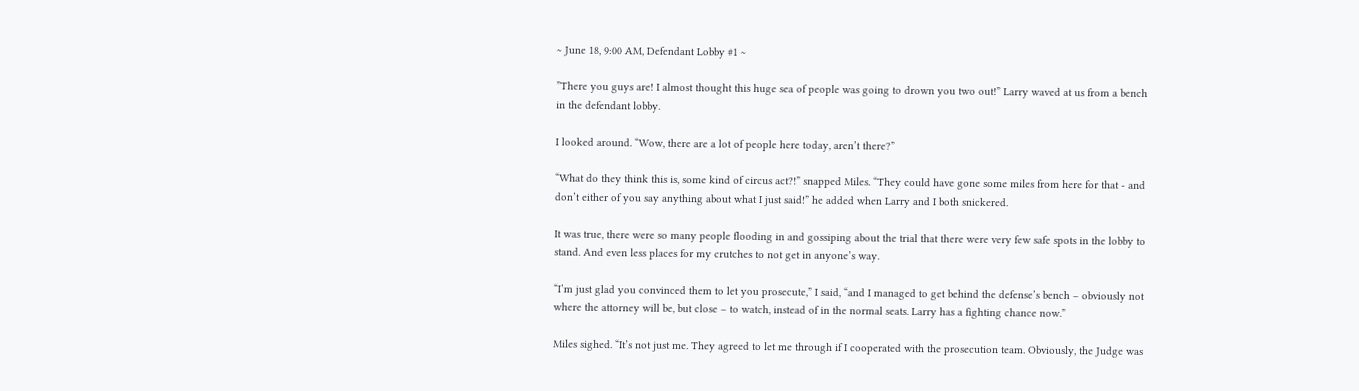~ June 18, 9:00 AM, Defendant Lobby #1 ~

”There you guys are! I almost thought this huge sea of people was going to drown you two out!” Larry waved at us from a bench in the defendant lobby.

I looked around. “Wow, there are a lot of people here today, aren’t there?”

“What do they think this is, some kind of circus act?!” snapped Miles. “They could have gone some miles from here for that - and don’t either of you say anything about what I just said!” he added when Larry and I both snickered.

It was true, there were so many people flooding in and gossiping about the trial that there were very few safe spots in the lobby to stand. And even less places for my crutches to not get in anyone’s way.

“I’m just glad you convinced them to let you prosecute,” I said, “and I managed to get behind the defense’s bench – obviously not where the attorney will be, but close – to watch, instead of in the normal seats. Larry has a fighting chance now.”

Miles sighed. “It’s not just me. They agreed to let me through if I cooperated with the prosecution team. Obviously, the Judge was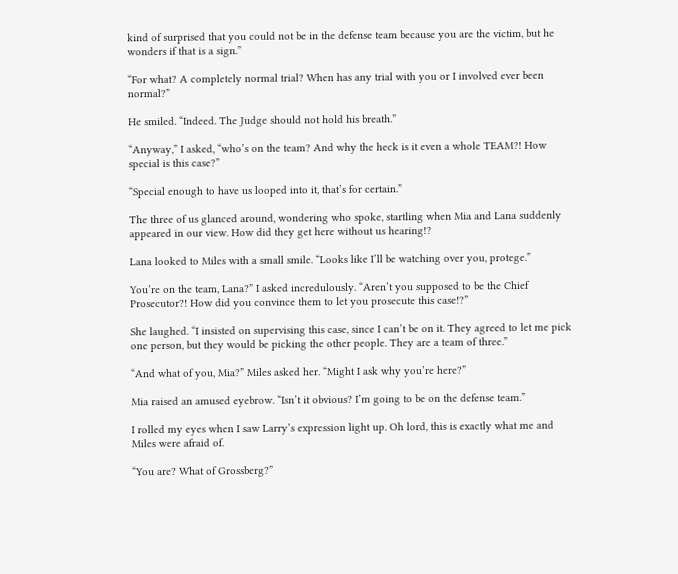kind of surprised that you could not be in the defense team because you are the victim, but he wonders if that is a sign.”

“For what? A completely normal trial? When has any trial with you or I involved ever been normal?”

He smiled. “Indeed. The Judge should not hold his breath.”

“Anyway,” I asked, “who’s on the team? And why the heck is it even a whole TEAM?! How special is this case?”

“Special enough to have us looped into it, that’s for certain.”

The three of us glanced around, wondering who spoke, startling when Mia and Lana suddenly appeared in our view. How did they get here without us hearing!?

Lana looked to Miles with a small smile. “Looks like I’ll be watching over you, protege.”

You’re on the team, Lana?” I asked incredulously. “Aren’t you supposed to be the Chief Prosecutor?! How did you convince them to let you prosecute this case!?”

She laughed. “I insisted on supervising this case, since I can’t be on it. They agreed to let me pick one person, but they would be picking the other people. They are a team of three.”

“And what of you, Mia?” Miles asked her. “Might I ask why you’re here?”

Mia raised an amused eyebrow. “Isn’t it obvious? I’m going to be on the defense team.”

I rolled my eyes when I saw Larry’s expression light up. Oh lord, this is exactly what me and Miles were afraid of.

“You are? What of Grossberg?”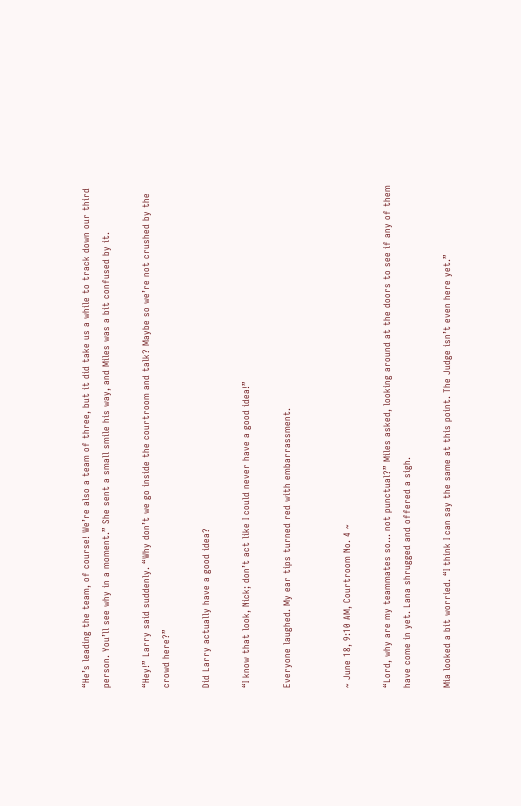“He’s leading the team, of course! We’re also a team of three, but it did take us a while to track down our third person. You’ll see why in a moment.” She sent a small smile his way, and Miles was a bit confused by it.

“Hey!” Larry said suddenly. “Why don’t we go inside the courtroom and talk? Maybe so we’re not crushed by the crowd here?”

Did Larry actually have a good idea?

“I know that look, Nick; don’t act like I could never have a good idea!”

Everyone laughed. My ear tips turned red with embarrassment.


~ June 18, 9:10 AM, Courtroom No. 4 ~

“Lord, why are my teammates so... not punctual?” Miles asked, looking around at the doors to see if any of them have come in yet. Lana shrugged and offered a sigh.

Mia looked a bit worried. “I think I can say the same at this point. The Judge isn’t even here yet.”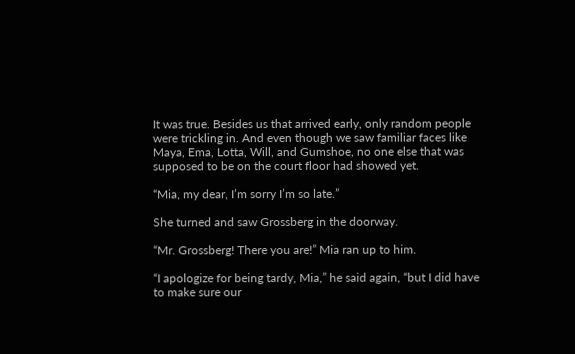It was true. Besides us that arrived early, only random people were trickling in. And even though we saw familiar faces like Maya, Ema, Lotta, Will, and Gumshoe, no one else that was supposed to be on the court floor had showed yet.

“Mia, my dear, I’m sorry I’m so late.”

She turned and saw Grossberg in the doorway.

“Mr. Grossberg! There you are!” Mia ran up to him.

“I apologize for being tardy, Mia,” he said again, “but I did have to make sure our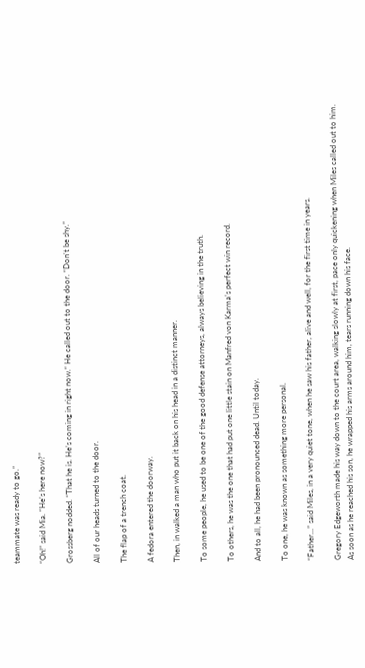teammate was ready to go.”

“Oh!” said Mia. “He’s here now?”

Grossberg nodded. “That he is. He’s coming in right now.“ He called out to the door. “Don’t be shy.”

All of our heads turned to the door.

The flap of a trench coat.

A fedora entered the doorway.

Then, in walked a man who put it back on his head in a distinct manner.

To some people, he used to be one of the good defense attorneys, always believing in the truth.

To others, he was the one that had put one little stain on Manfred von Karma’s perfect win record.

And to all, he had been pronounced dead. Until today.

To one, he was known as something more personal.

“Father...” said Miles, in a very quiet tone, when he saw his father, alive and well, for the first time in years.

Gregory Edgeworth made his way down to the court area, walking slowly at first, pace only quickening when Miles called out to him. As soon as he reached his son, he wrapped his arms around him, tears running down his face.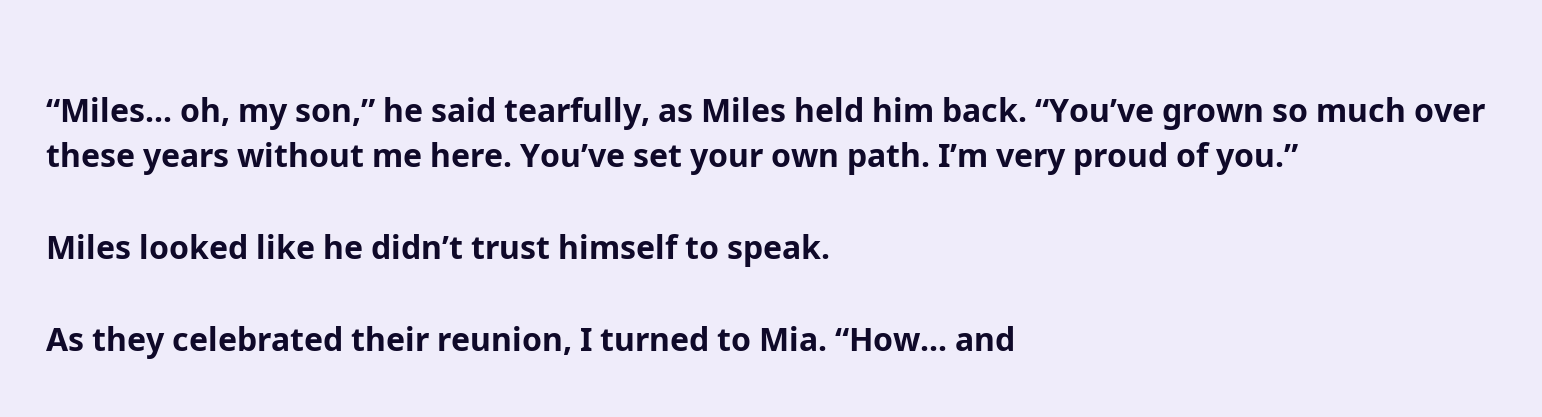“Miles... oh, my son,” he said tearfully, as Miles held him back. “You’ve grown so much over these years without me here. You’ve set your own path. I’m very proud of you.”

Miles looked like he didn’t trust himself to speak.

As they celebrated their reunion, I turned to Mia. “How... and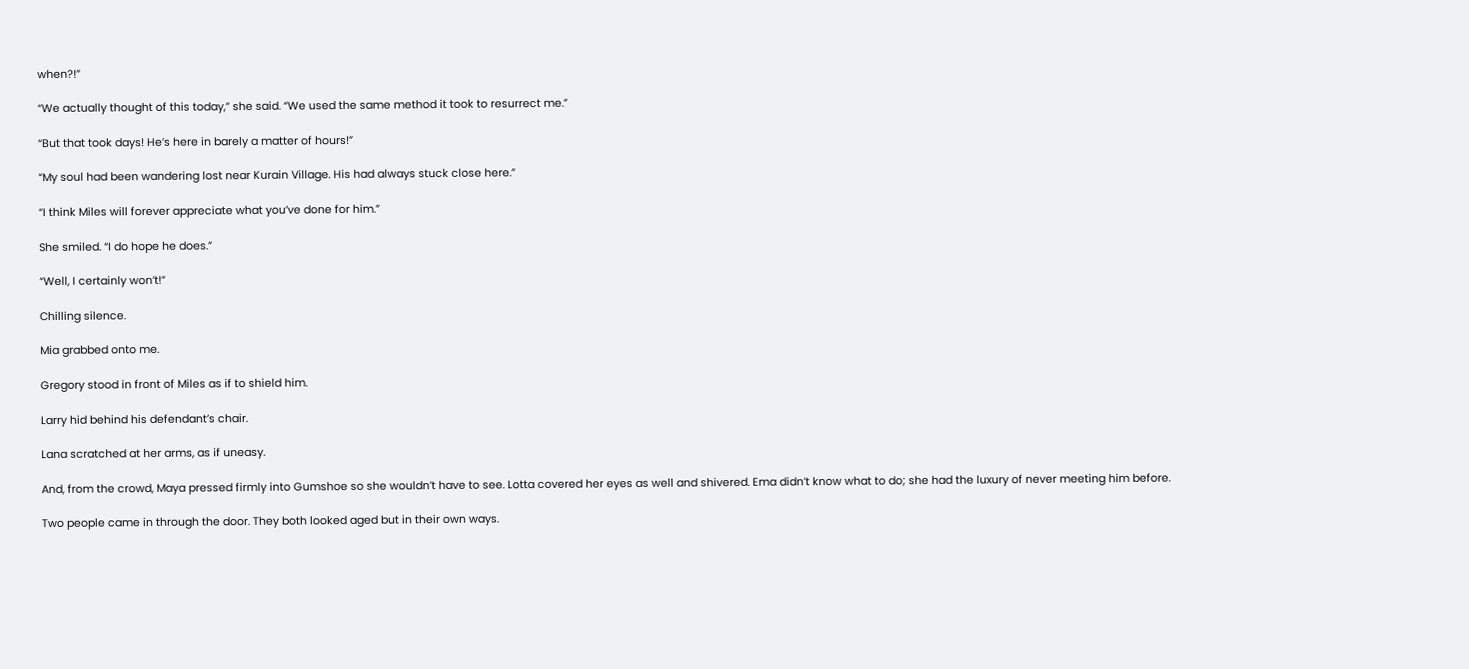when?!”

“We actually thought of this today,” she said. “We used the same method it took to resurrect me.”

“But that took days! He’s here in barely a matter of hours!”

“My soul had been wandering lost near Kurain Village. His had always stuck close here.”

“I think Miles will forever appreciate what you’ve done for him.”

She smiled. “I do hope he does.”

“Well, I certainly won’t!”

Chilling silence.

Mia grabbed onto me.

Gregory stood in front of Miles as if to shield him.

Larry hid behind his defendant’s chair.

Lana scratched at her arms, as if uneasy.

And, from the crowd, Maya pressed firmly into Gumshoe so she wouldn’t have to see. Lotta covered her eyes as well and shivered. Ema didn’t know what to do; she had the luxury of never meeting him before.

Two people came in through the door. They both looked aged but in their own ways.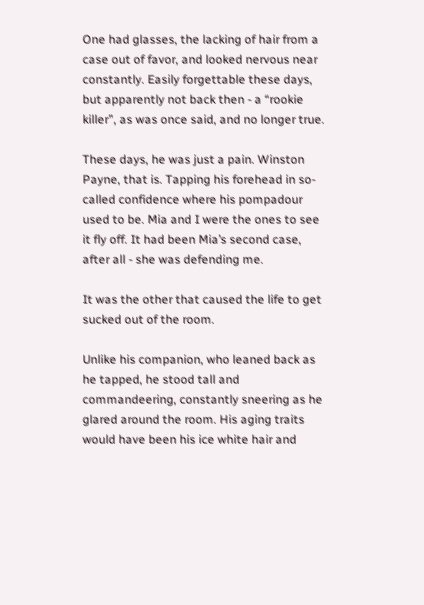One had glasses, the lacking of hair from a case out of favor, and looked nervous near constantly. Easily forgettable these days, but apparently not back then - a “rookie killer”, as was once said, and no longer true.

These days, he was just a pain. Winston Payne, that is. Tapping his forehead in so-called confidence where his pompadour used to be. Mia and I were the ones to see it fly off. It had been Mia’s second case, after all - she was defending me.

It was the other that caused the life to get sucked out of the room.

Unlike his companion, who leaned back as he tapped, he stood tall and commandeering, constantly sneering as he glared around the room. His aging traits would have been his ice white hair and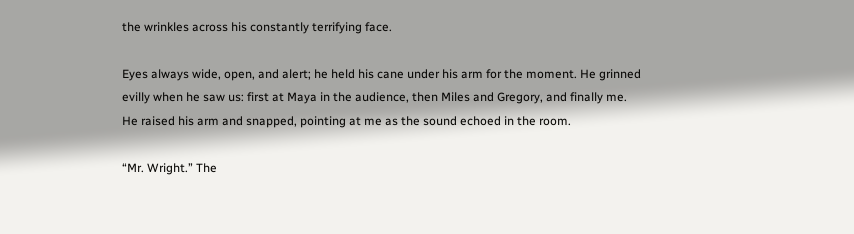the wrinkles across his constantly terrifying face.

Eyes always wide, open, and alert; he held his cane under his arm for the moment. He grinned evilly when he saw us: first at Maya in the audience, then Miles and Gregory, and finally me. He raised his arm and snapped, pointing at me as the sound echoed in the room.

“Mr. Wright.” The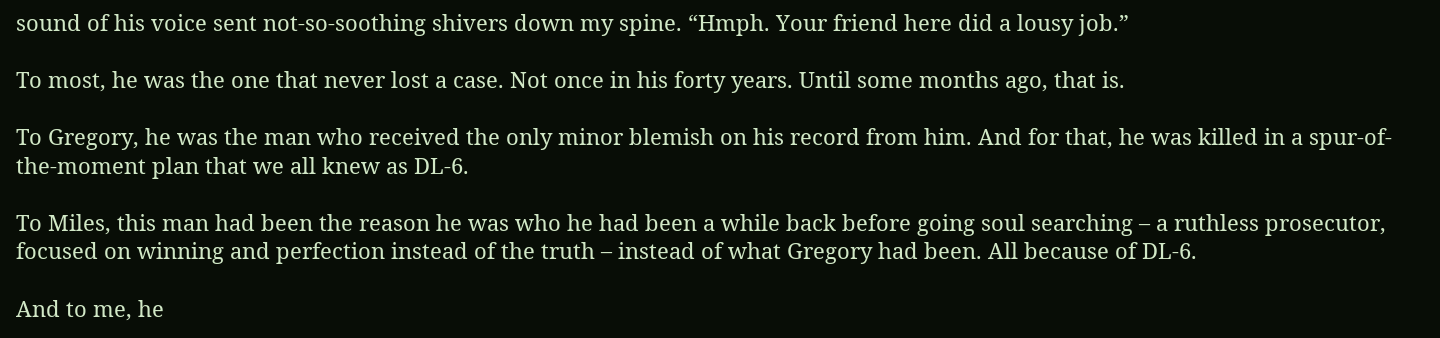sound of his voice sent not-so-soothing shivers down my spine. “Hmph. Your friend here did a lousy job.”

To most, he was the one that never lost a case. Not once in his forty years. Until some months ago, that is.

To Gregory, he was the man who received the only minor blemish on his record from him. And for that, he was killed in a spur-of-the-moment plan that we all knew as DL-6.

To Miles, this man had been the reason he was who he had been a while back before going soul searching – a ruthless prosecutor, focused on winning and perfection instead of the truth – instead of what Gregory had been. All because of DL-6.

And to me, he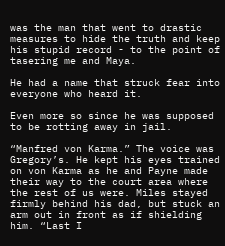was the man that went to drastic measures to hide the truth and keep his stupid record - to the point of tasering me and Maya.

He had a name that struck fear into everyone who heard it.

Even more so since he was supposed to be rotting away in jail.

“Manfred von Karma.” The voice was Gregory’s. He kept his eyes trained on von Karma as he and Payne made their way to the court area where the rest of us were. Miles stayed firmly behind his dad, but stuck an arm out in front as if shielding him. “Last I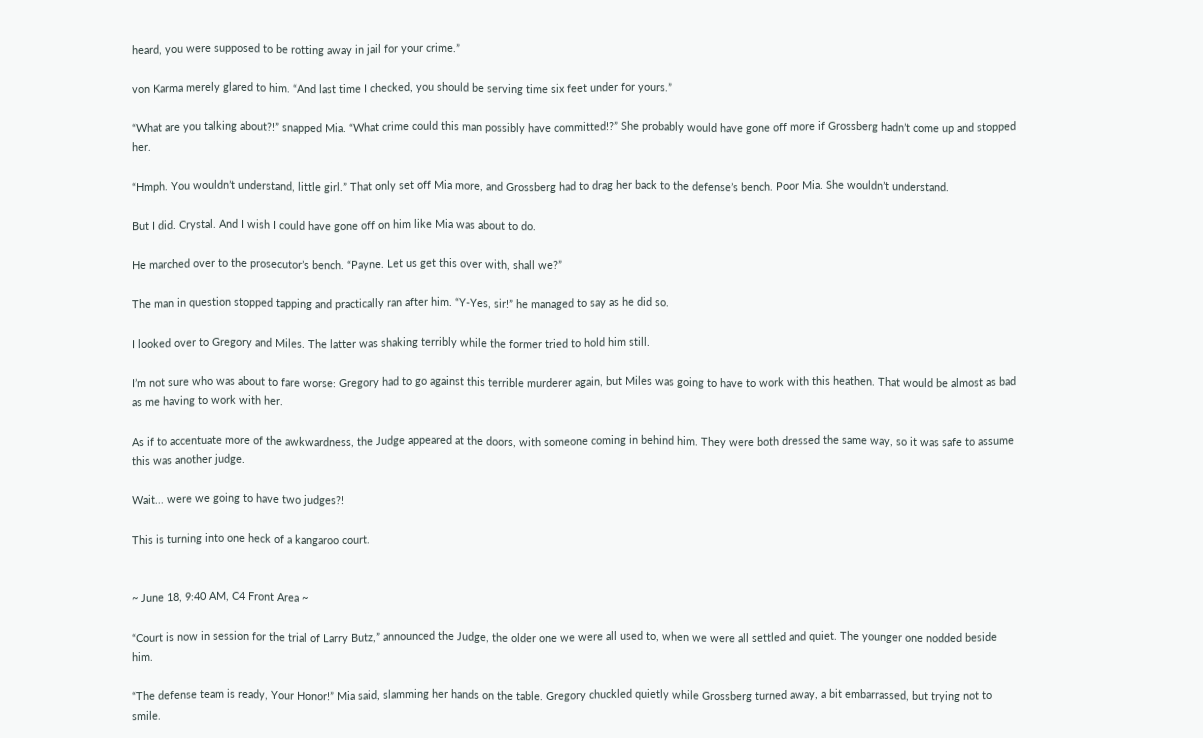heard, you were supposed to be rotting away in jail for your crime.”

von Karma merely glared to him. “And last time I checked, you should be serving time six feet under for yours.”

“What are you talking about?!” snapped Mia. “What crime could this man possibly have committed!?” She probably would have gone off more if Grossberg hadn’t come up and stopped her.

“Hmph. You wouldn’t understand, little girl.” That only set off Mia more, and Grossberg had to drag her back to the defense’s bench. Poor Mia. She wouldn’t understand.

But I did. Crystal. And I wish I could have gone off on him like Mia was about to do.

He marched over to the prosecutor’s bench. “Payne. Let us get this over with, shall we?”

The man in question stopped tapping and practically ran after him. “Y-Yes, sir!” he managed to say as he did so.

I looked over to Gregory and Miles. The latter was shaking terribly while the former tried to hold him still.

I’m not sure who was about to fare worse: Gregory had to go against this terrible murderer again, but Miles was going to have to work with this heathen. That would be almost as bad as me having to work with her.

As if to accentuate more of the awkwardness, the Judge appeared at the doors, with someone coming in behind him. They were both dressed the same way, so it was safe to assume this was another judge.

Wait... were we going to have two judges?!

This is turning into one heck of a kangaroo court.


~ June 18, 9:40 AM, C4 Front Area ~

“Court is now in session for the trial of Larry Butz,” announced the Judge, the older one we were all used to, when we were all settled and quiet. The younger one nodded beside him.

“The defense team is ready, Your Honor!” Mia said, slamming her hands on the table. Gregory chuckled quietly while Grossberg turned away, a bit embarrassed, but trying not to smile.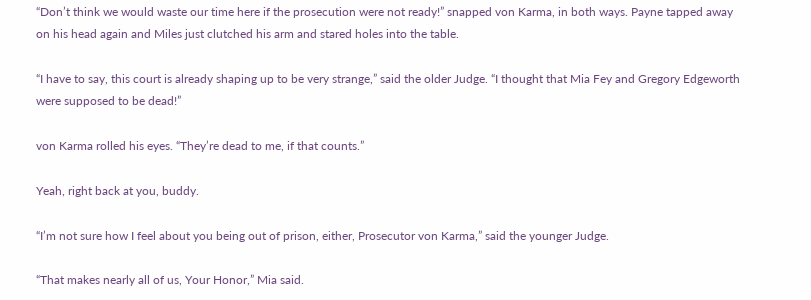“Don’t think we would waste our time here if the prosecution were not ready!” snapped von Karma, in both ways. Payne tapped away on his head again and Miles just clutched his arm and stared holes into the table.

“I have to say, this court is already shaping up to be very strange,” said the older Judge. “I thought that Mia Fey and Gregory Edgeworth were supposed to be dead!”

von Karma rolled his eyes. “They’re dead to me, if that counts.”

Yeah, right back at you, buddy.

“I’m not sure how I feel about you being out of prison, either, Prosecutor von Karma,” said the younger Judge.

“That makes nearly all of us, Your Honor,” Mia said.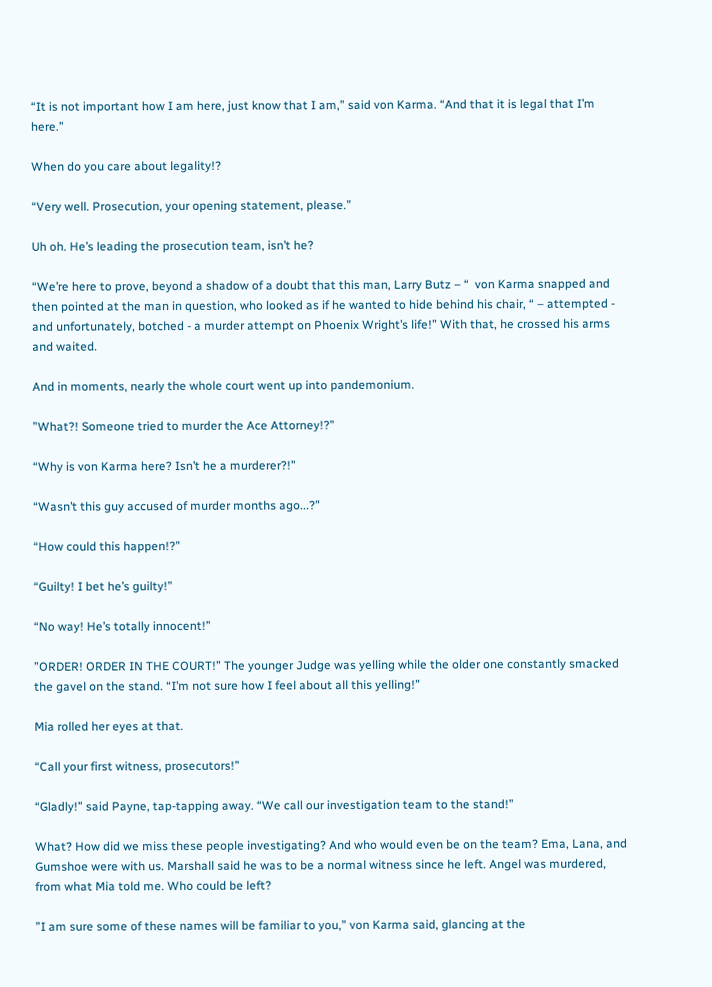“It is not important how I am here, just know that I am,” said von Karma. “And that it is legal that I’m here.”

When do you care about legality!?

“Very well. Prosecution, your opening statement, please.”

Uh oh. He’s leading the prosecution team, isn’t he?

“We’re here to prove, beyond a shadow of a doubt that this man, Larry Butz – “  von Karma snapped and then pointed at the man in question, who looked as if he wanted to hide behind his chair, “ – attempted - and unfortunately, botched - a murder attempt on Phoenix Wright’s life!” With that, he crossed his arms and waited.

And in moments, nearly the whole court went up into pandemonium.

”What?! Someone tried to murder the Ace Attorney!?”

“Why is von Karma here? Isn’t he a murderer?!”

“Wasn’t this guy accused of murder months ago...?”

“How could this happen!?”

“Guilty! I bet he’s guilty!”

“No way! He’s totally innocent!”

”ORDER! ORDER IN THE COURT!” The younger Judge was yelling while the older one constantly smacked the gavel on the stand. “I’m not sure how I feel about all this yelling!”

Mia rolled her eyes at that.

“Call your first witness, prosecutors!”

“Gladly!” said Payne, tap-tapping away. “We call our investigation team to the stand!”

What? How did we miss these people investigating? And who would even be on the team? Ema, Lana, and Gumshoe were with us. Marshall said he was to be a normal witness since he left. Angel was murdered, from what Mia told me. Who could be left?

”I am sure some of these names will be familiar to you,” von Karma said, glancing at the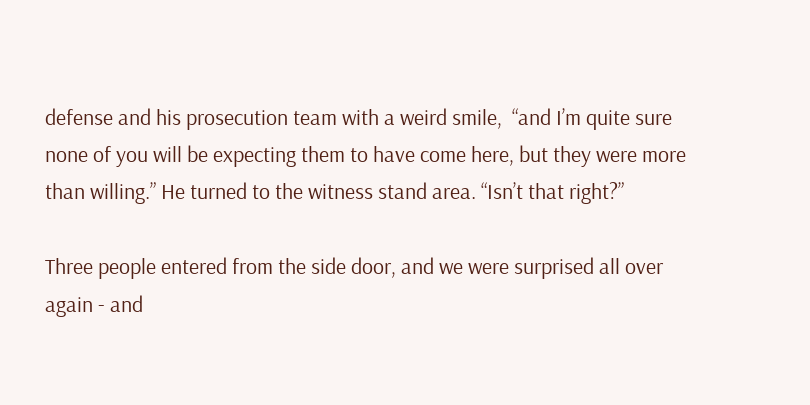defense and his prosecution team with a weird smile,  “and I’m quite sure none of you will be expecting them to have come here, but they were more than willing.” He turned to the witness stand area. “Isn’t that right?”

Three people entered from the side door, and we were surprised all over again - and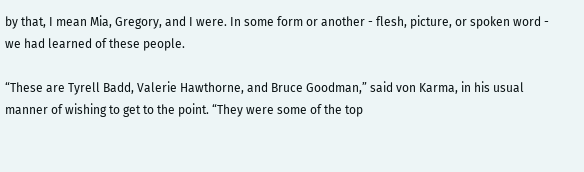by that, I mean Mia, Gregory, and I were. In some form or another - flesh, picture, or spoken word - we had learned of these people.

“These are Tyrell Badd, Valerie Hawthorne, and Bruce Goodman,” said von Karma, in his usual manner of wishing to get to the point. “They were some of the top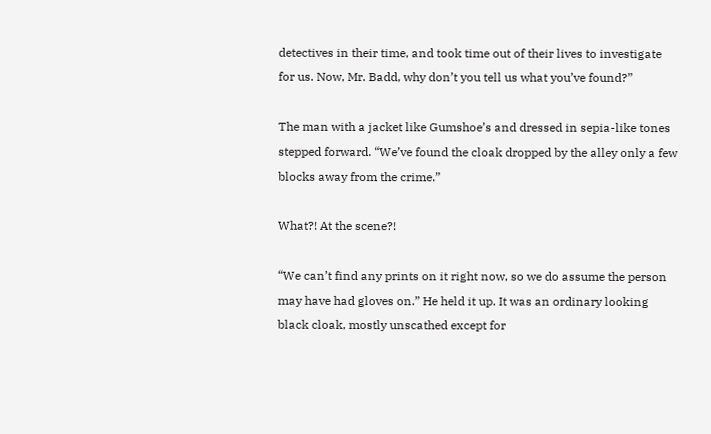detectives in their time, and took time out of their lives to investigate for us. Now, Mr. Badd, why don’t you tell us what you’ve found?”

The man with a jacket like Gumshoe’s and dressed in sepia-like tones stepped forward. “We’ve found the cloak dropped by the alley only a few blocks away from the crime.”

What?! At the scene?!

“We can’t find any prints on it right now, so we do assume the person may have had gloves on.” He held it up. It was an ordinary looking black cloak, mostly unscathed except for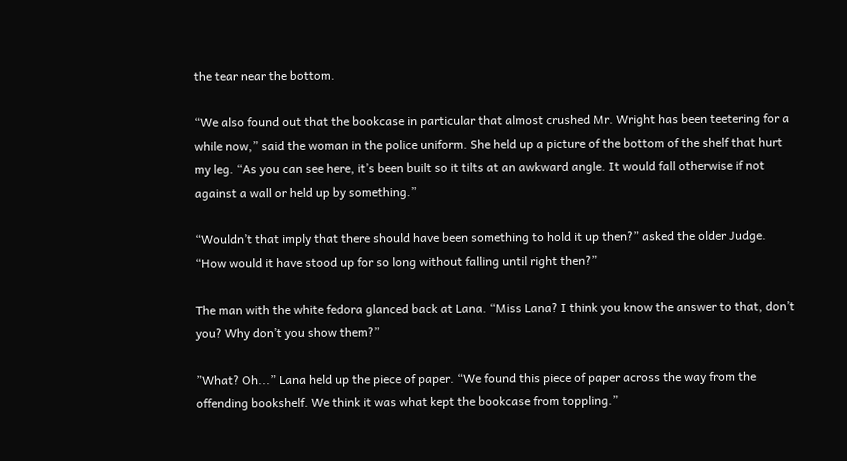the tear near the bottom.

“We also found out that the bookcase in particular that almost crushed Mr. Wright has been teetering for a while now,” said the woman in the police uniform. She held up a picture of the bottom of the shelf that hurt my leg. “As you can see here, it’s been built so it tilts at an awkward angle. It would fall otherwise if not against a wall or held up by something.”

“Wouldn’t that imply that there should have been something to hold it up then?” asked the older Judge. “How would it have stood up for so long without falling until right then?”

The man with the white fedora glanced back at Lana. “Miss Lana? I think you know the answer to that, don’t you? Why don’t you show them?”

”What? Oh...” Lana held up the piece of paper. “We found this piece of paper across the way from the offending bookshelf. We think it was what kept the bookcase from toppling.”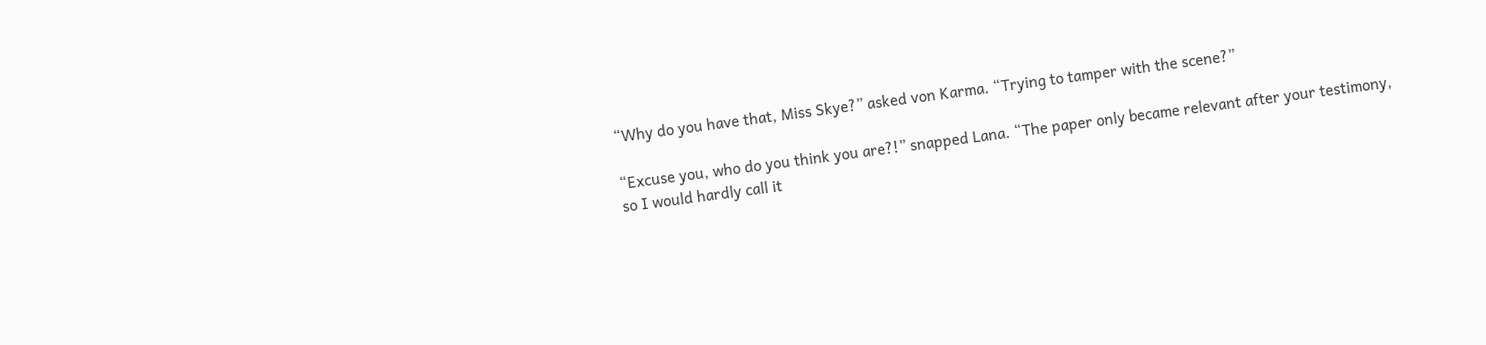“Why do you have that, Miss Skye?” asked von Karma. “Trying to tamper with the scene?”

“Excuse you, who do you think you are?!” snapped Lana. “The paper only became relevant after your testimony, so I would hardly call it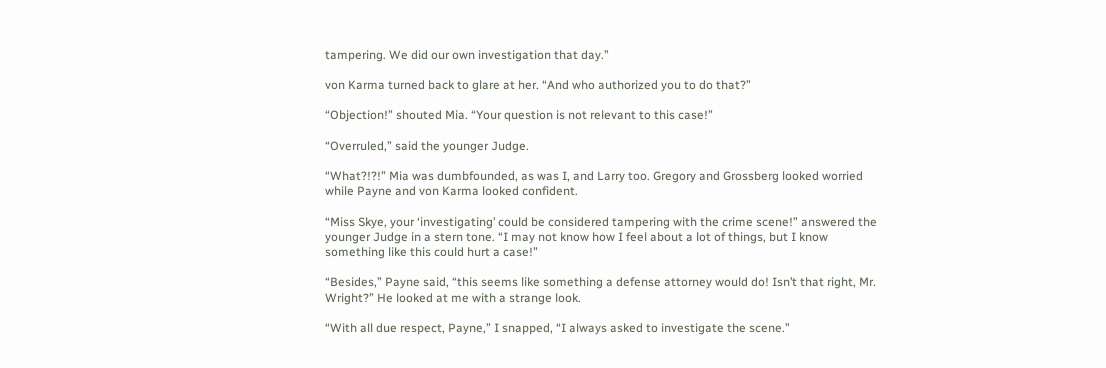tampering. We did our own investigation that day.”

von Karma turned back to glare at her. “And who authorized you to do that?”

“Objection!” shouted Mia. “Your question is not relevant to this case!”

“Overruled,” said the younger Judge.

“What?!?!” Mia was dumbfounded, as was I, and Larry too. Gregory and Grossberg looked worried while Payne and von Karma looked confident.

“Miss Skye, your ‘investigating’ could be considered tampering with the crime scene!” answered the younger Judge in a stern tone. “I may not know how I feel about a lot of things, but I know something like this could hurt a case!”

“Besides,” Payne said, “this seems like something a defense attorney would do! Isn’t that right, Mr. Wright?” He looked at me with a strange look.

“With all due respect, Payne,” I snapped, “I always asked to investigate the scene.”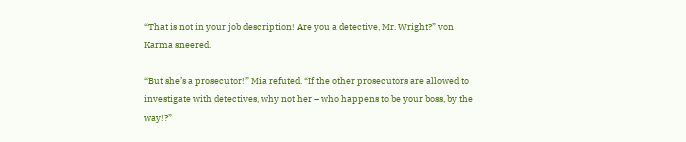“That is not in your job description! Are you a detective, Mr. Wright?” von Karma sneered.

“But she’s a prosecutor!” Mia refuted. “If the other prosecutors are allowed to investigate with detectives, why not her – who happens to be your boss, by the way!?”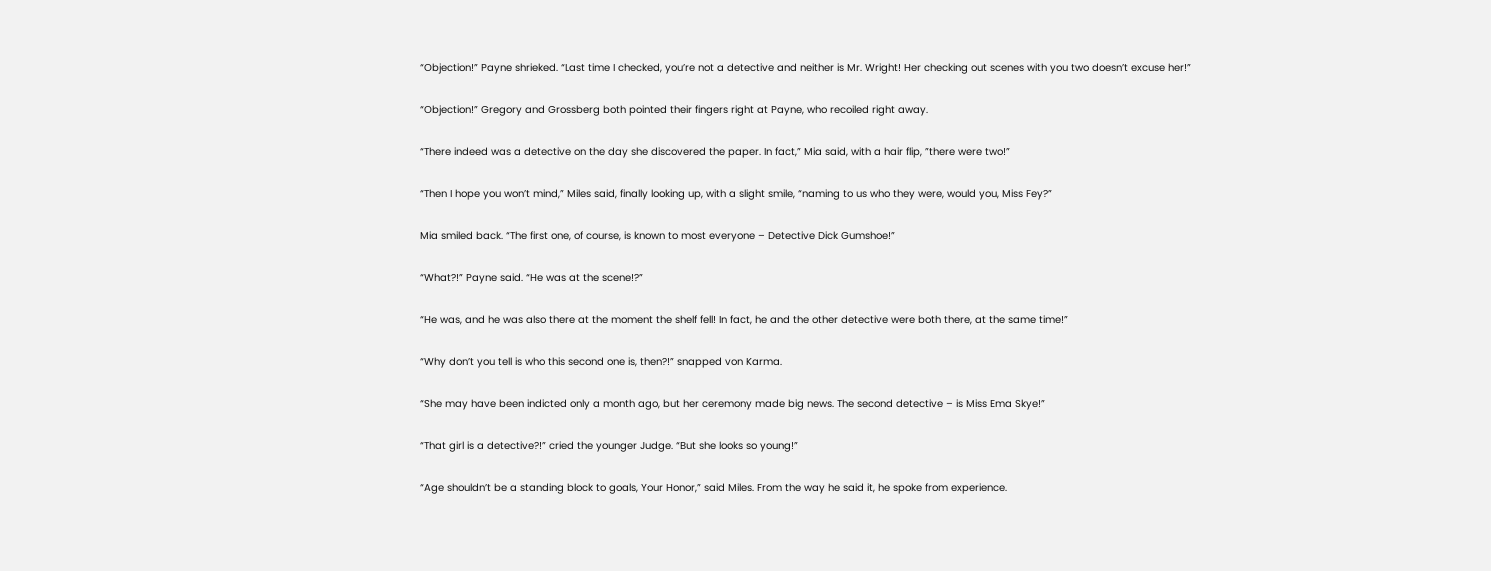“Objection!” Payne shrieked. “Last time I checked, you’re not a detective and neither is Mr. Wright! Her checking out scenes with you two doesn’t excuse her!”

“Objection!” Gregory and Grossberg both pointed their fingers right at Payne, who recoiled right away.

“There indeed was a detective on the day she discovered the paper. In fact,” Mia said, with a hair flip, ”there were two!”

“Then I hope you won’t mind,” Miles said, finally looking up, with a slight smile, “naming to us who they were, would you, Miss Fey?”

Mia smiled back. “The first one, of course, is known to most everyone – Detective Dick Gumshoe!”

“What?!” Payne said. “He was at the scene!?”

“He was, and he was also there at the moment the shelf fell! In fact, he and the other detective were both there, at the same time!”

“Why don’t you tell is who this second one is, then?!” snapped von Karma.

“She may have been indicted only a month ago, but her ceremony made big news. The second detective – is Miss Ema Skye!”

“That girl is a detective?!” cried the younger Judge. “But she looks so young!”

“Age shouldn’t be a standing block to goals, Your Honor,” said Miles. From the way he said it, he spoke from experience.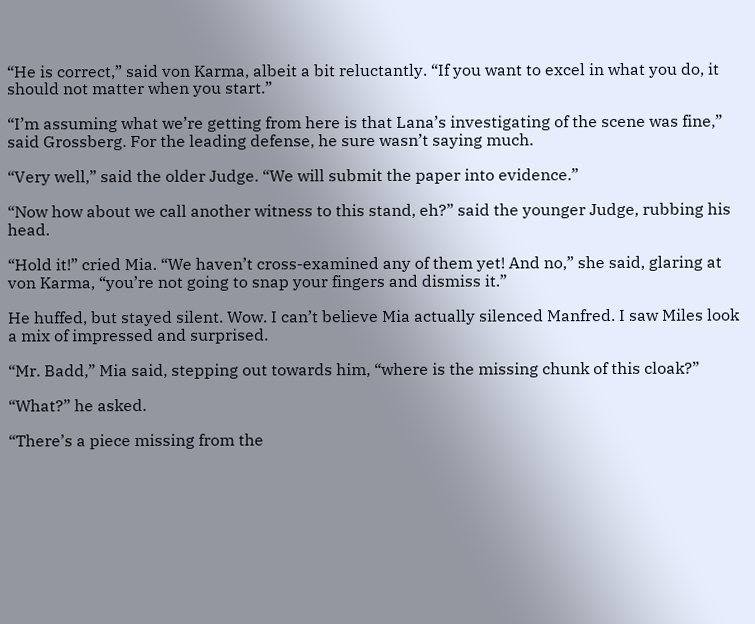“He is correct,” said von Karma, albeit a bit reluctantly. “If you want to excel in what you do, it should not matter when you start.”

“I’m assuming what we’re getting from here is that Lana’s investigating of the scene was fine,” said Grossberg. For the leading defense, he sure wasn’t saying much.

“Very well,” said the older Judge. “We will submit the paper into evidence.”

“Now how about we call another witness to this stand, eh?” said the younger Judge, rubbing his head.

“Hold it!” cried Mia. “We haven’t cross-examined any of them yet! And no,” she said, glaring at von Karma, “you’re not going to snap your fingers and dismiss it.”

He huffed, but stayed silent. Wow. I can’t believe Mia actually silenced Manfred. I saw Miles look a mix of impressed and surprised.

“Mr. Badd,” Mia said, stepping out towards him, “where is the missing chunk of this cloak?”

“What?” he asked.

“There’s a piece missing from the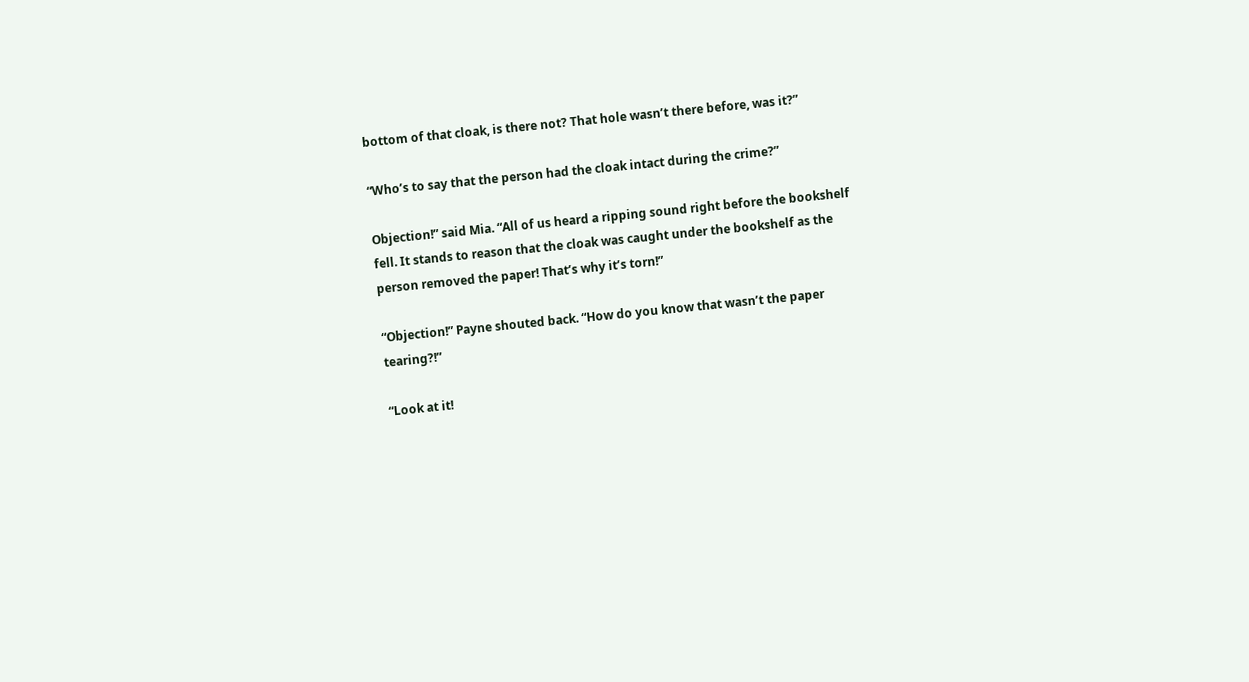bottom of that cloak, is there not? That hole wasn’t there before, was it?”

“Who’s to say that the person had the cloak intact during the crime?”

Objection!” said Mia. “All of us heard a ripping sound right before the bookshelf fell. It stands to reason that the cloak was caught under the bookshelf as the person removed the paper! That’s why it’s torn!”

“Objection!” Payne shouted back. “How do you know that wasn’t the paper tearing?!”

“Look at it!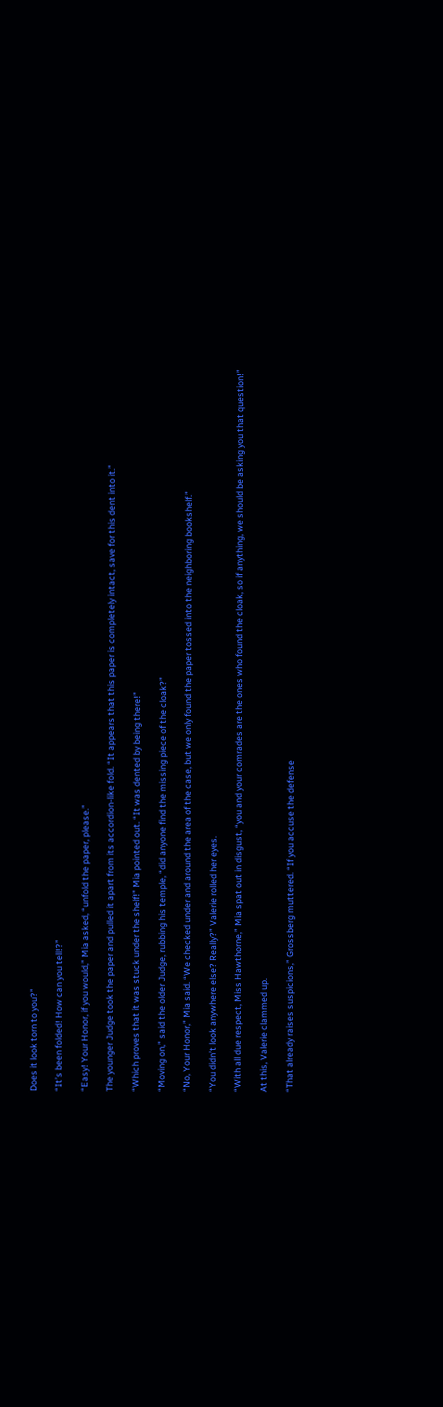Does it look torn to you?”

“It’s been folded! How can you tell!?”

“Easy! Your Honor, if you would,” Mia asked, “unfold the paper, please.”

The younger Judge took the paper and pulled it apart from its accordion-like fold. “It appears that this paper is completely intact, save for this dent into it.”

“Which proves that it was stuck under the shelf!” Mia pointed out. “It was dented by being there!”

“Moving on,” said the older Judge, rubbing his temple, “did anyone find the missing piece of the cloak?”

“No, Your Honor,” Mia said. “We checked under and around the area of the case, but we only found the paper tossed into the neighboring bookshelf.”

“You didn’t look anywhere else? Really?” Valerie rolled her eyes.

“With all due respect, Miss Hawthorne,” Mia spat out in disgust, “you and your comrades are the ones who found the cloak, so if anything, we should be asking you that question!”

At this, Valerie clammed up.

“That already raises suspicions,” Grossberg muttered. “If you accuse the defense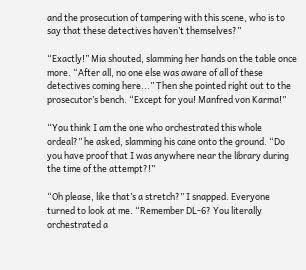and the prosecution of tampering with this scene, who is to say that these detectives haven’t themselves?”

“Exactly!” Mia shouted, slamming her hands on the table once more. “After all, no one else was aware of all of these detectives coming here...” Then she pointed right out to the prosecutor’s bench. “Except for you! Manfred von Karma!”

“You think I am the one who orchestrated this whole ordeal?” he asked, slamming his cane onto the ground. “Do you have proof that I was anywhere near the library during the time of the attempt?!”

“Oh please, like that’s a stretch?” I snapped. Everyone turned to look at me. “Remember DL-6? You literally orchestrated a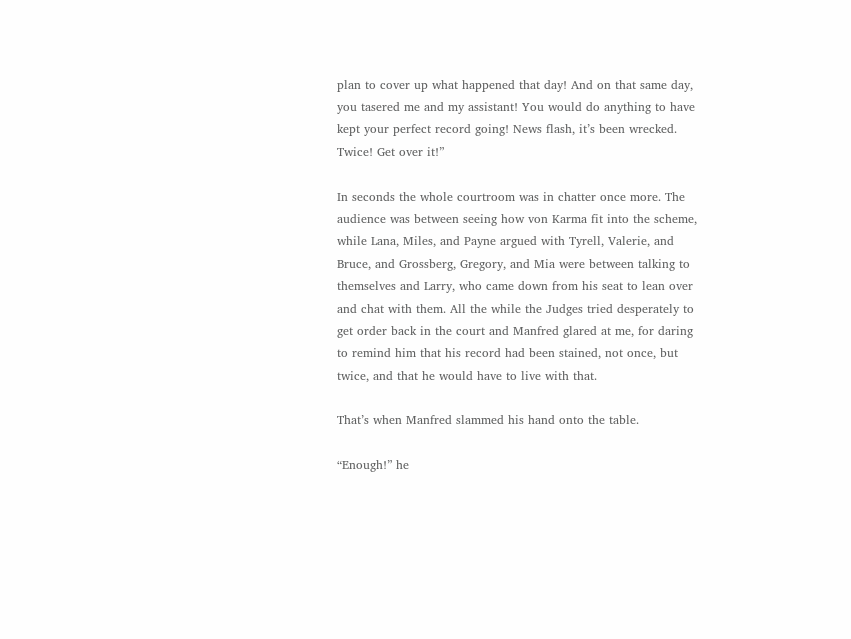plan to cover up what happened that day! And on that same day, you tasered me and my assistant! You would do anything to have kept your perfect record going! News flash, it’s been wrecked. Twice! Get over it!”

In seconds the whole courtroom was in chatter once more. The audience was between seeing how von Karma fit into the scheme, while Lana, Miles, and Payne argued with Tyrell, Valerie, and Bruce, and Grossberg, Gregory, and Mia were between talking to themselves and Larry, who came down from his seat to lean over and chat with them. All the while the Judges tried desperately to get order back in the court and Manfred glared at me, for daring to remind him that his record had been stained, not once, but twice, and that he would have to live with that.

That’s when Manfred slammed his hand onto the table.

“Enough!” he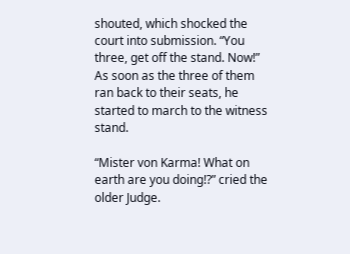shouted, which shocked the court into submission. “You three, get off the stand. Now!” As soon as the three of them ran back to their seats, he started to march to the witness stand.

“Mister von Karma! What on earth are you doing!?” cried the older Judge.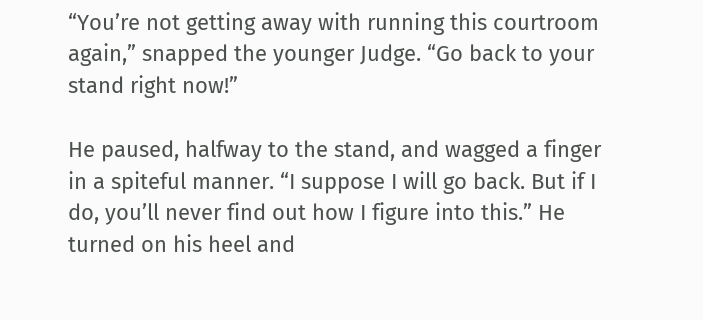“You’re not getting away with running this courtroom again,” snapped the younger Judge. “Go back to your stand right now!”

He paused, halfway to the stand, and wagged a finger in a spiteful manner. “I suppose I will go back. But if I do, you’ll never find out how I figure into this.” He turned on his heel and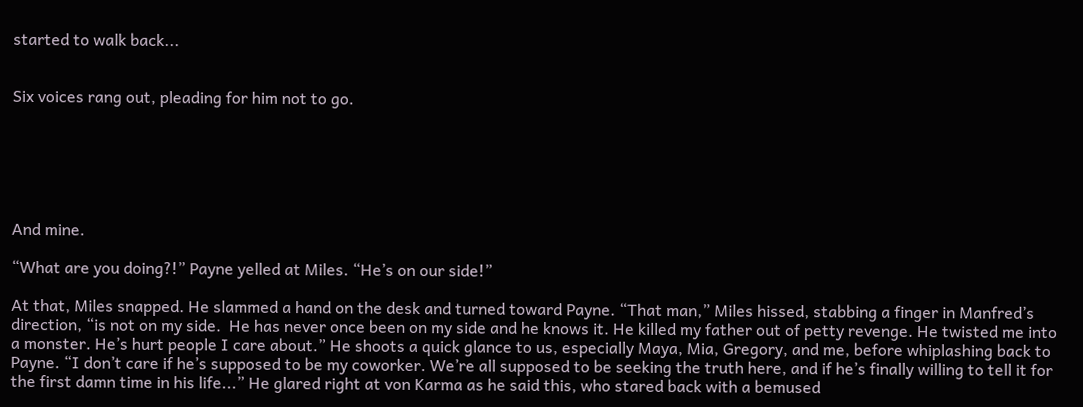started to walk back...


Six voices rang out, pleading for him not to go.






And mine.

“What are you doing?!” Payne yelled at Miles. “He’s on our side!”

At that, Miles snapped. He slammed a hand on the desk and turned toward Payne. “That man,” Miles hissed, stabbing a finger in Manfred’s direction, “is not on my side.  He has never once been on my side and he knows it. He killed my father out of petty revenge. He twisted me into a monster. He’s hurt people I care about.” He shoots a quick glance to us, especially Maya, Mia, Gregory, and me, before whiplashing back to Payne. “I don’t care if he’s supposed to be my coworker. We’re all supposed to be seeking the truth here, and if he’s finally willing to tell it for the first damn time in his life...” He glared right at von Karma as he said this, who stared back with a bemused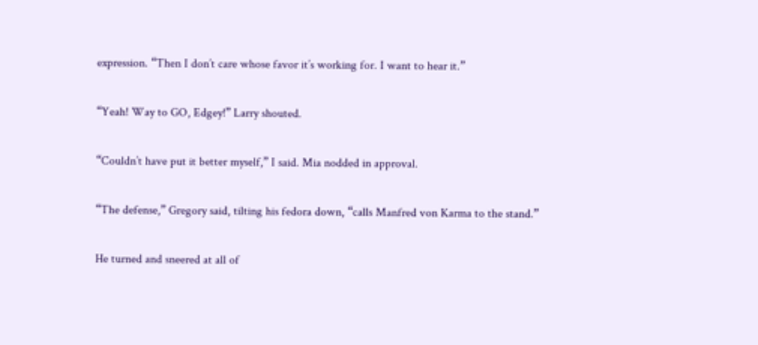expression. “Then I don’t care whose favor it’s working for. I want to hear it.”

“Yeah! Way to GO, Edgey!” Larry shouted.

“Couldn’t have put it better myself,” I said. Mia nodded in approval.

“The defense,” Gregory said, tilting his fedora down, “calls Manfred von Karma to the stand.”

He turned and sneered at all of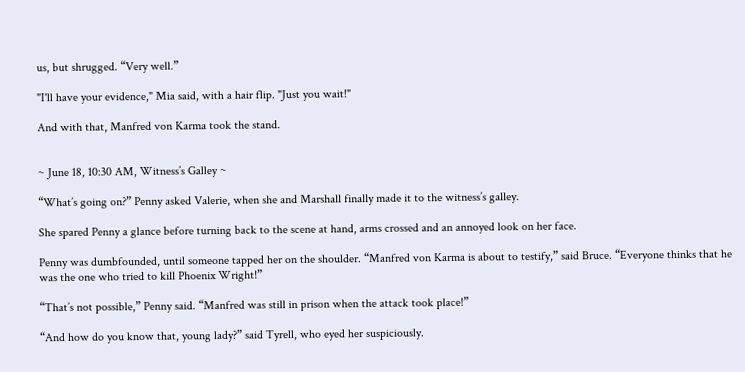us, but shrugged. “Very well.”

"I'll have your evidence," Mia said, with a hair flip. "Just you wait!"

And with that, Manfred von Karma took the stand.


~ June 18, 10:30 AM, Witness’s Galley ~

“What’s going on?” Penny asked Valerie, when she and Marshall finally made it to the witness’s galley.

She spared Penny a glance before turning back to the scene at hand, arms crossed and an annoyed look on her face.

Penny was dumbfounded, until someone tapped her on the shoulder. “Manfred von Karma is about to testify,” said Bruce. “Everyone thinks that he was the one who tried to kill Phoenix Wright!”

“That’s not possible,” Penny said. “Manfred was still in prison when the attack took place!”

“And how do you know that, young lady?” said Tyrell, who eyed her suspiciously.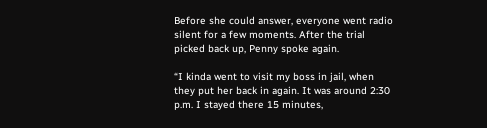Before she could answer, everyone went radio silent for a few moments. After the trial picked back up, Penny spoke again.

“I kinda went to visit my boss in jail, when they put her back in again. It was around 2:30 p.m. I stayed there 15 minutes,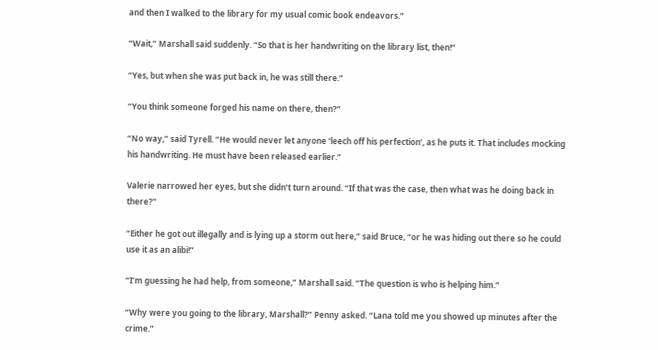and then I walked to the library for my usual comic book endeavors.”

“Wait,” Marshall said suddenly. “So that is her handwriting on the library list, then!”

“Yes, but when she was put back in, he was still there.”

“You think someone forged his name on there, then?”

“No way,” said Tyrell. “He would never let anyone ‘leech off his perfection’, as he puts it. That includes mocking his handwriting. He must have been released earlier.”

Valerie narrowed her eyes, but she didn’t turn around. “If that was the case, then what was he doing back in there?”

“Either he got out illegally and is lying up a storm out here,” said Bruce, “or he was hiding out there so he could use it as an alibi!”

“I’m guessing he had help, from someone,” Marshall said. “The question is who is helping him.”

“Why were you going to the library, Marshall?” Penny asked. “Lana told me you showed up minutes after the crime.”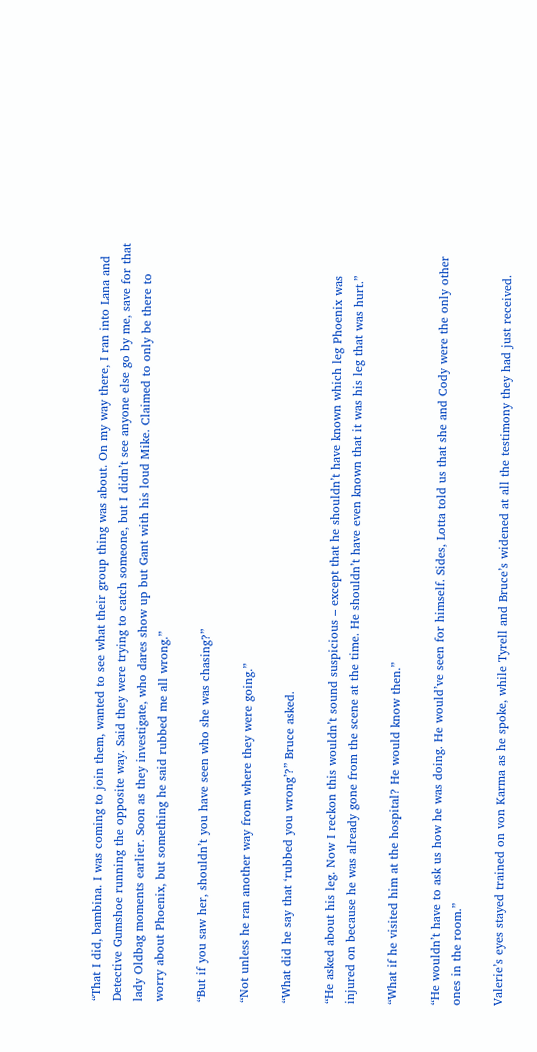“That I did, bambina. I was coming to join them, wanted to see what their group thing was about. On my way there, I ran into Lana and Detective Gumshoe running the opposite way. Said they were trying to catch someone, but I didn’t see anyone else go by me, save for that lady Oldbag moments earlier. Soon as they investigate, who dares show up but Gant with his loud Mike. Claimed to only be there to worry about Phoenix, but something he said rubbed me all wrong.”

“But if you saw her, shouldn’t you have seen who she was chasing?”

“Not unless he ran another way from where they were going.”

“What did he say that ‘rubbed you wrong’?” Bruce asked.

“He asked about his leg. Now I reckon this wouldn’t sound suspicious – except that he shouldn’t have known which leg Phoenix was injured on because he was already gone from the scene at the time. He shouldn’t have even known that it was his leg that was hurt.”

“What if he visited him at the hospital? He would know then.”

“He wouldn’t have to ask us how he was doing. He would’ve seen for himself. Sides, Lotta told us that she and Cody were the only other ones in the room.”

Valerie’s eyes stayed trained on von Karma as he spoke, while Tyrell and Bruce’s widened at all the testimony they had just received.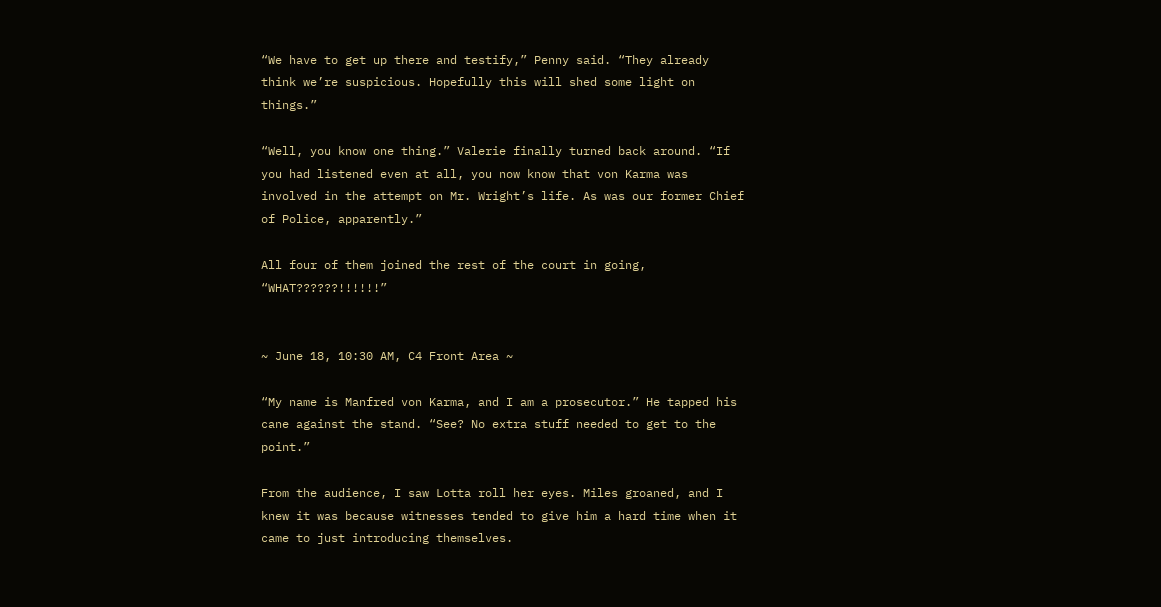“We have to get up there and testify,” Penny said. “They already think we’re suspicious. Hopefully this will shed some light on things.”

“Well, you know one thing.” Valerie finally turned back around. “If you had listened even at all, you now know that von Karma was involved in the attempt on Mr. Wright’s life. As was our former Chief of Police, apparently.”

All four of them joined the rest of the court in going, “WHAT??????!!!!!!”


~ June 18, 10:30 AM, C4 Front Area ~

“My name is Manfred von Karma, and I am a prosecutor.” He tapped his cane against the stand. “See? No extra stuff needed to get to the point.”

From the audience, I saw Lotta roll her eyes. Miles groaned, and I knew it was because witnesses tended to give him a hard time when it came to just introducing themselves.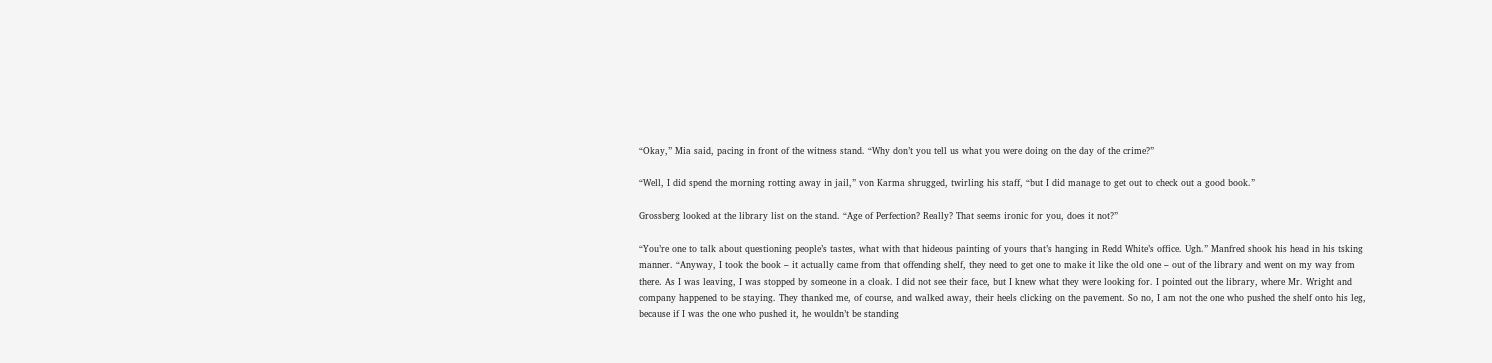“Okay,” Mia said, pacing in front of the witness stand. “Why don’t you tell us what you were doing on the day of the crime?”

“Well, I did spend the morning rotting away in jail,” von Karma shrugged, twirling his staff, “but I did manage to get out to check out a good book.”

Grossberg looked at the library list on the stand. “Age of Perfection? Really? That seems ironic for you, does it not?”

“You’re one to talk about questioning people’s tastes, what with that hideous painting of yours that’s hanging in Redd White’s office. Ugh.” Manfred shook his head in his tsking manner. “Anyway, I took the book – it actually came from that offending shelf, they need to get one to make it like the old one – out of the library and went on my way from there. As I was leaving, I was stopped by someone in a cloak. I did not see their face, but I knew what they were looking for. I pointed out the library, where Mr. Wright and company happened to be staying. They thanked me, of course, and walked away, their heels clicking on the pavement. So no, I am not the one who pushed the shelf onto his leg, because if I was the one who pushed it, he wouldn’t be standing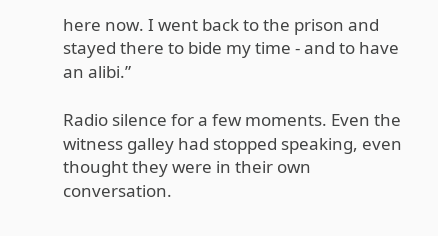here now. I went back to the prison and stayed there to bide my time - and to have an alibi.”

Radio silence for a few moments. Even the witness galley had stopped speaking, even thought they were in their own conversation.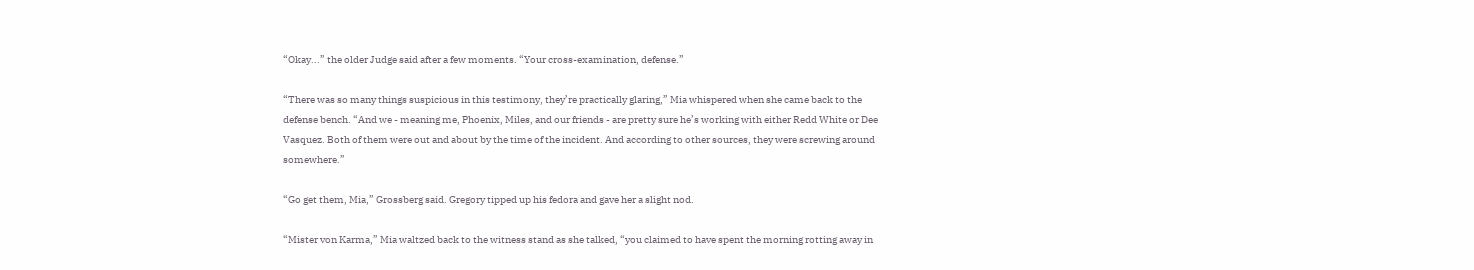“Okay...” the older Judge said after a few moments. “Your cross-examination, defense.”

“There was so many things suspicious in this testimony, they’re practically glaring,” Mia whispered when she came back to the defense bench. “And we - meaning me, Phoenix, Miles, and our friends - are pretty sure he’s working with either Redd White or Dee Vasquez. Both of them were out and about by the time of the incident. And according to other sources, they were screwing around somewhere.”

“Go get them, Mia,” Grossberg said. Gregory tipped up his fedora and gave her a slight nod.

“Mister von Karma,” Mia waltzed back to the witness stand as she talked, “you claimed to have spent the morning rotting away in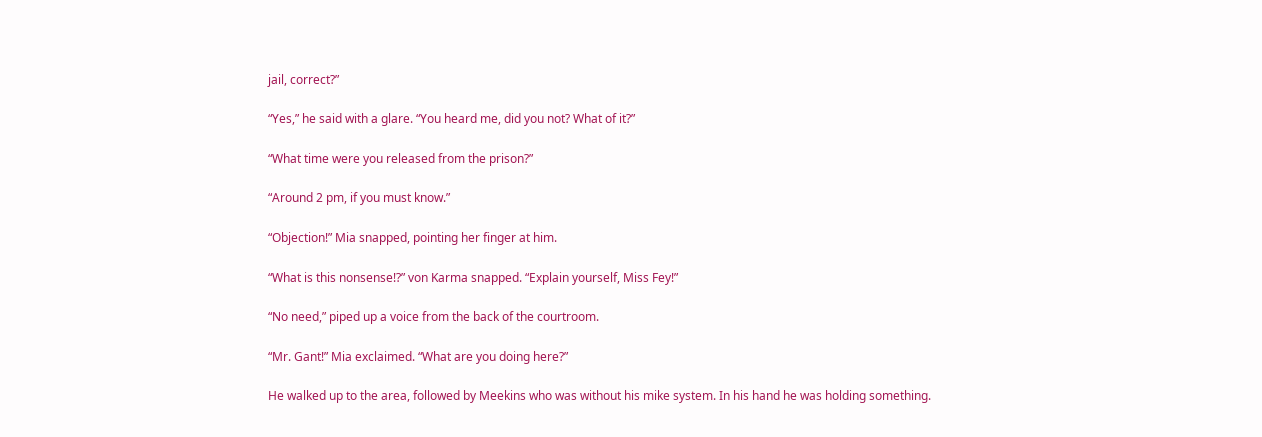jail, correct?”

“Yes,” he said with a glare. “You heard me, did you not? What of it?”

“What time were you released from the prison?”

“Around 2 pm, if you must know.”

“Objection!” Mia snapped, pointing her finger at him.

“What is this nonsense!?” von Karma snapped. “Explain yourself, Miss Fey!”

“No need,” piped up a voice from the back of the courtroom.

“Mr. Gant!” Mia exclaimed. “What are you doing here?”

He walked up to the area, followed by Meekins who was without his mike system. In his hand he was holding something.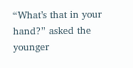“What’s that in your hand?” asked the younger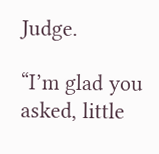Judge.

“I’m glad you asked, little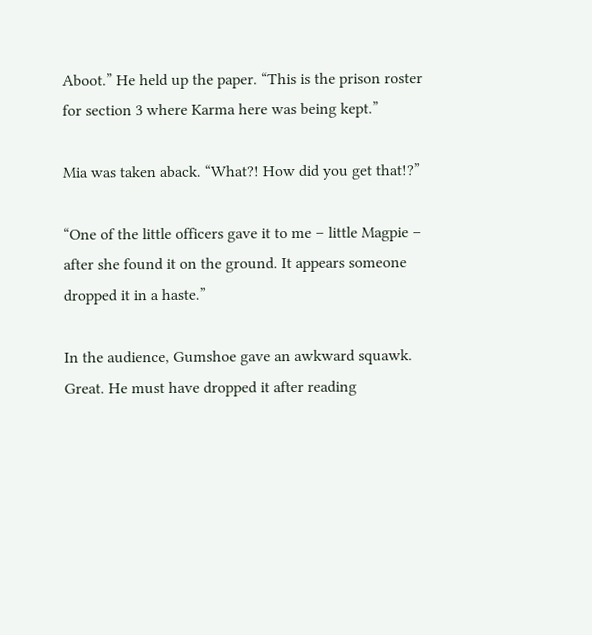Aboot.” He held up the paper. “This is the prison roster for section 3 where Karma here was being kept.”

Mia was taken aback. “What?! How did you get that!?”

“One of the little officers gave it to me – little Magpie – after she found it on the ground. It appears someone dropped it in a haste.”

In the audience, Gumshoe gave an awkward squawk. Great. He must have dropped it after reading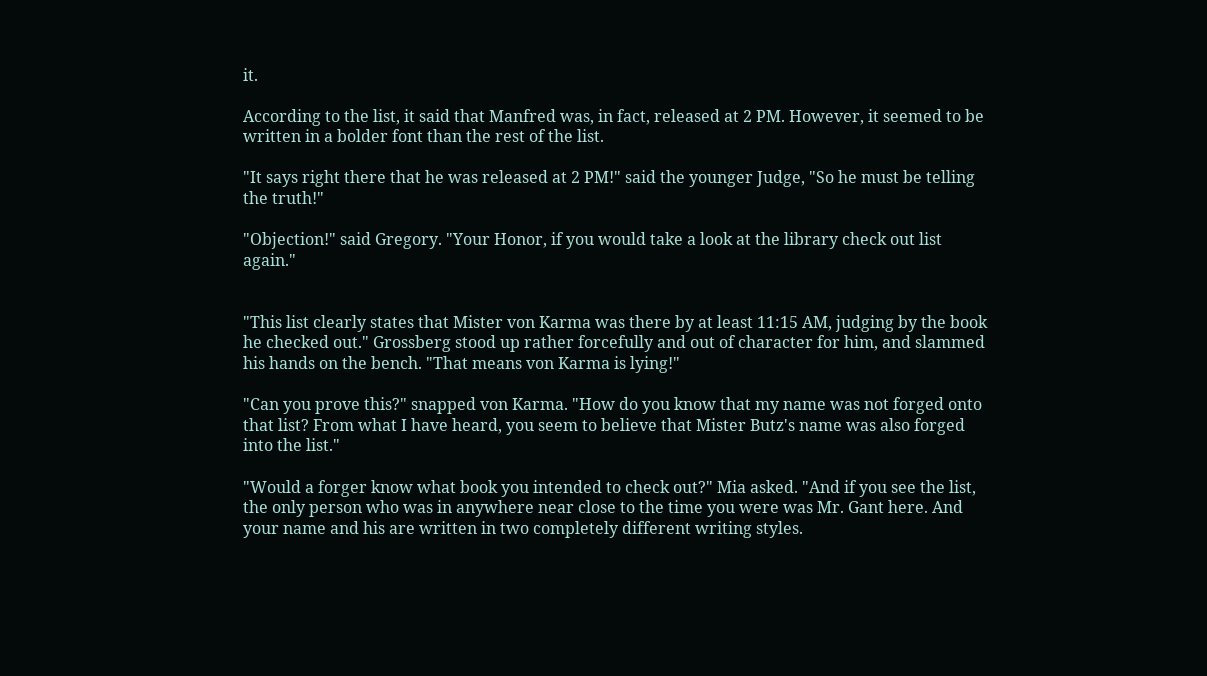it.

According to the list, it said that Manfred was, in fact, released at 2 PM. However, it seemed to be written in a bolder font than the rest of the list.

"It says right there that he was released at 2 PM!" said the younger Judge, "So he must be telling the truth!"

"Objection!" said Gregory. "Your Honor, if you would take a look at the library check out list again."


"This list clearly states that Mister von Karma was there by at least 11:15 AM, judging by the book he checked out." Grossberg stood up rather forcefully and out of character for him, and slammed his hands on the bench. "That means von Karma is lying!"

"Can you prove this?" snapped von Karma. "How do you know that my name was not forged onto that list? From what I have heard, you seem to believe that Mister Butz's name was also forged into the list."

"Would a forger know what book you intended to check out?" Mia asked. "And if you see the list, the only person who was in anywhere near close to the time you were was Mr. Gant here. And your name and his are written in two completely different writing styles.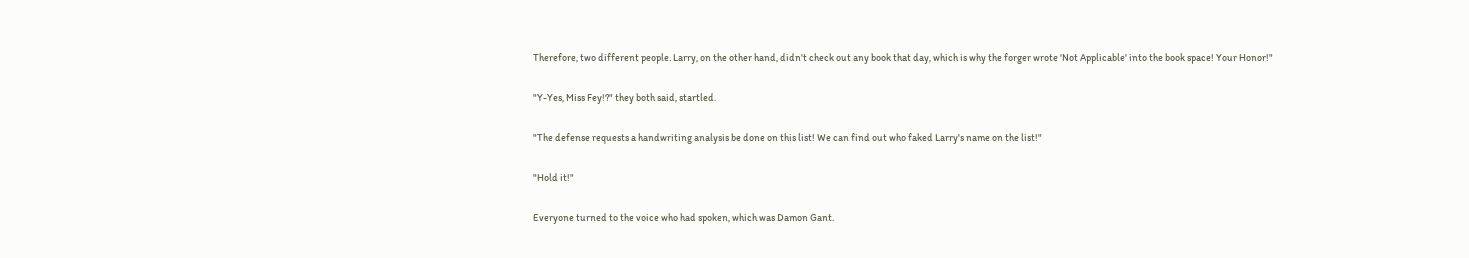Therefore, two different people. Larry, on the other hand, didn't check out any book that day, which is why the forger wrote 'Not Applicable' into the book space! Your Honor!"

"Y-Yes, Miss Fey!?" they both said, startled.

"The defense requests a handwriting analysis be done on this list! We can find out who faked Larry's name on the list!"

"Hold it!"

Everyone turned to the voice who had spoken, which was Damon Gant.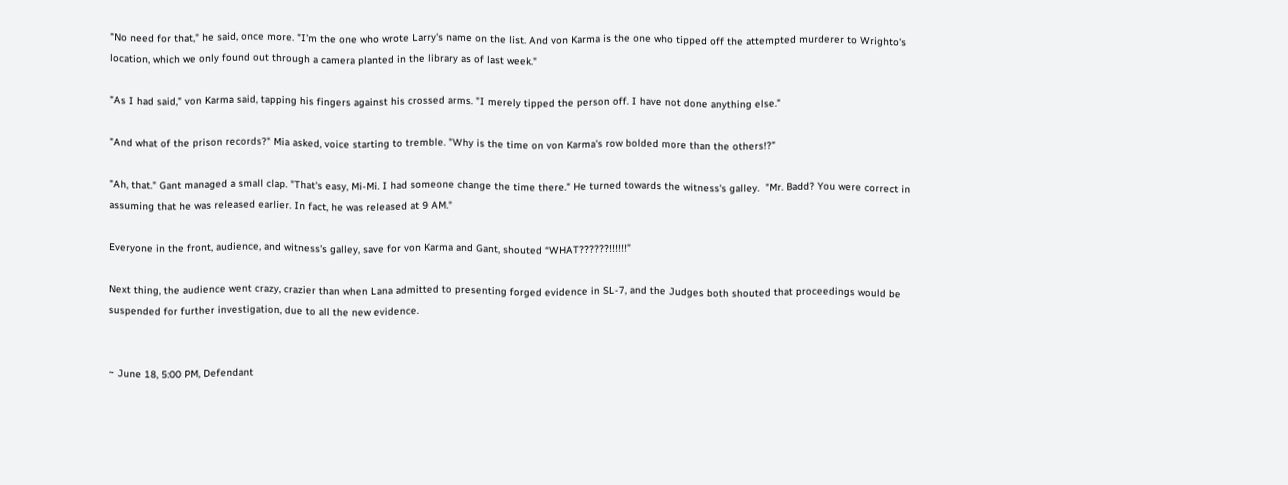"No need for that," he said, once more. "I'm the one who wrote Larry's name on the list. And von Karma is the one who tipped off the attempted murderer to Wrighto's location, which we only found out through a camera planted in the library as of last week."

"As I had said," von Karma said, tapping his fingers against his crossed arms. "I merely tipped the person off. I have not done anything else."

"And what of the prison records?" Mia asked, voice starting to tremble. "Why is the time on von Karma's row bolded more than the others!?"

"Ah, that." Gant managed a small clap. "That's easy, Mi-Mi. I had someone change the time there." He turned towards the witness's galley.  "Mr. Badd? You were correct in assuming that he was released earlier. In fact, he was released at 9 AM."

Everyone in the front, audience, and witness's galley, save for von Karma and Gant, shouted “WHAT??????!!!!!!”

Next thing, the audience went crazy, crazier than when Lana admitted to presenting forged evidence in SL-7, and the Judges both shouted that proceedings would be suspended for further investigation, due to all the new evidence.


~ June 18, 5:00 PM, Defendant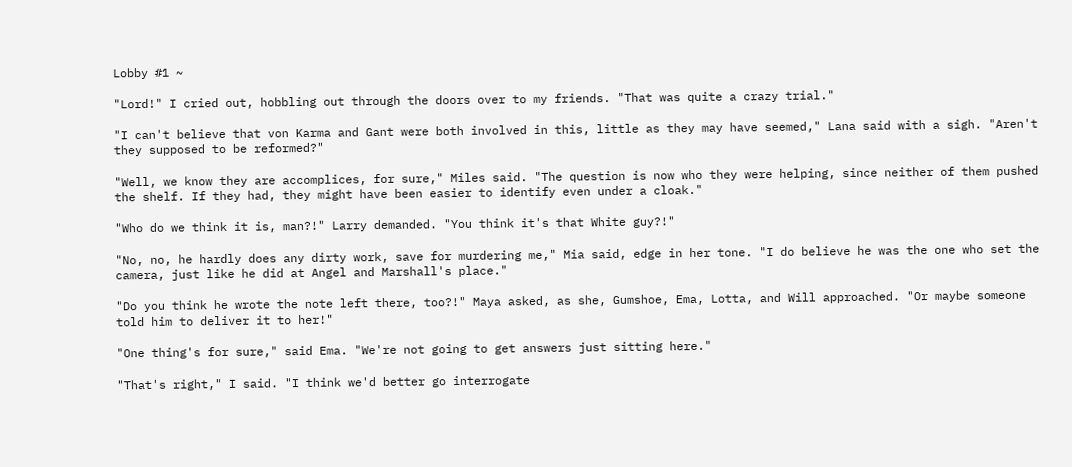Lobby #1 ~

"Lord!" I cried out, hobbling out through the doors over to my friends. "That was quite a crazy trial."

"I can't believe that von Karma and Gant were both involved in this, little as they may have seemed," Lana said with a sigh. "Aren't they supposed to be reformed?"

"Well, we know they are accomplices, for sure," Miles said. "The question is now who they were helping, since neither of them pushed the shelf. If they had, they might have been easier to identify even under a cloak."

"Who do we think it is, man?!" Larry demanded. "You think it's that White guy?!"

"No, no, he hardly does any dirty work, save for murdering me," Mia said, edge in her tone. "I do believe he was the one who set the camera, just like he did at Angel and Marshall's place."

"Do you think he wrote the note left there, too?!" Maya asked, as she, Gumshoe, Ema, Lotta, and Will approached. "Or maybe someone told him to deliver it to her!"

"One thing's for sure," said Ema. "We're not going to get answers just sitting here."

"That's right," I said. "I think we'd better go interrogate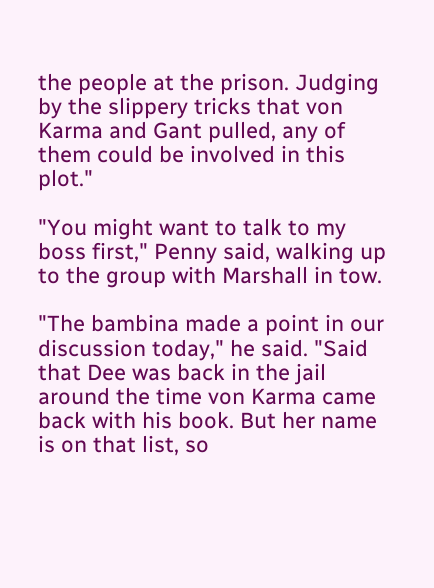the people at the prison. Judging by the slippery tricks that von Karma and Gant pulled, any of them could be involved in this plot."

"You might want to talk to my boss first," Penny said, walking up to the group with Marshall in tow.

"The bambina made a point in our discussion today," he said. "Said that Dee was back in the jail around the time von Karma came back with his book. But her name is on that list, so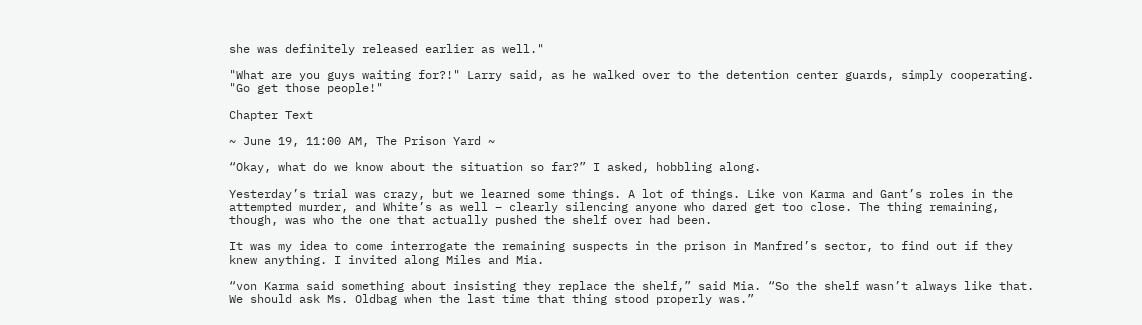she was definitely released earlier as well."

"What are you guys waiting for?!" Larry said, as he walked over to the detention center guards, simply cooperating. "Go get those people!"

Chapter Text

~ June 19, 11:00 AM, The Prison Yard ~

“Okay, what do we know about the situation so far?” I asked, hobbling along.

Yesterday’s trial was crazy, but we learned some things. A lot of things. Like von Karma and Gant’s roles in the attempted murder, and White’s as well – clearly silencing anyone who dared get too close. The thing remaining, though, was who the one that actually pushed the shelf over had been.

It was my idea to come interrogate the remaining suspects in the prison in Manfred’s sector, to find out if they knew anything. I invited along Miles and Mia.

“von Karma said something about insisting they replace the shelf,” said Mia. “So the shelf wasn’t always like that. We should ask Ms. Oldbag when the last time that thing stood properly was.”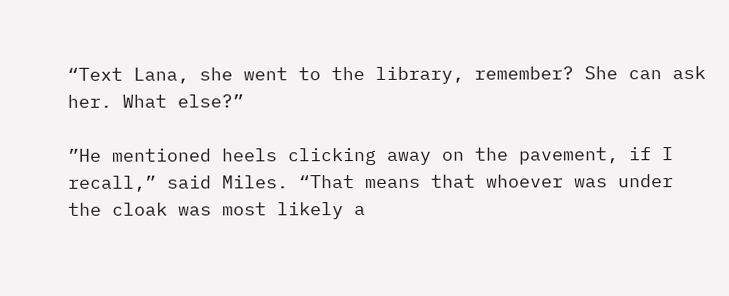“Text Lana, she went to the library, remember? She can ask her. What else?”

”He mentioned heels clicking away on the pavement, if I recall,” said Miles. “That means that whoever was under the cloak was most likely a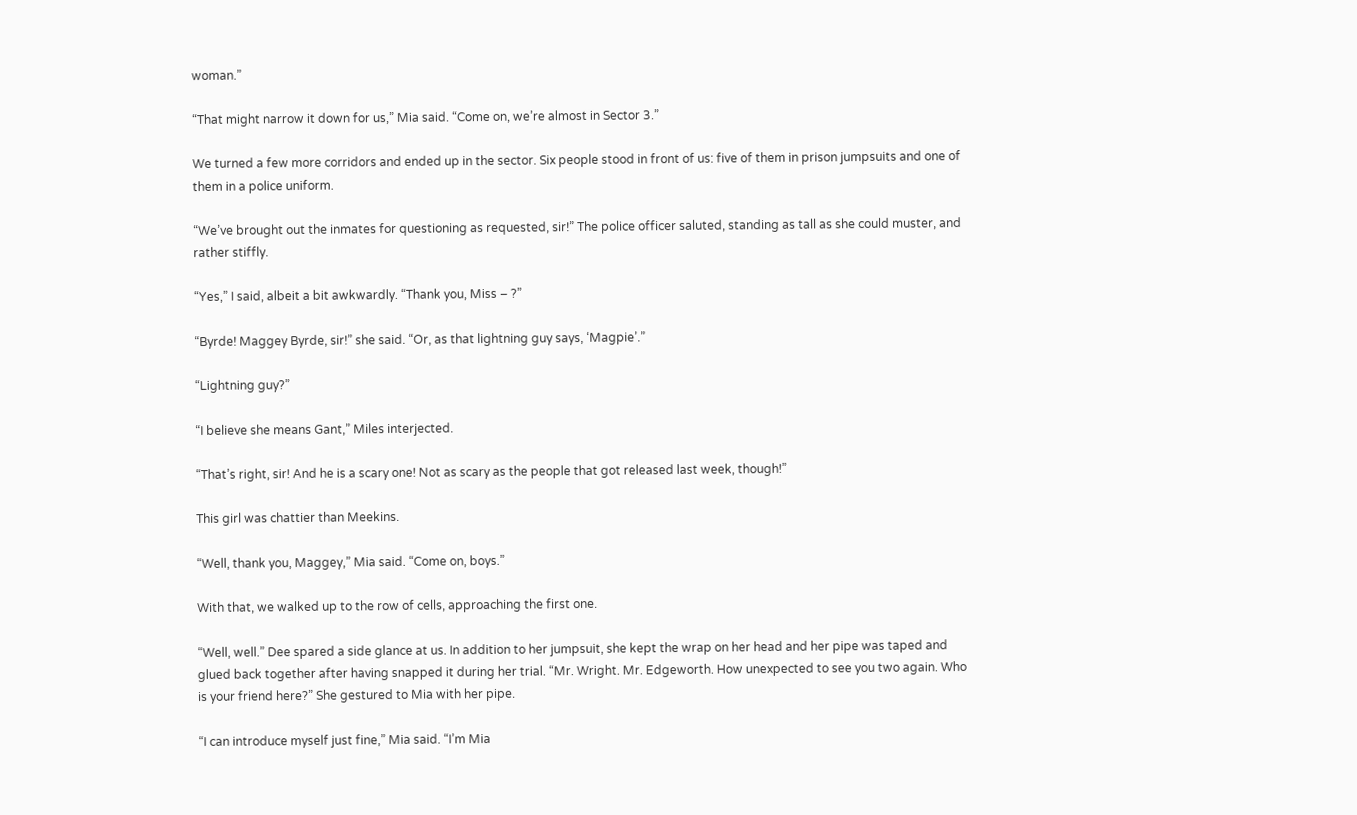woman.”

“That might narrow it down for us,” Mia said. “Come on, we’re almost in Sector 3.”

We turned a few more corridors and ended up in the sector. Six people stood in front of us: five of them in prison jumpsuits and one of them in a police uniform.

“We’ve brought out the inmates for questioning as requested, sir!” The police officer saluted, standing as tall as she could muster, and rather stiffly.

“Yes,” I said, albeit a bit awkwardly. “Thank you, Miss – ?”

“Byrde! Maggey Byrde, sir!” she said. “Or, as that lightning guy says, ‘Magpie’.”

“Lightning guy?”

“I believe she means Gant,” Miles interjected.

“That’s right, sir! And he is a scary one! Not as scary as the people that got released last week, though!”

This girl was chattier than Meekins.

“Well, thank you, Maggey,” Mia said. “Come on, boys.”

With that, we walked up to the row of cells, approaching the first one.

“Well, well.” Dee spared a side glance at us. In addition to her jumpsuit, she kept the wrap on her head and her pipe was taped and glued back together after having snapped it during her trial. “Mr. Wright. Mr. Edgeworth. How unexpected to see you two again. Who is your friend here?” She gestured to Mia with her pipe.

“I can introduce myself just fine,” Mia said. “I’m Mia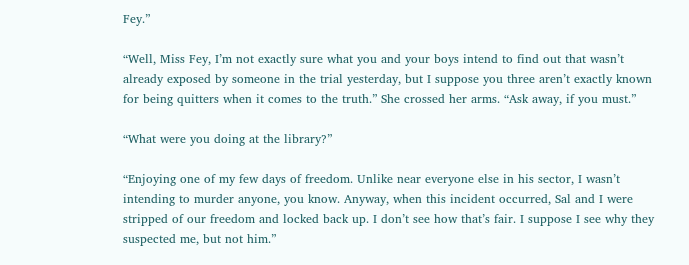Fey.”

“Well, Miss Fey, I’m not exactly sure what you and your boys intend to find out that wasn’t already exposed by someone in the trial yesterday, but I suppose you three aren’t exactly known for being quitters when it comes to the truth.” She crossed her arms. “Ask away, if you must.”

“What were you doing at the library?”

“Enjoying one of my few days of freedom. Unlike near everyone else in his sector, I wasn’t intending to murder anyone, you know. Anyway, when this incident occurred, Sal and I were stripped of our freedom and locked back up. I don’t see how that’s fair. I suppose I see why they suspected me, but not him.”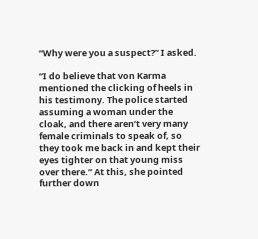“Why were you a suspect?” I asked.

“I do believe that von Karma mentioned the clicking of heels in his testimony. The police started assuming a woman under the cloak, and there aren’t very many female criminals to speak of, so they took me back in and kept their eyes tighter on that young miss over there.” At this, she pointed further down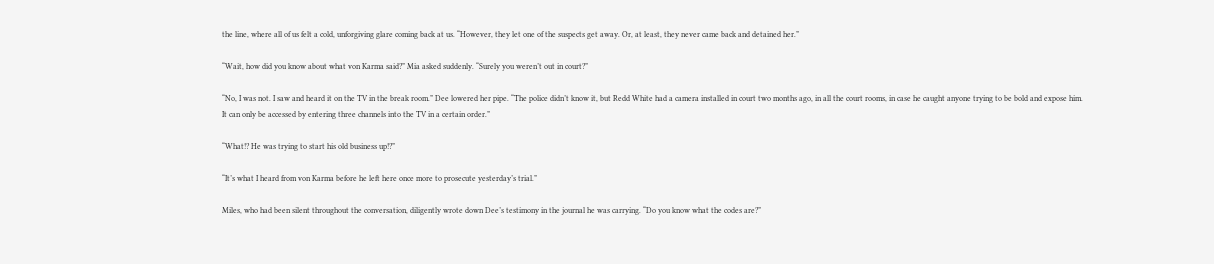the line, where all of us felt a cold, unforgiving glare coming back at us. “However, they let one of the suspects get away. Or, at least, they never came back and detained her.”

“Wait, how did you know about what von Karma said?” Mia asked suddenly. “Surely you weren’t out in court?”

“No, I was not. I saw and heard it on the TV in the break room.” Dee lowered her pipe. “The police didn’t know it, but Redd White had a camera installed in court two months ago, in all the court rooms, in case he caught anyone trying to be bold and expose him. It can only be accessed by entering three channels into the TV in a certain order.”

“What!? He was trying to start his old business up!?”

“It’s what I heard from von Karma before he left here once more to prosecute yesterday’s trial.”

Miles, who had been silent throughout the conversation, diligently wrote down Dee’s testimony in the journal he was carrying. “Do you know what the codes are?”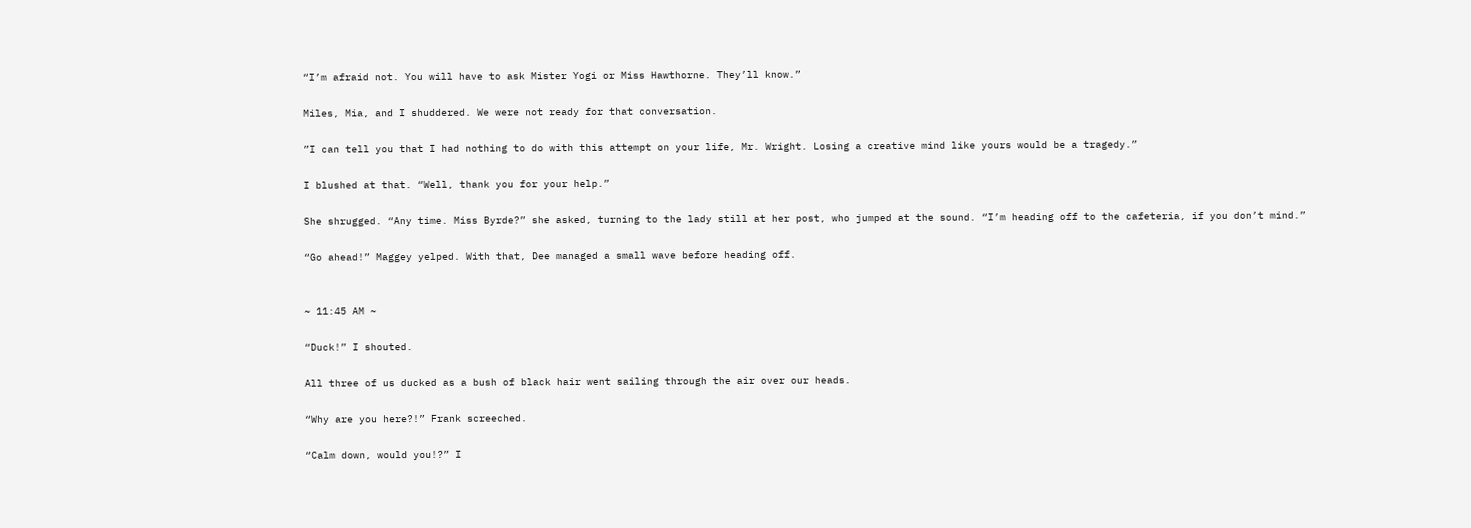“I’m afraid not. You will have to ask Mister Yogi or Miss Hawthorne. They’ll know.”

Miles, Mia, and I shuddered. We were not ready for that conversation.

”I can tell you that I had nothing to do with this attempt on your life, Mr. Wright. Losing a creative mind like yours would be a tragedy.”

I blushed at that. “Well, thank you for your help.”

She shrugged. “Any time. Miss Byrde?” she asked, turning to the lady still at her post, who jumped at the sound. “I’m heading off to the cafeteria, if you don’t mind.”

“Go ahead!” Maggey yelped. With that, Dee managed a small wave before heading off.


~ 11:45 AM ~

“Duck!” I shouted.

All three of us ducked as a bush of black hair went sailing through the air over our heads.

“Why are you here?!” Frank screeched.

“Calm down, would you!?” I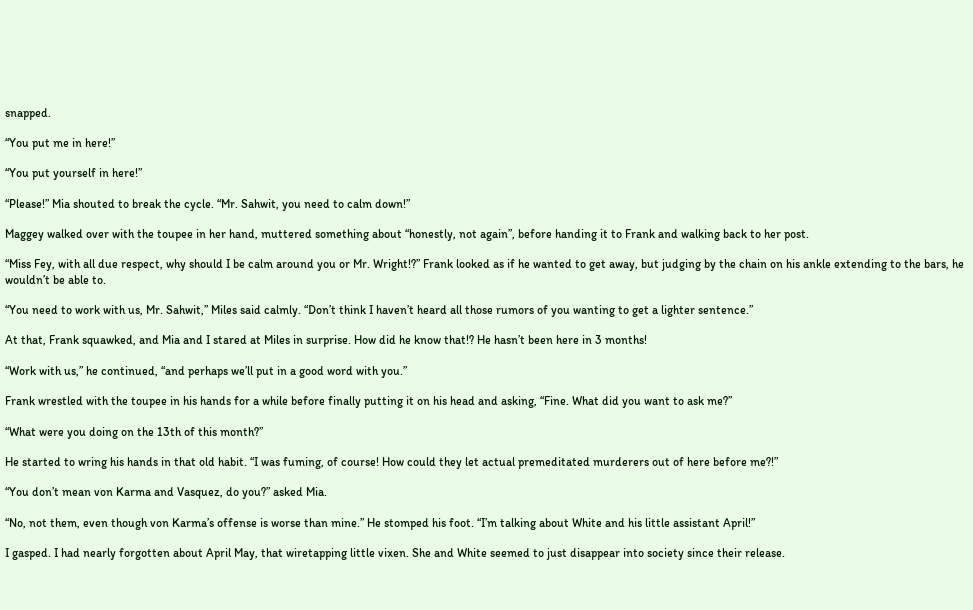snapped.

“You put me in here!”

“You put yourself in here!”

“Please!” Mia shouted to break the cycle. “Mr. Sahwit, you need to calm down!”

Maggey walked over with the toupee in her hand, muttered something about “honestly, not again”, before handing it to Frank and walking back to her post.

“Miss Fey, with all due respect, why should I be calm around you or Mr. Wright!?” Frank looked as if he wanted to get away, but judging by the chain on his ankle extending to the bars, he wouldn’t be able to.

“You need to work with us, Mr. Sahwit,” Miles said calmly. “Don’t think I haven’t heard all those rumors of you wanting to get a lighter sentence.”

At that, Frank squawked, and Mia and I stared at Miles in surprise. How did he know that!? He hasn’t been here in 3 months!

“Work with us,” he continued, “and perhaps we’ll put in a good word with you.”

Frank wrestled with the toupee in his hands for a while before finally putting it on his head and asking, “Fine. What did you want to ask me?”

“What were you doing on the 13th of this month?”

He started to wring his hands in that old habit. “I was fuming, of course! How could they let actual premeditated murderers out of here before me?!”

“You don’t mean von Karma and Vasquez, do you?” asked Mia.

“No, not them, even though von Karma’s offense is worse than mine.” He stomped his foot. “I’m talking about White and his little assistant April!”

I gasped. I had nearly forgotten about April May, that wiretapping little vixen. She and White seemed to just disappear into society since their release.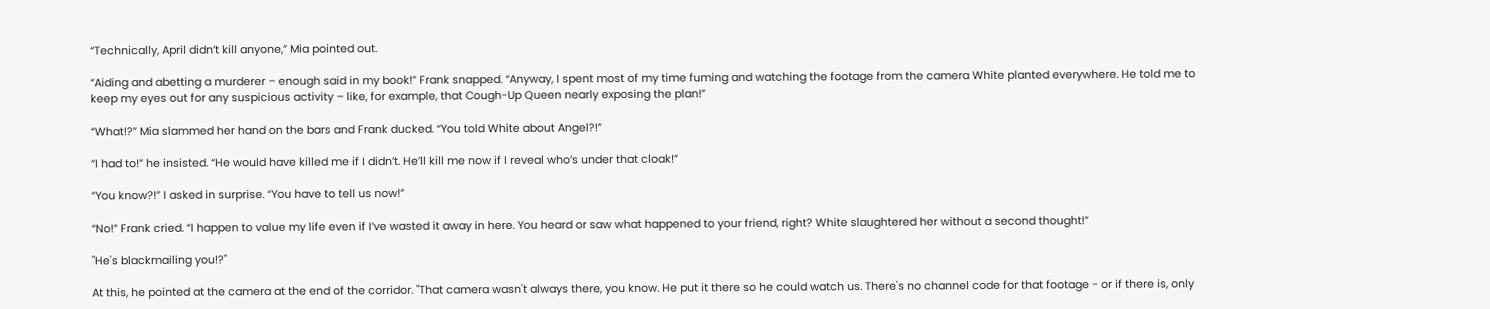“Technically, April didn’t kill anyone,” Mia pointed out.

“Aiding and abetting a murderer – enough said in my book!” Frank snapped. “Anyway, I spent most of my time fuming and watching the footage from the camera White planted everywhere. He told me to keep my eyes out for any suspicious activity – like, for example, that Cough-Up Queen nearly exposing the plan!”

“What!?” Mia slammed her hand on the bars and Frank ducked. “You told White about Angel?!”

“I had to!” he insisted. “He would have killed me if I didn’t. He’ll kill me now if I reveal who’s under that cloak!”

“You know?!” I asked in surprise. “You have to tell us now!”

“No!” Frank cried. “I happen to value my life even if I’ve wasted it away in here. You heard or saw what happened to your friend, right? White slaughtered her without a second thought!”

"He's blackmailing you!?"

At this, he pointed at the camera at the end of the corridor. "That camera wasn't always there, you know. He put it there so he could watch us. There's no channel code for that footage - or if there is, only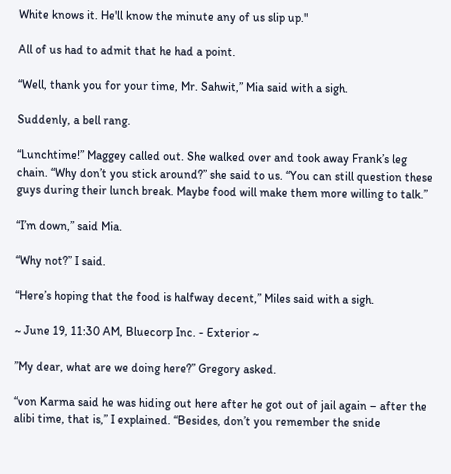White knows it. He'll know the minute any of us slip up."

All of us had to admit that he had a point.

“Well, thank you for your time, Mr. Sahwit,” Mia said with a sigh.

Suddenly, a bell rang.

“Lunchtime!” Maggey called out. She walked over and took away Frank’s leg chain. “Why don’t you stick around?” she said to us. “You can still question these guys during their lunch break. Maybe food will make them more willing to talk.”

“I’m down,” said Mia.

“Why not?” I said.

“Here’s hoping that the food is halfway decent,” Miles said with a sigh.

~ June 19, 11:30 AM, Bluecorp Inc. - Exterior ~

”My dear, what are we doing here?” Gregory asked.

“von Karma said he was hiding out here after he got out of jail again – after the alibi time, that is,” I explained. “Besides, don’t you remember the snide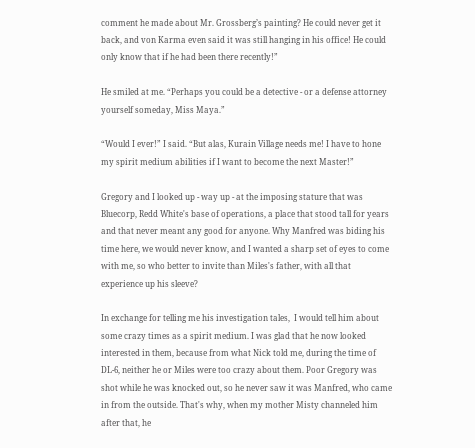comment he made about Mr. Grossberg’s painting? He could never get it back, and von Karma even said it was still hanging in his office! He could only know that if he had been there recently!”

He smiled at me. “Perhaps you could be a detective - or a defense attorney yourself someday, Miss Maya.”

“Would I ever!” I said. “But alas, Kurain Village needs me! I have to hone my spirit medium abilities if I want to become the next Master!”

Gregory and I looked up - way up - at the imposing stature that was Bluecorp, Redd White's base of operations, a place that stood tall for years and that never meant any good for anyone. Why Manfred was biding his time here, we would never know, and I wanted a sharp set of eyes to come with me, so who better to invite than Miles's father, with all that experience up his sleeve?

In exchange for telling me his investigation tales,  I would tell him about some crazy times as a spirit medium. I was glad that he now looked interested in them, because from what Nick told me, during the time of DL-6, neither he or Miles were too crazy about them. Poor Gregory was shot while he was knocked out, so he never saw it was Manfred, who came in from the outside. That's why, when my mother Misty channeled him after that, he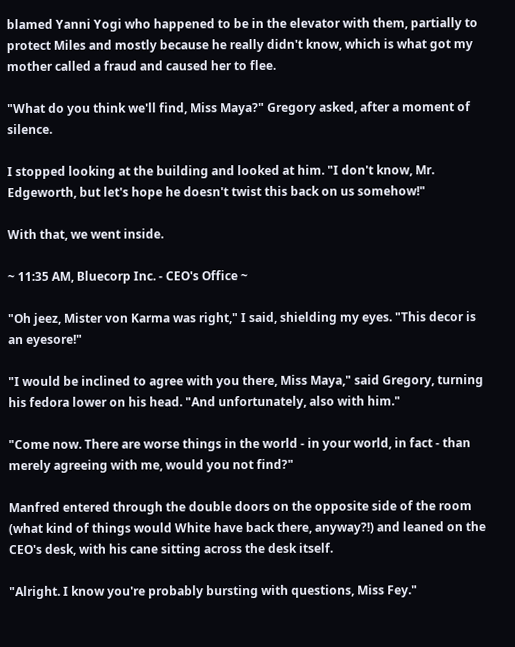blamed Yanni Yogi who happened to be in the elevator with them, partially to protect Miles and mostly because he really didn't know, which is what got my mother called a fraud and caused her to flee.

"What do you think we'll find, Miss Maya?" Gregory asked, after a moment of silence.

I stopped looking at the building and looked at him. "I don't know, Mr. Edgeworth, but let's hope he doesn't twist this back on us somehow!"

With that, we went inside.

~ 11:35 AM, Bluecorp Inc. - CEO's Office ~

"Oh jeez, Mister von Karma was right," I said, shielding my eyes. "This decor is an eyesore!"

"I would be inclined to agree with you there, Miss Maya," said Gregory, turning his fedora lower on his head. "And unfortunately, also with him."

"Come now. There are worse things in the world - in your world, in fact - than merely agreeing with me, would you not find?"

Manfred entered through the double doors on the opposite side of the room (what kind of things would White have back there, anyway?!) and leaned on the CEO's desk, with his cane sitting across the desk itself.

"Alright. I know you're probably bursting with questions, Miss Fey."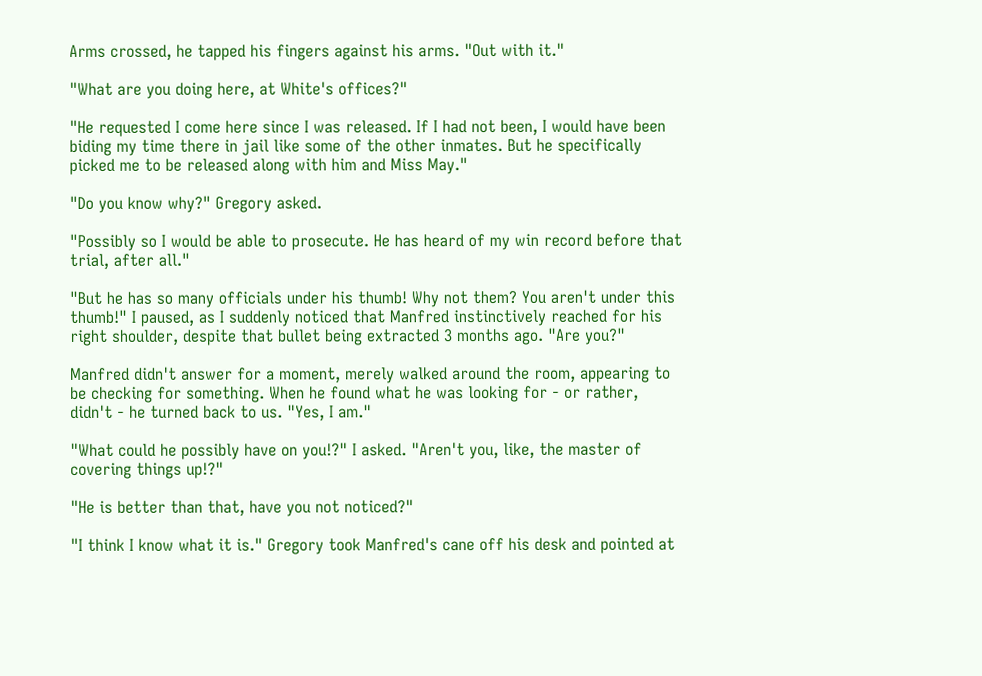Arms crossed, he tapped his fingers against his arms. "Out with it."

"What are you doing here, at White's offices?"

"He requested I come here since I was released. If I had not been, I would have been biding my time there in jail like some of the other inmates. But he specifically picked me to be released along with him and Miss May."

"Do you know why?" Gregory asked.

"Possibly so I would be able to prosecute. He has heard of my win record before that trial, after all."

"But he has so many officials under his thumb! Why not them? You aren't under this thumb!" I paused, as I suddenly noticed that Manfred instinctively reached for his right shoulder, despite that bullet being extracted 3 months ago. "Are you?"

Manfred didn't answer for a moment, merely walked around the room, appearing to be checking for something. When he found what he was looking for - or rather, didn't - he turned back to us. "Yes, I am."

"What could he possibly have on you!?" I asked. "Aren't you, like, the master of covering things up!?"

"He is better than that, have you not noticed?"

"I think I know what it is." Gregory took Manfred's cane off his desk and pointed at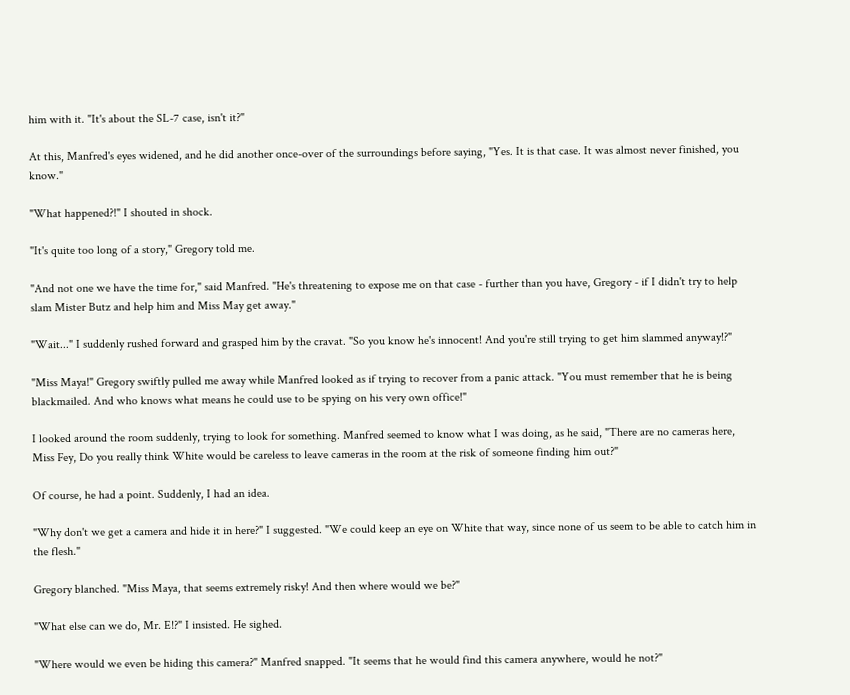him with it. "It's about the SL-7 case, isn't it?"

At this, Manfred's eyes widened, and he did another once-over of the surroundings before saying, "Yes. It is that case. It was almost never finished, you know."

"What happened?!" I shouted in shock.

"It's quite too long of a story," Gregory told me.

"And not one we have the time for," said Manfred. "He's threatening to expose me on that case - further than you have, Gregory - if I didn't try to help slam Mister Butz and help him and Miss May get away."

"Wait..." I suddenly rushed forward and grasped him by the cravat. "So you know he's innocent! And you're still trying to get him slammed anyway!?"

"Miss Maya!" Gregory swiftly pulled me away while Manfred looked as if trying to recover from a panic attack. "You must remember that he is being blackmailed. And who knows what means he could use to be spying on his very own office!"

I looked around the room suddenly, trying to look for something. Manfred seemed to know what I was doing, as he said, "There are no cameras here, Miss Fey, Do you really think White would be careless to leave cameras in the room at the risk of someone finding him out?"

Of course, he had a point. Suddenly, I had an idea.

"Why don't we get a camera and hide it in here?" I suggested. "We could keep an eye on White that way, since none of us seem to be able to catch him in the flesh."

Gregory blanched. "Miss Maya, that seems extremely risky! And then where would we be?"

"What else can we do, Mr. E!?" I insisted. He sighed.

"Where would we even be hiding this camera?" Manfred snapped. "It seems that he would find this camera anywhere, would he not?"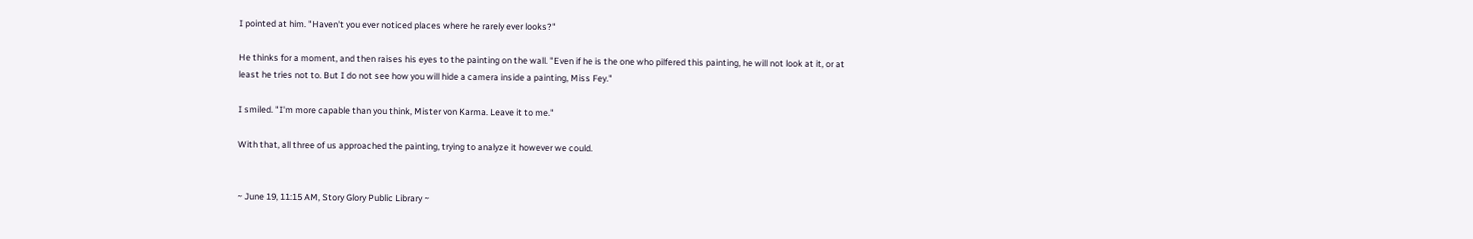I pointed at him. "Haven't you ever noticed places where he rarely ever looks?"

He thinks for a moment, and then raises his eyes to the painting on the wall. "Even if he is the one who pilfered this painting, he will not look at it, or at least he tries not to. But I do not see how you will hide a camera inside a painting, Miss Fey."

I smiled. "I'm more capable than you think, Mister von Karma. Leave it to me."

With that, all three of us approached the painting, trying to analyze it however we could.


~ June 19, 11:15 AM, Story Glory Public Library ~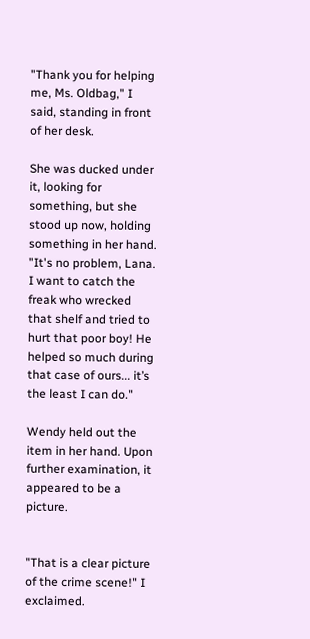"Thank you for helping me, Ms. Oldbag," I said, standing in front of her desk.

She was ducked under it, looking for something, but she stood up now, holding something in her hand. "It's no problem, Lana. I want to catch the freak who wrecked that shelf and tried to hurt that poor boy! He helped so much during that case of ours... it’s the least I can do."

Wendy held out the item in her hand. Upon further examination, it appeared to be a picture.


"That is a clear picture of the crime scene!" I exclaimed.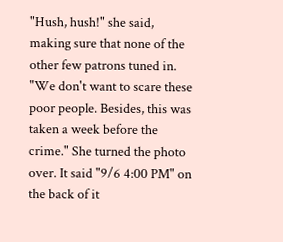"Hush, hush!" she said, making sure that none of the other few patrons tuned in. "We don't want to scare these poor people. Besides, this was taken a week before the crime." She turned the photo over. It said "9/6 4:00 PM" on the back of it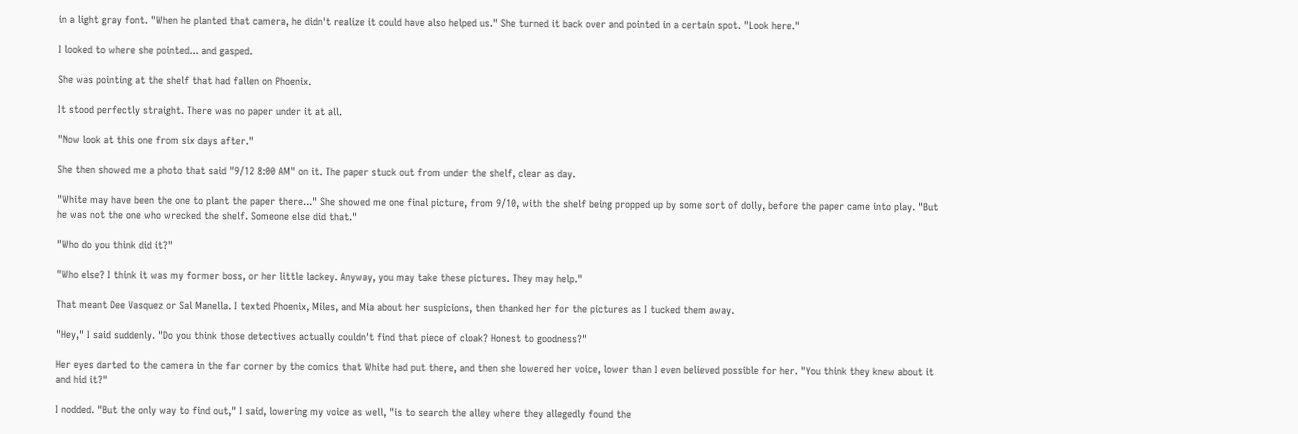in a light gray font. "When he planted that camera, he didn't realize it could have also helped us." She turned it back over and pointed in a certain spot. "Look here."

I looked to where she pointed... and gasped.

She was pointing at the shelf that had fallen on Phoenix.

It stood perfectly straight. There was no paper under it at all.

"Now look at this one from six days after."

She then showed me a photo that said "9/12 8:00 AM" on it. The paper stuck out from under the shelf, clear as day.

"White may have been the one to plant the paper there..." She showed me one final picture, from 9/10, with the shelf being propped up by some sort of dolly, before the paper came into play. "But he was not the one who wrecked the shelf. Someone else did that."

"Who do you think did it?"

"Who else? I think it was my former boss, or her little lackey. Anyway, you may take these pictures. They may help."

That meant Dee Vasquez or Sal Manella. I texted Phoenix, Miles, and Mia about her suspicions, then thanked her for the pictures as I tucked them away.

"Hey," I said suddenly. "Do you think those detectives actually couldn't find that piece of cloak? Honest to goodness?"

Her eyes darted to the camera in the far corner by the comics that White had put there, and then she lowered her voice, lower than I even believed possible for her. "You think they knew about it and hid it?"

I nodded. "But the only way to find out," I said, lowering my voice as well, "is to search the alley where they allegedly found the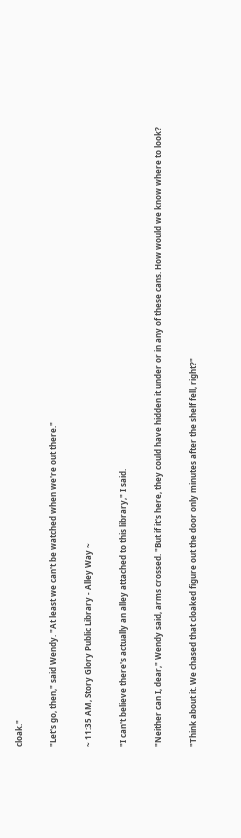cloak."

"Let's go, then," said Wendy. "At least we can't be watched when we're out there."

~ 11:35 AM, Story Glory Public Library - Alley Way ~

"I can't believe there's actually an alley attached to this library," I said.

"Neither can I, dear," Wendy said, arms crossed. "But if it's here, they could have hidden it under or in any of these cans. How would we know where to look?

"Think about it. We chased that cloaked figure out the door only minutes after the shelf fell, right?"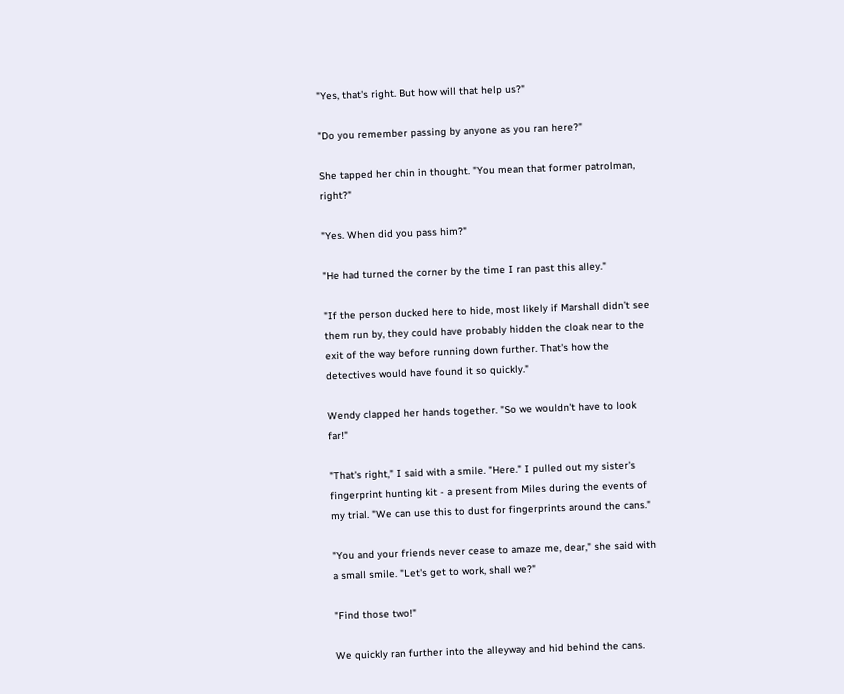"Yes, that's right. But how will that help us?"

"Do you remember passing by anyone as you ran here?"

She tapped her chin in thought. "You mean that former patrolman, right?"

"Yes. When did you pass him?"

"He had turned the corner by the time I ran past this alley."

"If the person ducked here to hide, most likely if Marshall didn’t see them run by, they could have probably hidden the cloak near to the exit of the way before running down further. That's how the detectives would have found it so quickly."

Wendy clapped her hands together. "So we wouldn't have to look far!"

"That's right," I said with a smile. "Here." I pulled out my sister's fingerprint hunting kit - a present from Miles during the events of my trial. "We can use this to dust for fingerprints around the cans."

"You and your friends never cease to amaze me, dear," she said with a small smile. "Let's get to work, shall we?"

"Find those two!"

We quickly ran further into the alleyway and hid behind the cans.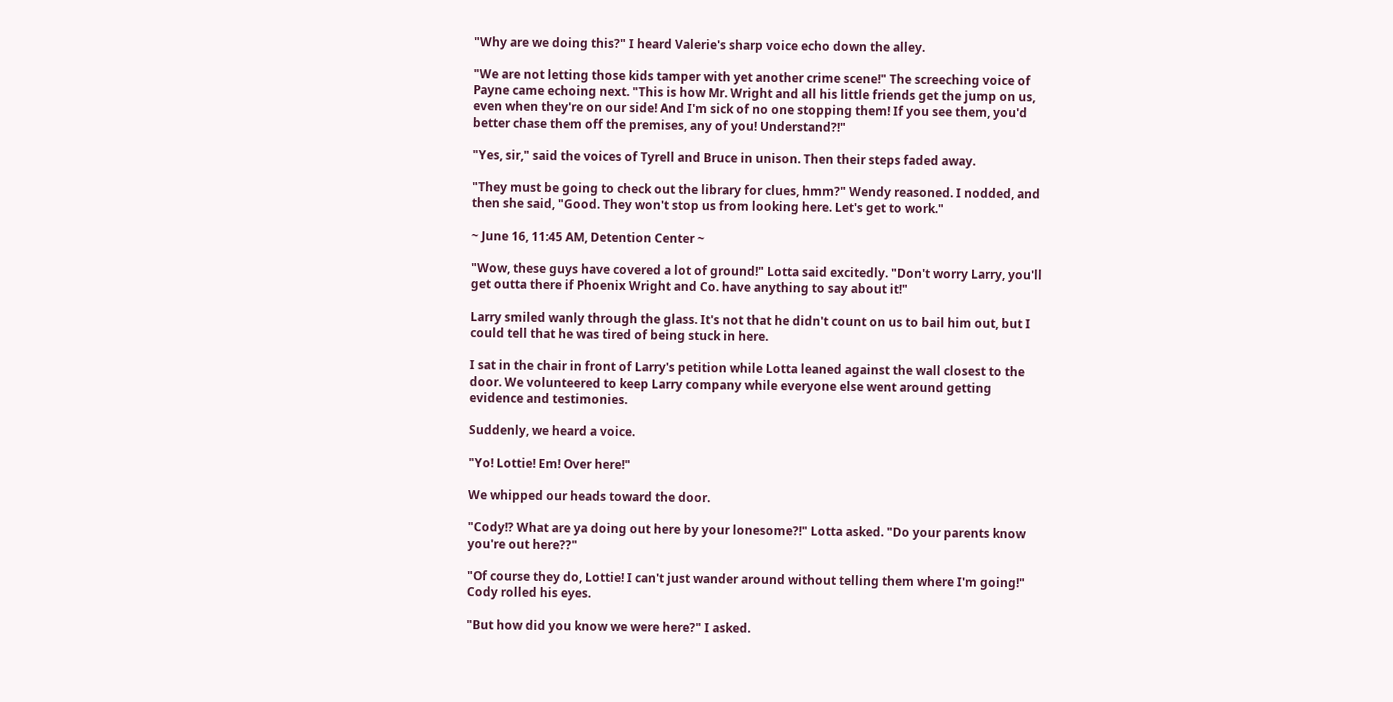"Why are we doing this?" I heard Valerie's sharp voice echo down the alley.

"We are not letting those kids tamper with yet another crime scene!" The screeching voice of Payne came echoing next. "This is how Mr. Wright and all his little friends get the jump on us, even when they're on our side! And I'm sick of no one stopping them! If you see them, you'd better chase them off the premises, any of you! Understand?!"

"Yes, sir," said the voices of Tyrell and Bruce in unison. Then their steps faded away.

"They must be going to check out the library for clues, hmm?" Wendy reasoned. I nodded, and then she said, "Good. They won't stop us from looking here. Let's get to work."

~ June 16, 11:45 AM, Detention Center ~

"Wow, these guys have covered a lot of ground!" Lotta said excitedly. "Don't worry Larry, you'll get outta there if Phoenix Wright and Co. have anything to say about it!"

Larry smiled wanly through the glass. It's not that he didn't count on us to bail him out, but I could tell that he was tired of being stuck in here.

I sat in the chair in front of Larry's petition while Lotta leaned against the wall closest to the door. We volunteered to keep Larry company while everyone else went around getting evidence and testimonies.

Suddenly, we heard a voice.

"Yo! Lottie! Em! Over here!"

We whipped our heads toward the door.

"Cody!? What are ya doing out here by your lonesome?!" Lotta asked. "Do your parents know you're out here??"

"Of course they do, Lottie! I can't just wander around without telling them where I'm going!" Cody rolled his eyes.

"But how did you know we were here?" I asked.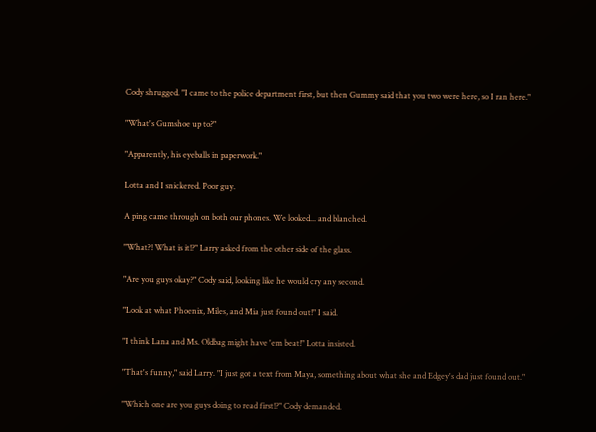Cody shrugged. "I came to the police department first, but then Gummy said that you two were here, so I ran here."

"What's Gumshoe up to?"

"Apparently, his eyeballs in paperwork."

Lotta and I snickered. Poor guy.

A ping came through on both our phones. We looked... and blanched.

"What?! What is it!?" Larry asked from the other side of the glass.

"Are you guys okay?" Cody said, looking like he would cry any second.

"Look at what Phoenix, Miles, and Mia just found out!" I said.

"I think Lana and Ms. Oldbag might have 'em beat!" Lotta insisted.

"That's funny," said Larry. "I just got a text from Maya, something about what she and Edgey's dad just found out."

"Which one are you guys doing to read first!?" Cody demanded.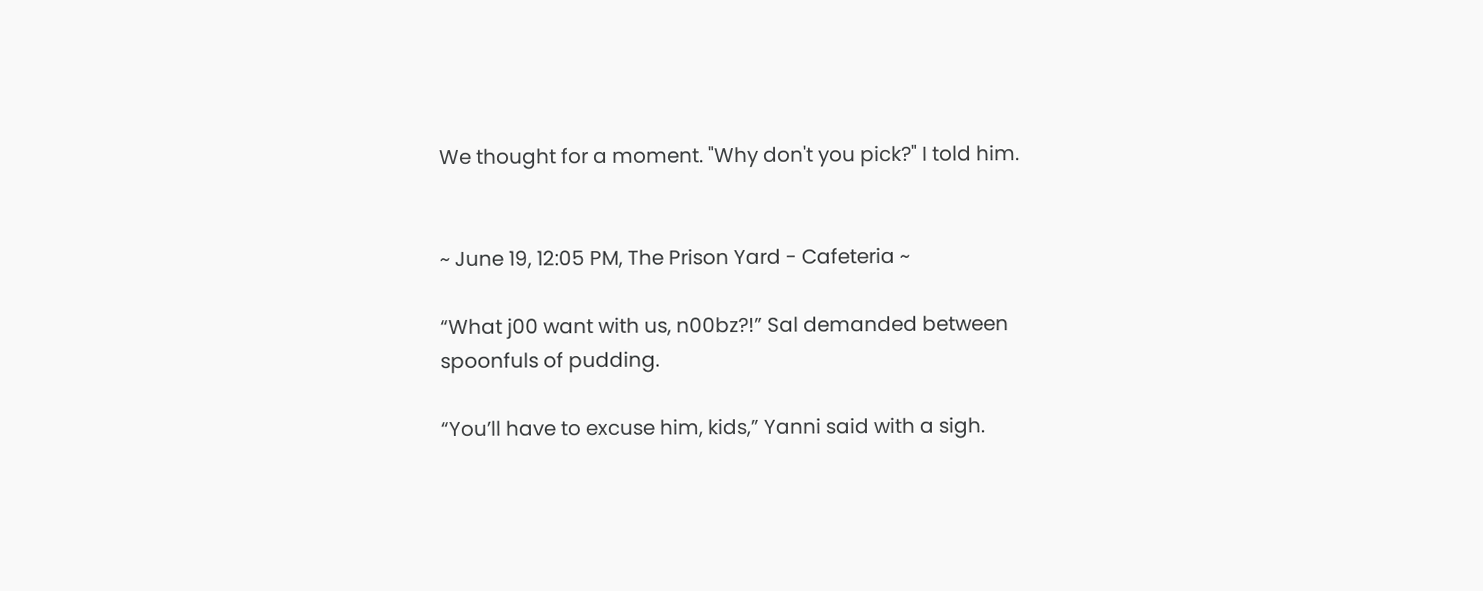We thought for a moment. "Why don't you pick?" I told him.


~ June 19, 12:05 PM, The Prison Yard - Cafeteria ~

“What j00 want with us, n00bz?!” Sal demanded between spoonfuls of pudding.

“You’ll have to excuse him, kids,” Yanni said with a sigh.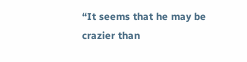“It seems that he may be crazier than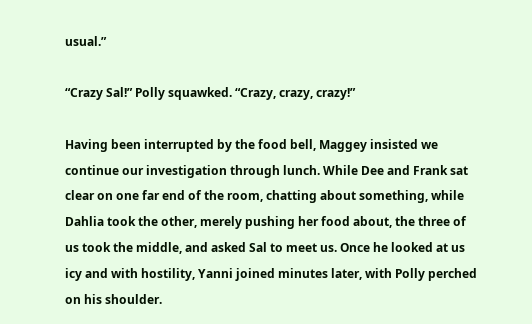usual.”

“Crazy Sal!” Polly squawked. “Crazy, crazy, crazy!”

Having been interrupted by the food bell, Maggey insisted we continue our investigation through lunch. While Dee and Frank sat clear on one far end of the room, chatting about something, while Dahlia took the other, merely pushing her food about, the three of us took the middle, and asked Sal to meet us. Once he looked at us icy and with hostility, Yanni joined minutes later, with Polly perched on his shoulder.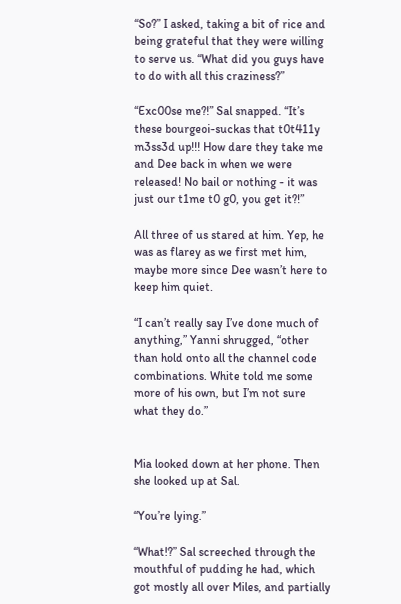“So?” I asked, taking a bit of rice and being grateful that they were willing to serve us. “What did you guys have to do with all this craziness?”

“Exc00se me?!” Sal snapped. “It’s these bourgeoi-suckas that t0t411y m3ss3d up!!! How dare they take me and Dee back in when we were released! No bail or nothing - it was just our t1me t0 g0, you get it?!”

All three of us stared at him. Yep, he was as flarey as we first met him, maybe more since Dee wasn’t here to keep him quiet.

“I can’t really say I’ve done much of anything,” Yanni shrugged, “other than hold onto all the channel code combinations. White told me some more of his own, but I’m not sure what they do.”


Mia looked down at her phone. Then she looked up at Sal.

“You’re lying.”

“What!?” Sal screeched through the mouthful of pudding he had, which got mostly all over Miles, and partially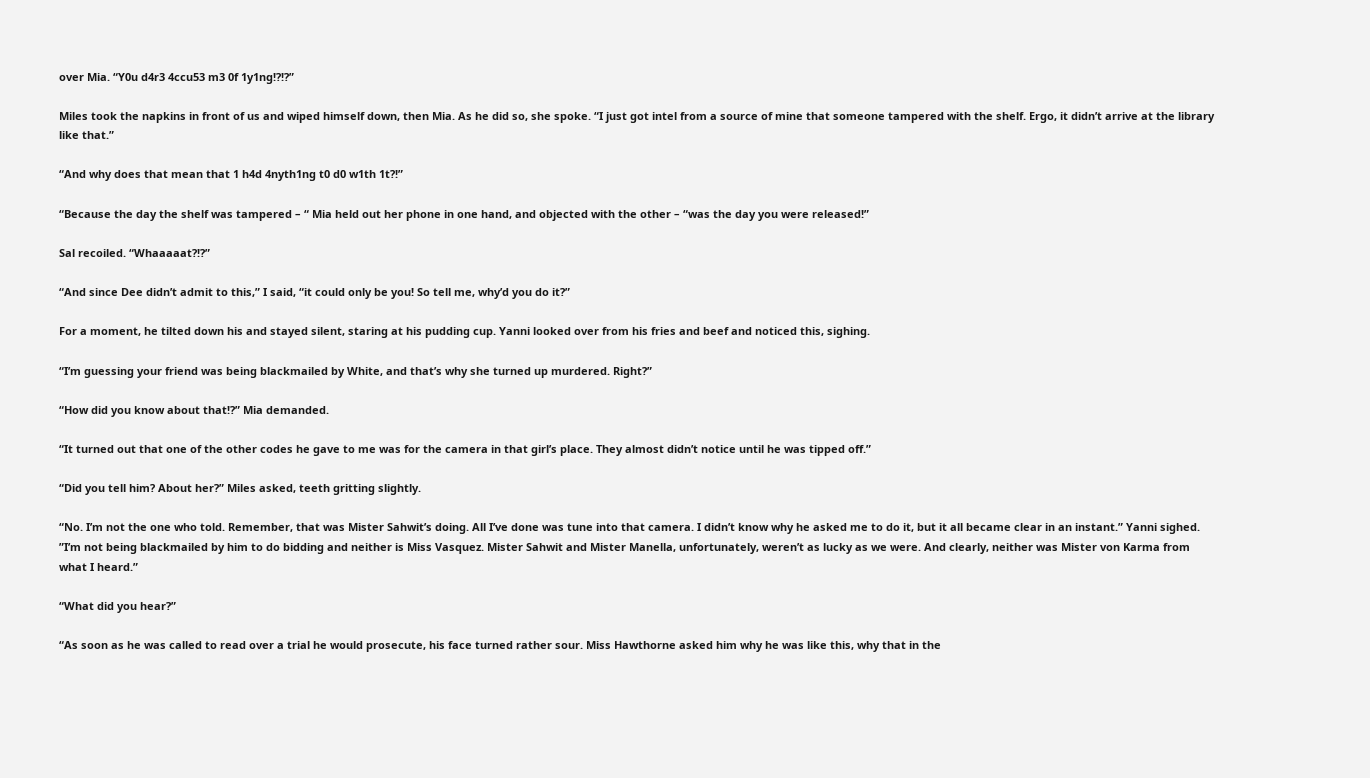over Mia. “Y0u d4r3 4ccu53 m3 0f 1y1ng!?!?”

Miles took the napkins in front of us and wiped himself down, then Mia. As he did so, she spoke. “I just got intel from a source of mine that someone tampered with the shelf. Ergo, it didn’t arrive at the library like that.”

“And why does that mean that 1 h4d 4nyth1ng t0 d0 w1th 1t?!”

“Because the day the shelf was tampered – “ Mia held out her phone in one hand, and objected with the other – “was the day you were released!”

Sal recoiled. “Whaaaaat?!?”

“And since Dee didn’t admit to this,” I said, “it could only be you! So tell me, why’d you do it?”

For a moment, he tilted down his and stayed silent, staring at his pudding cup. Yanni looked over from his fries and beef and noticed this, sighing.

“I’m guessing your friend was being blackmailed by White, and that’s why she turned up murdered. Right?”

“How did you know about that!?” Mia demanded.

“It turned out that one of the other codes he gave to me was for the camera in that girl’s place. They almost didn’t notice until he was tipped off.”

“Did you tell him? About her?” Miles asked, teeth gritting slightly.

“No. I’m not the one who told. Remember, that was Mister Sahwit’s doing. All I’ve done was tune into that camera. I didn’t know why he asked me to do it, but it all became clear in an instant.” Yanni sighed. ”I’m not being blackmailed by him to do bidding and neither is Miss Vasquez. Mister Sahwit and Mister Manella, unfortunately, weren’t as lucky as we were. And clearly, neither was Mister von Karma from what I heard.”

“What did you hear?”

“As soon as he was called to read over a trial he would prosecute, his face turned rather sour. Miss Hawthorne asked him why he was like this, why that in the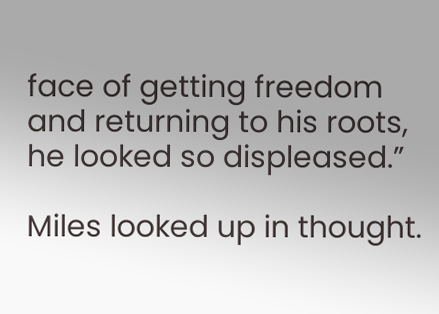face of getting freedom and returning to his roots, he looked so displeased.”

Miles looked up in thought.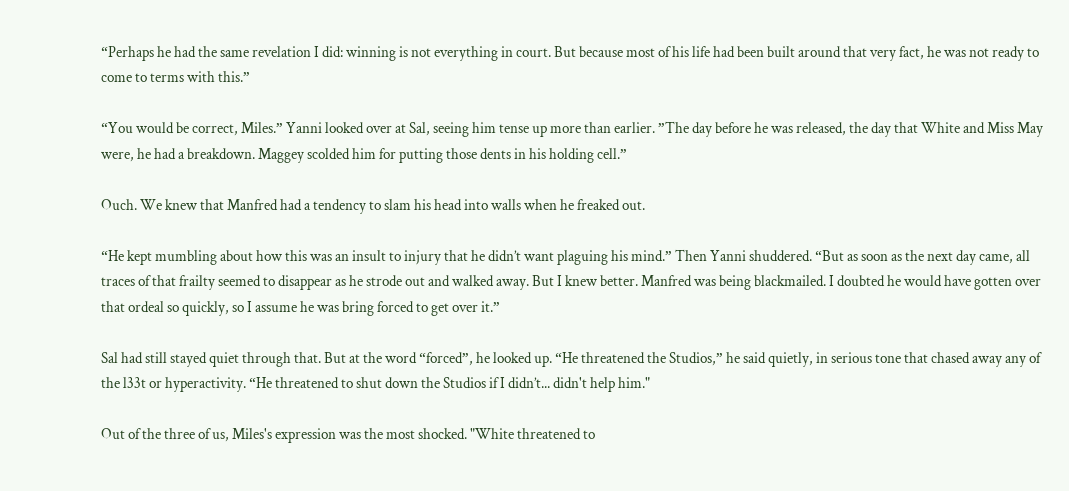“Perhaps he had the same revelation I did: winning is not everything in court. But because most of his life had been built around that very fact, he was not ready to come to terms with this.”

“You would be correct, Miles.” Yanni looked over at Sal, seeing him tense up more than earlier. ”The day before he was released, the day that White and Miss May were, he had a breakdown. Maggey scolded him for putting those dents in his holding cell.”

Ouch. We knew that Manfred had a tendency to slam his head into walls when he freaked out.

“He kept mumbling about how this was an insult to injury that he didn’t want plaguing his mind.” Then Yanni shuddered. “But as soon as the next day came, all traces of that frailty seemed to disappear as he strode out and walked away. But I knew better. Manfred was being blackmailed. I doubted he would have gotten over that ordeal so quickly, so I assume he was bring forced to get over it.”

Sal had still stayed quiet through that. But at the word “forced”, he looked up. “He threatened the Studios,” he said quietly, in serious tone that chased away any of the l33t or hyperactivity. “He threatened to shut down the Studios if I didn’t... didn't help him."

Out of the three of us, Miles's expression was the most shocked. "White threatened to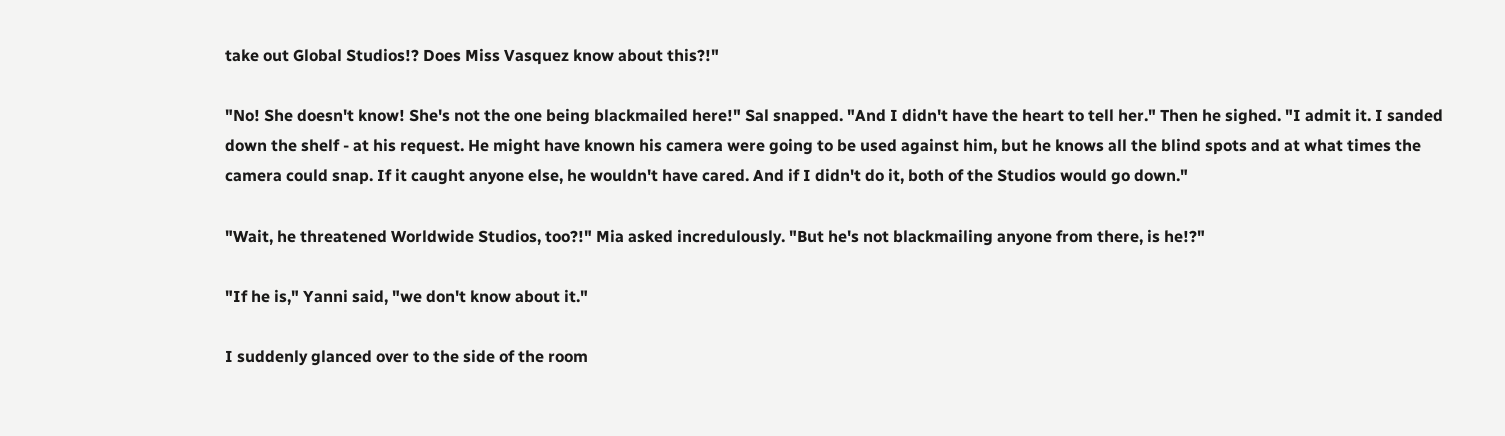take out Global Studios!? Does Miss Vasquez know about this?!"

"No! She doesn't know! She's not the one being blackmailed here!" Sal snapped. "And I didn't have the heart to tell her." Then he sighed. "I admit it. I sanded down the shelf - at his request. He might have known his camera were going to be used against him, but he knows all the blind spots and at what times the camera could snap. If it caught anyone else, he wouldn't have cared. And if I didn't do it, both of the Studios would go down."

"Wait, he threatened Worldwide Studios, too?!" Mia asked incredulously. "But he's not blackmailing anyone from there, is he!?"

"If he is," Yanni said, "we don't know about it."

I suddenly glanced over to the side of the room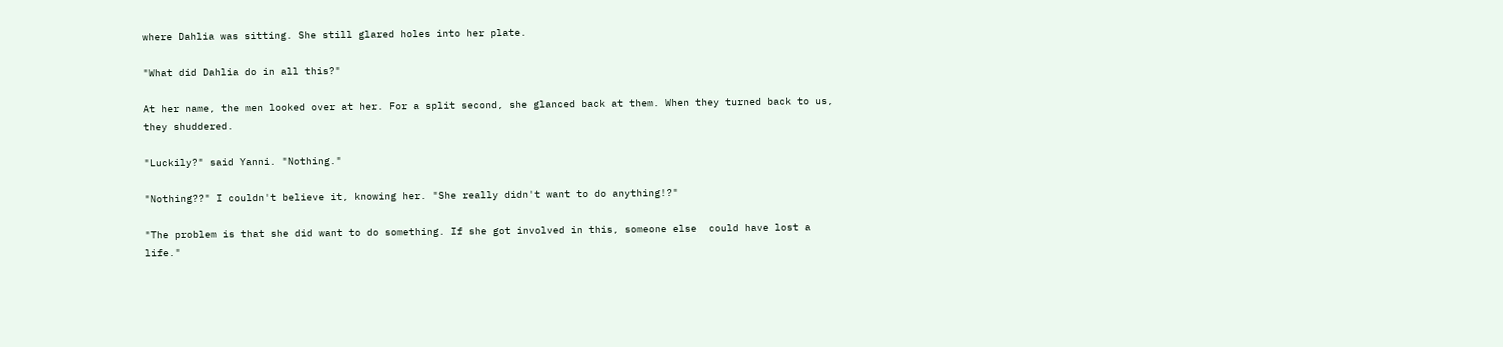where Dahlia was sitting. She still glared holes into her plate.

"What did Dahlia do in all this?"

At her name, the men looked over at her. For a split second, she glanced back at them. When they turned back to us, they shuddered.

"Luckily?" said Yanni. "Nothing."

"Nothing??" I couldn't believe it, knowing her. "She really didn't want to do anything!?"

"The problem is that she did want to do something. If she got involved in this, someone else  could have lost a life."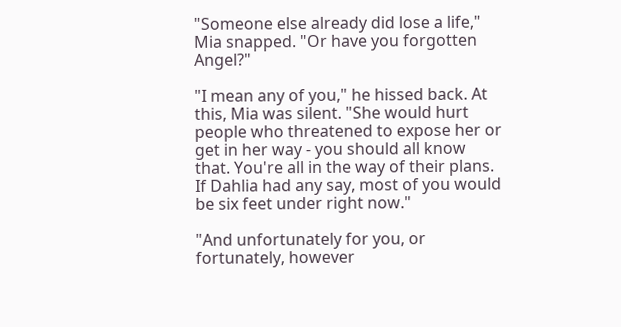"Someone else already did lose a life," Mia snapped. "Or have you forgotten Angel?"

"I mean any of you," he hissed back. At this, Mia was silent. "She would hurt people who threatened to expose her or get in her way - you should all know that. You're all in the way of their plans. If Dahlia had any say, most of you would be six feet under right now."

"And unfortunately for you, or fortunately, however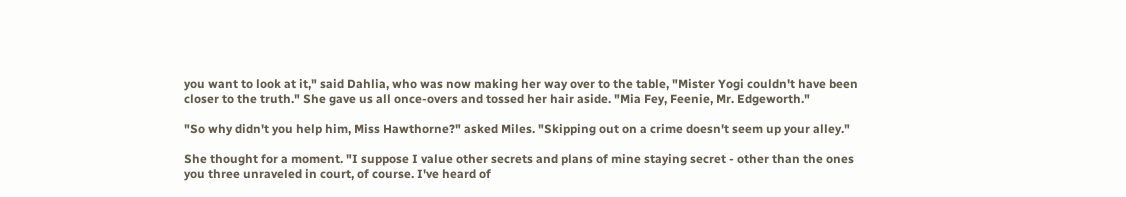you want to look at it," said Dahlia, who was now making her way over to the table, "Mister Yogi couldn't have been closer to the truth." She gave us all once-overs and tossed her hair aside. "Mia Fey, Feenie, Mr. Edgeworth."

"So why didn't you help him, Miss Hawthorne?" asked Miles. "Skipping out on a crime doesn't seem up your alley."

She thought for a moment. "I suppose I value other secrets and plans of mine staying secret - other than the ones you three unraveled in court, of course. I've heard of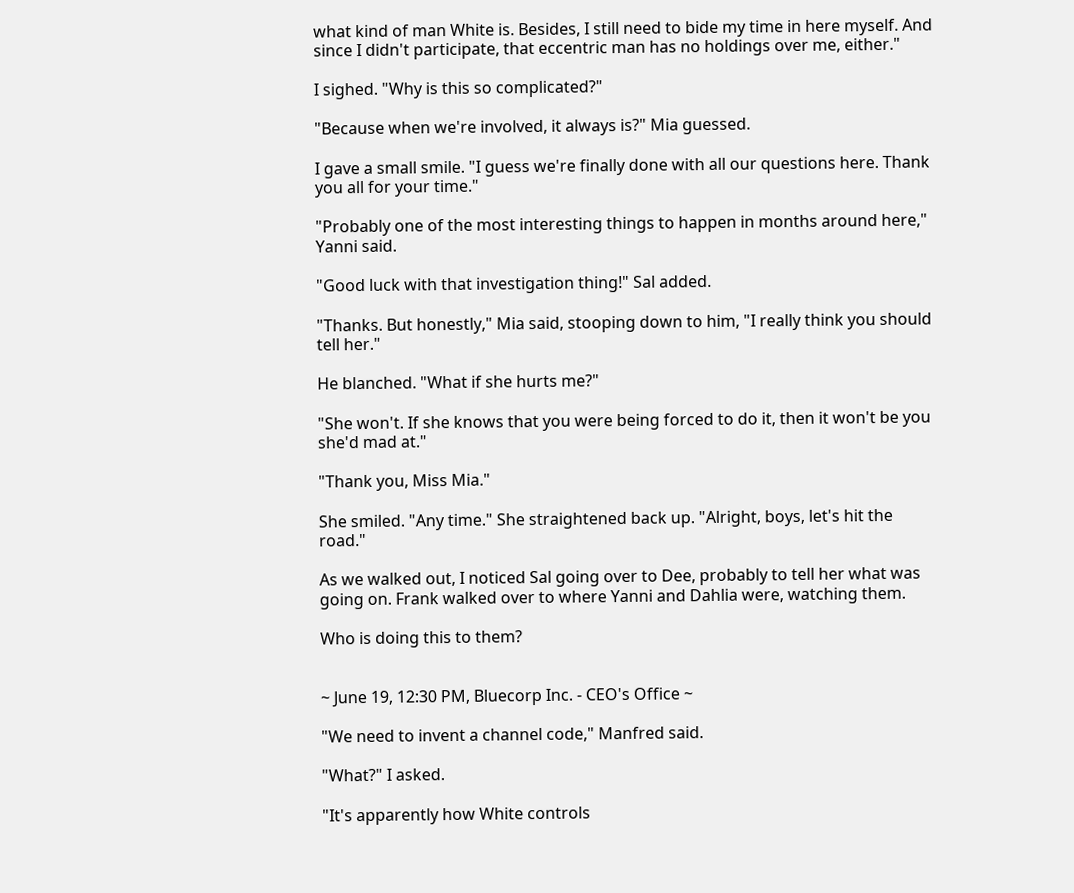what kind of man White is. Besides, I still need to bide my time in here myself. And since I didn't participate, that eccentric man has no holdings over me, either."

I sighed. "Why is this so complicated?"

"Because when we're involved, it always is?" Mia guessed.

I gave a small smile. "I guess we're finally done with all our questions here. Thank you all for your time."

"Probably one of the most interesting things to happen in months around here," Yanni said.

"Good luck with that investigation thing!" Sal added.

"Thanks. But honestly," Mia said, stooping down to him, "I really think you should tell her."

He blanched. "What if she hurts me?"

"She won't. If she knows that you were being forced to do it, then it won't be you she'd mad at."

"Thank you, Miss Mia."

She smiled. "Any time." She straightened back up. "Alright, boys, let's hit the road."

As we walked out, I noticed Sal going over to Dee, probably to tell her what was going on. Frank walked over to where Yanni and Dahlia were, watching them.

Who is doing this to them?


~ June 19, 12:30 PM, Bluecorp Inc. - CEO's Office ~

"We need to invent a channel code," Manfred said.

"What?" I asked.

"It's apparently how White controls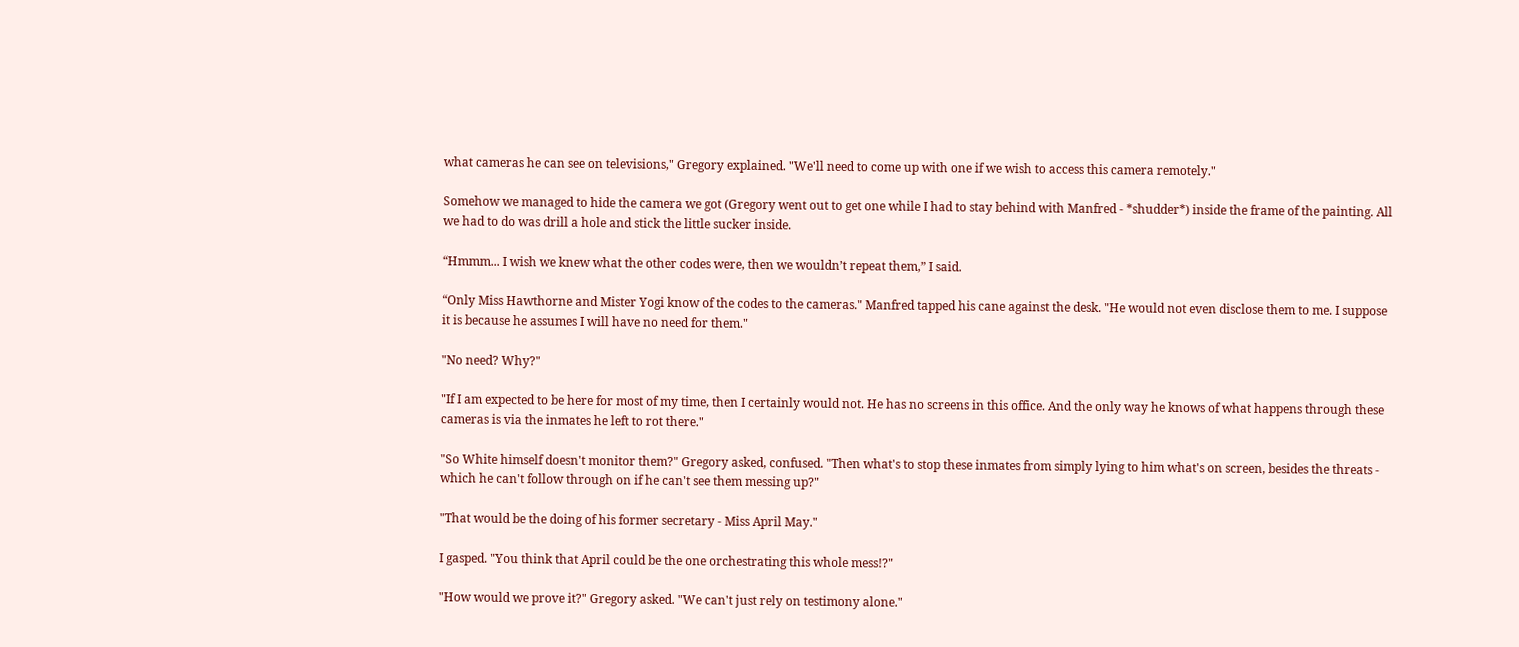what cameras he can see on televisions," Gregory explained. "We'll need to come up with one if we wish to access this camera remotely."

Somehow we managed to hide the camera we got (Gregory went out to get one while I had to stay behind with Manfred - *shudder*) inside the frame of the painting. All we had to do was drill a hole and stick the little sucker inside.

“Hmmm... I wish we knew what the other codes were, then we wouldn’t repeat them,” I said.

“Only Miss Hawthorne and Mister Yogi know of the codes to the cameras." Manfred tapped his cane against the desk. "He would not even disclose them to me. I suppose it is because he assumes I will have no need for them."

"No need? Why?"

"If I am expected to be here for most of my time, then I certainly would not. He has no screens in this office. And the only way he knows of what happens through these cameras is via the inmates he left to rot there."

"So White himself doesn't monitor them?" Gregory asked, confused. "Then what's to stop these inmates from simply lying to him what's on screen, besides the threats - which he can't follow through on if he can't see them messing up?"

"That would be the doing of his former secretary - Miss April May."

I gasped. "You think that April could be the one orchestrating this whole mess!?"

"How would we prove it?" Gregory asked. "We can't just rely on testimony alone."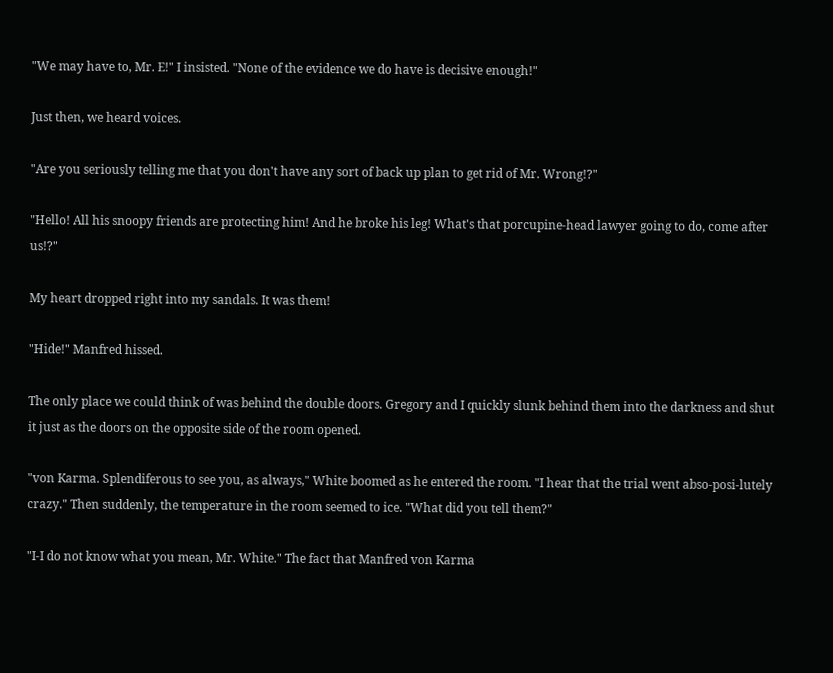"We may have to, Mr. E!" I insisted. "None of the evidence we do have is decisive enough!"

Just then, we heard voices.

"Are you seriously telling me that you don't have any sort of back up plan to get rid of Mr. Wrong!?"

"Hello! All his snoopy friends are protecting him! And he broke his leg! What's that porcupine-head lawyer going to do, come after us!?"

My heart dropped right into my sandals. It was them!

"Hide!" Manfred hissed.

The only place we could think of was behind the double doors. Gregory and I quickly slunk behind them into the darkness and shut it just as the doors on the opposite side of the room opened.

"von Karma. Splendiferous to see you, as always," White boomed as he entered the room. "I hear that the trial went abso-posi-lutely crazy." Then suddenly, the temperature in the room seemed to ice. "What did you tell them?"

"I-I do not know what you mean, Mr. White." The fact that Manfred von Karma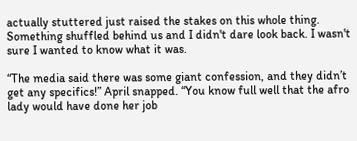actually stuttered just raised the stakes on this whole thing. Something shuffled behind us and I didn't dare look back. I wasn't sure I wanted to know what it was.

“The media said there was some giant confession, and they didn’t get any specifics!” April snapped. “You know full well that the afro lady would have done her job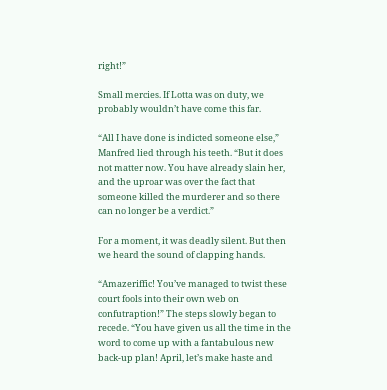right!”

Small mercies. If Lotta was on duty, we probably wouldn’t have come this far.

“All I have done is indicted someone else,” Manfred lied through his teeth. “But it does not matter now. You have already slain her, and the uproar was over the fact that someone killed the murderer and so there can no longer be a verdict.”

For a moment, it was deadly silent. But then we heard the sound of clapping hands.

“Amazeriffic! You’ve managed to twist these court fools into their own web on confutraption!” The steps slowly began to recede. “You have given us all the time in the word to come up with a fantabulous new back-up plan! April, let’s make haste and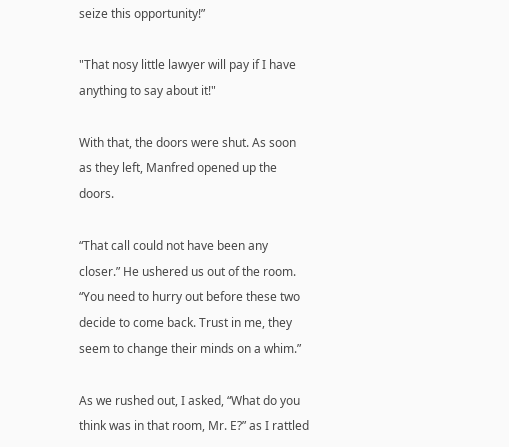seize this opportunity!”

"That nosy little lawyer will pay if I have anything to say about it!"

With that, the doors were shut. As soon as they left, Manfred opened up the doors.

“That call could not have been any closer.” He ushered us out of the room. “You need to hurry out before these two decide to come back. Trust in me, they seem to change their minds on a whim.”

As we rushed out, I asked, “What do you think was in that room, Mr. E?” as I rattled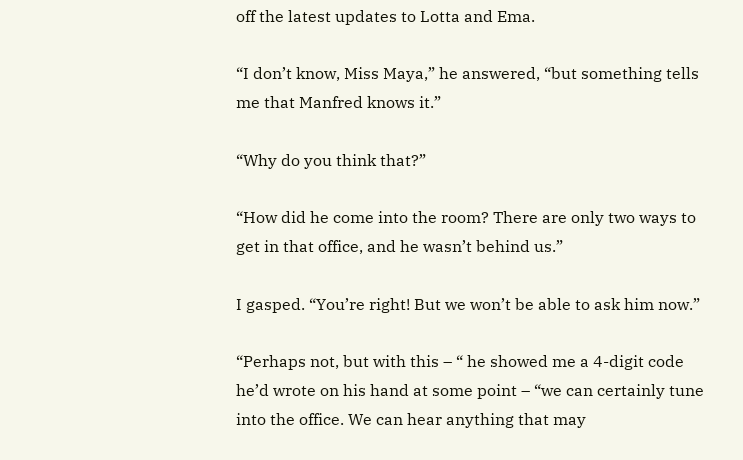off the latest updates to Lotta and Ema.

“I don’t know, Miss Maya,” he answered, “but something tells me that Manfred knows it.”

“Why do you think that?”

“How did he come into the room? There are only two ways to get in that office, and he wasn’t behind us.”

I gasped. “You’re right! But we won’t be able to ask him now.”

“Perhaps not, but with this – “ he showed me a 4-digit code he’d wrote on his hand at some point – “we can certainly tune into the office. We can hear anything that may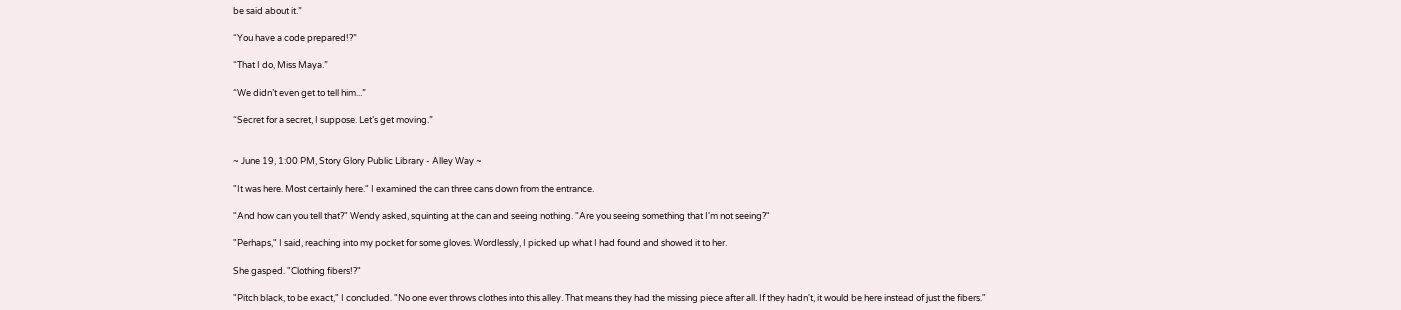be said about it.”

“You have a code prepared!?”

“That I do, Miss Maya.”

“We didn’t even get to tell him...”

“Secret for a secret, I suppose. Let’s get moving.”


~ June 19, 1:00 PM, Story Glory Public Library - Alley Way ~

"It was here. Most certainly here." I examined the can three cans down from the entrance.

"And how can you tell that?" Wendy asked, squinting at the can and seeing nothing. "Are you seeing something that I'm not seeing?"

"Perhaps," I said, reaching into my pocket for some gloves. Wordlessly, I picked up what I had found and showed it to her.

She gasped. "Clothing fibers!?"

"Pitch black, to be exact," I concluded. "No one ever throws clothes into this alley. That means they had the missing piece after all. If they hadn't, it would be here instead of just the fibers."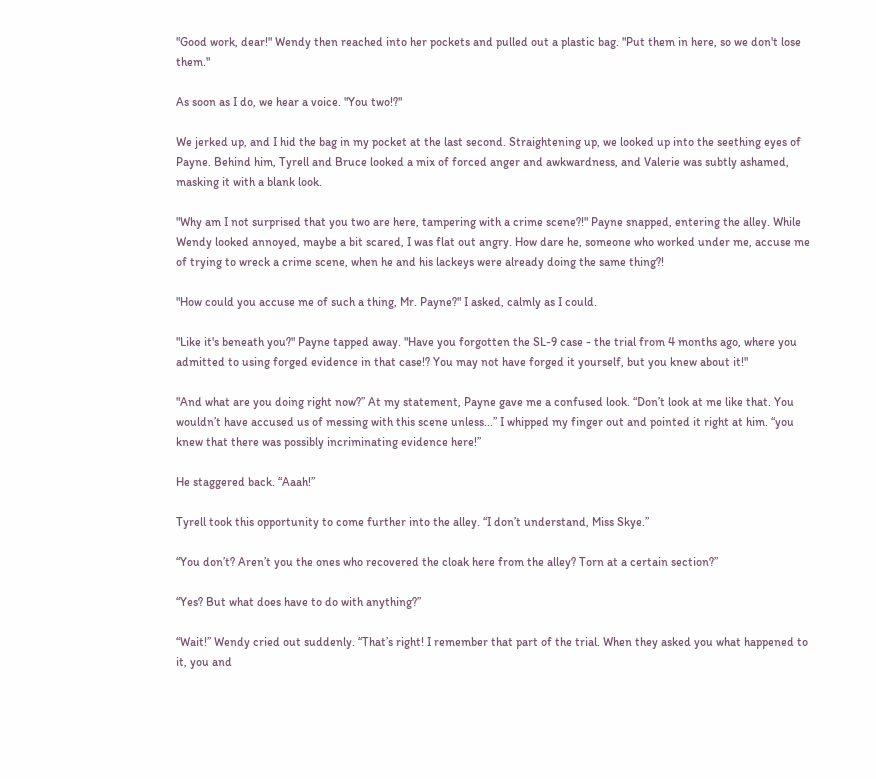"Good work, dear!" Wendy then reached into her pockets and pulled out a plastic bag. "Put them in here, so we don't lose them."

As soon as I do, we hear a voice. "You two!?"

We jerked up, and I hid the bag in my pocket at the last second. Straightening up, we looked up into the seething eyes of Payne. Behind him, Tyrell and Bruce looked a mix of forced anger and awkwardness, and Valerie was subtly ashamed, masking it with a blank look.

"Why am I not surprised that you two are here, tampering with a crime scene?!" Payne snapped, entering the alley. While Wendy looked annoyed, maybe a bit scared, I was flat out angry. How dare he, someone who worked under me, accuse me of trying to wreck a crime scene, when he and his lackeys were already doing the same thing?!

"How could you accuse me of such a thing, Mr. Payne?" I asked, calmly as I could.

"Like it's beneath you?" Payne tapped away. "Have you forgotten the SL-9 case - the trial from 4 months ago, where you admitted to using forged evidence in that case!? You may not have forged it yourself, but you knew about it!"

"And what are you doing right now?” At my statement, Payne gave me a confused look. “Don’t look at me like that. You wouldn’t have accused us of messing with this scene unless...” I whipped my finger out and pointed it right at him. “you knew that there was possibly incriminating evidence here!”

He staggered back. “Aaah!”

Tyrell took this opportunity to come further into the alley. “I don’t understand, Miss Skye.”

“You don’t? Aren’t you the ones who recovered the cloak here from the alley? Torn at a certain section?”

“Yes? But what does have to do with anything?”

“Wait!” Wendy cried out suddenly. “That’s right! I remember that part of the trial. When they asked you what happened to it, you and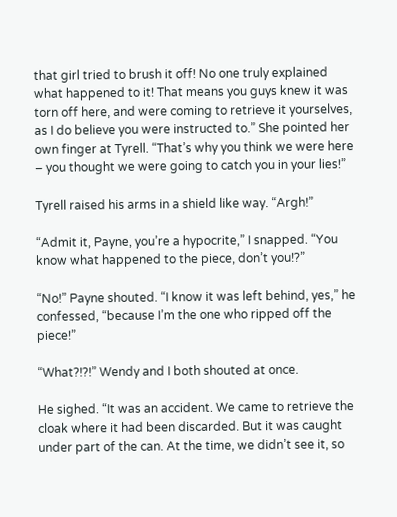that girl tried to brush it off! No one truly explained what happened to it! That means you guys knew it was torn off here, and were coming to retrieve it yourselves, as I do believe you were instructed to.” She pointed her own finger at Tyrell. “That’s why you think we were here – you thought we were going to catch you in your lies!”

Tyrell raised his arms in a shield like way. “Argh!”

“Admit it, Payne, you’re a hypocrite,” I snapped. “You know what happened to the piece, don’t you!?”

“No!” Payne shouted. “I know it was left behind, yes,” he confessed, “because I’m the one who ripped off the piece!”

“What?!?!” Wendy and I both shouted at once.

He sighed. “It was an accident. We came to retrieve the cloak where it had been discarded. But it was caught under part of the can. At the time, we didn’t see it, so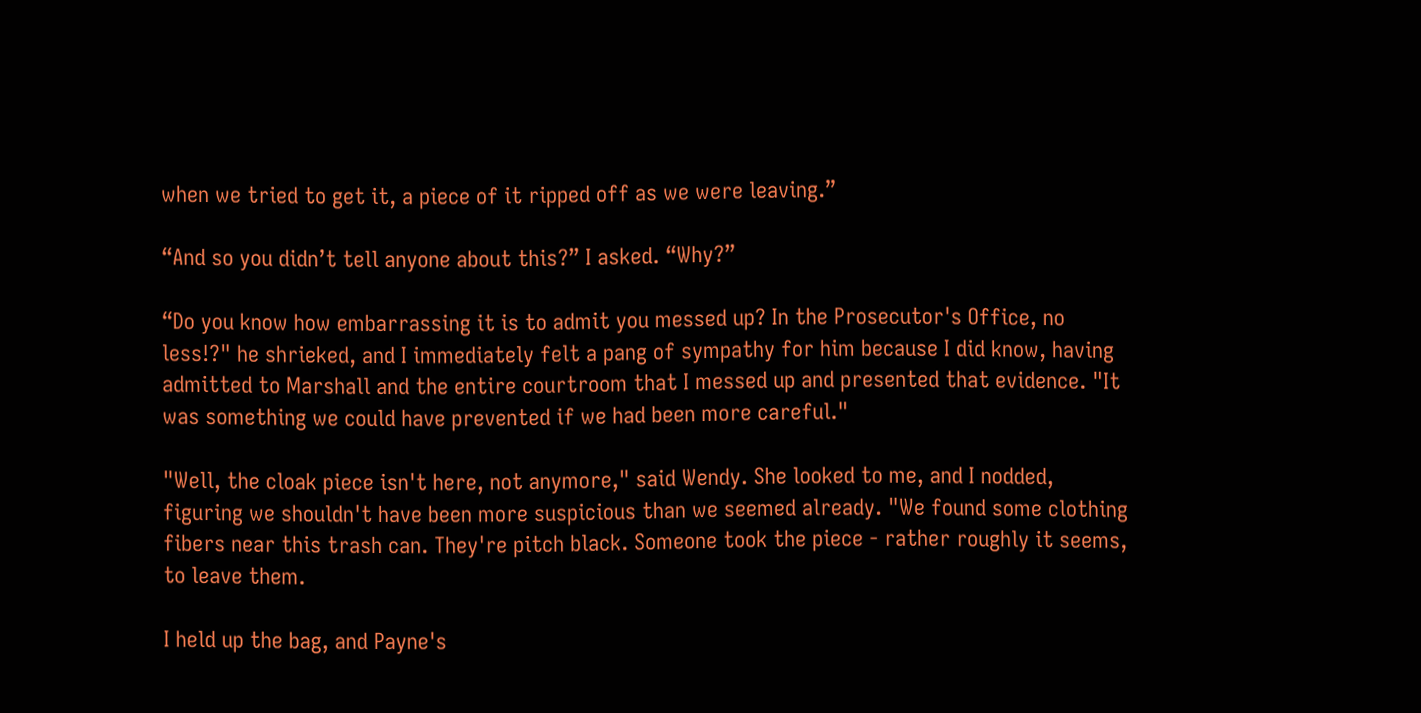when we tried to get it, a piece of it ripped off as we were leaving.”

“And so you didn’t tell anyone about this?” I asked. “Why?”

“Do you know how embarrassing it is to admit you messed up? In the Prosecutor's Office, no less!?" he shrieked, and I immediately felt a pang of sympathy for him because I did know, having admitted to Marshall and the entire courtroom that I messed up and presented that evidence. "It was something we could have prevented if we had been more careful."

"Well, the cloak piece isn't here, not anymore," said Wendy. She looked to me, and I nodded, figuring we shouldn't have been more suspicious than we seemed already. "We found some clothing fibers near this trash can. They're pitch black. Someone took the piece - rather roughly it seems, to leave them.

I held up the bag, and Payne's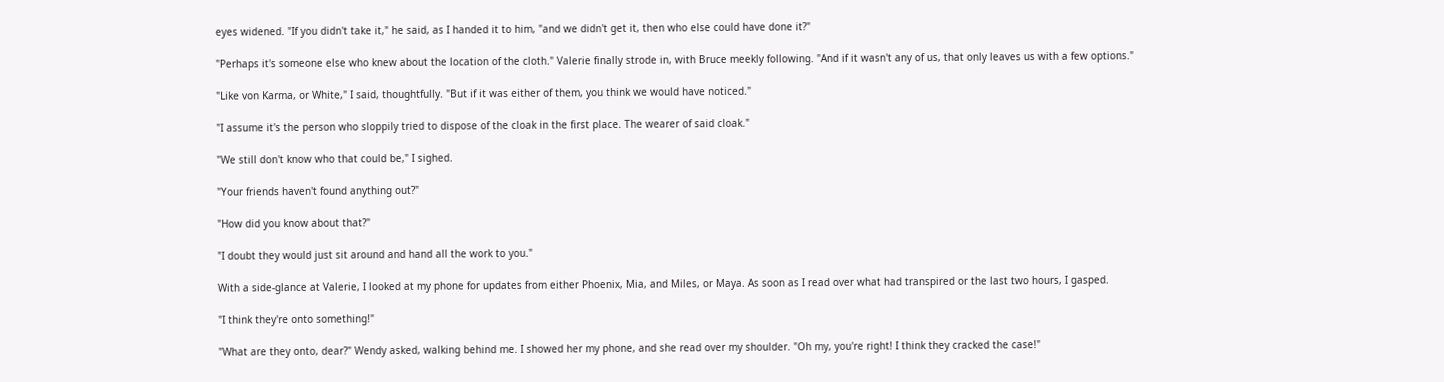eyes widened. "If you didn't take it," he said, as I handed it to him, "and we didn't get it, then who else could have done it?"

"Perhaps it's someone else who knew about the location of the cloth." Valerie finally strode in, with Bruce meekly following. "And if it wasn't any of us, that only leaves us with a few options."

"Like von Karma, or White," I said, thoughtfully. "But if it was either of them, you think we would have noticed."

"I assume it's the person who sloppily tried to dispose of the cloak in the first place. The wearer of said cloak."

"We still don't know who that could be," I sighed.

"Your friends haven't found anything out?"

"How did you know about that?"

"I doubt they would just sit around and hand all the work to you."

With a side-glance at Valerie, I looked at my phone for updates from either Phoenix, Mia, and Miles, or Maya. As soon as I read over what had transpired or the last two hours, I gasped.

"I think they're onto something!"

"What are they onto, dear?" Wendy asked, walking behind me. I showed her my phone, and she read over my shoulder. "Oh my, you're right! I think they cracked the case!"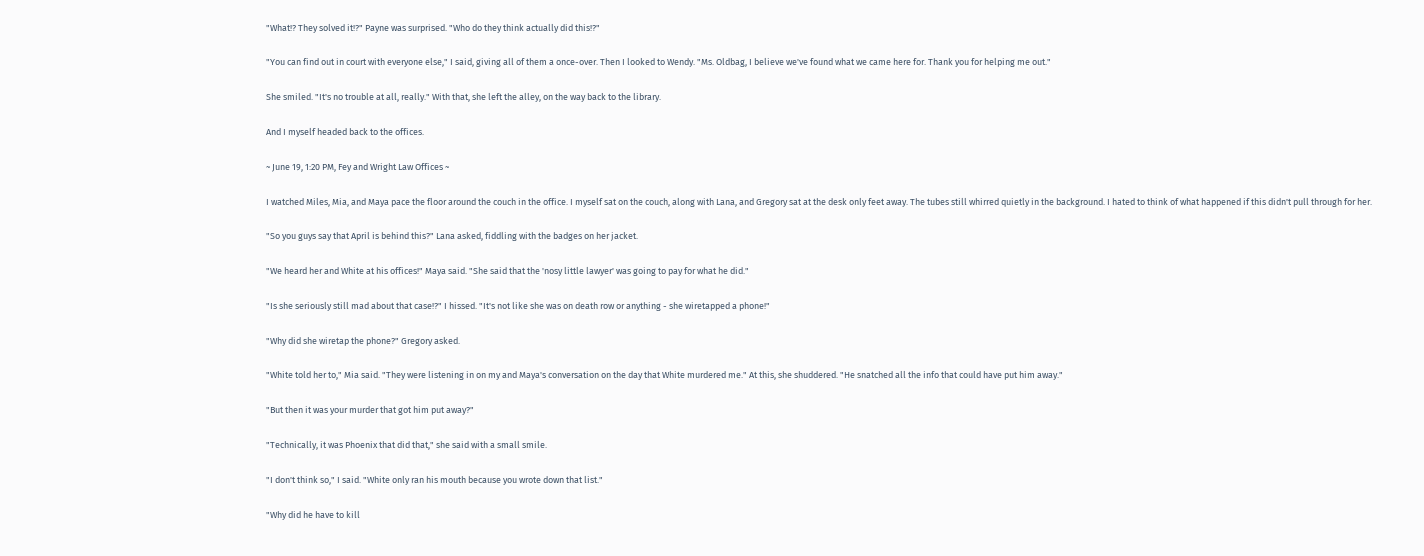"What!? They solved it!?" Payne was surprised. "Who do they think actually did this!?"

"You can find out in court with everyone else," I said, giving all of them a once-over. Then I looked to Wendy. "Ms. Oldbag, I believe we've found what we came here for. Thank you for helping me out."

She smiled. "It's no trouble at all, really." With that, she left the alley, on the way back to the library.

And I myself headed back to the offices.

~ June 19, 1:20 PM, Fey and Wright Law Offices ~

I watched Miles, Mia, and Maya pace the floor around the couch in the office. I myself sat on the couch, along with Lana, and Gregory sat at the desk only feet away. The tubes still whirred quietly in the background. I hated to think of what happened if this didn't pull through for her.

"So you guys say that April is behind this?" Lana asked, fiddling with the badges on her jacket.

"We heard her and White at his offices!" Maya said. "She said that the 'nosy little lawyer' was going to pay for what he did."

"Is she seriously still mad about that case!?" I hissed. "It's not like she was on death row or anything - she wiretapped a phone!"

"Why did she wiretap the phone?" Gregory asked.

"White told her to," Mia said. "They were listening in on my and Maya's conversation on the day that White murdered me." At this, she shuddered. "He snatched all the info that could have put him away."

"But then it was your murder that got him put away?"

"Technically, it was Phoenix that did that," she said with a small smile.

"I don't think so," I said. "White only ran his mouth because you wrote down that list."

"Why did he have to kill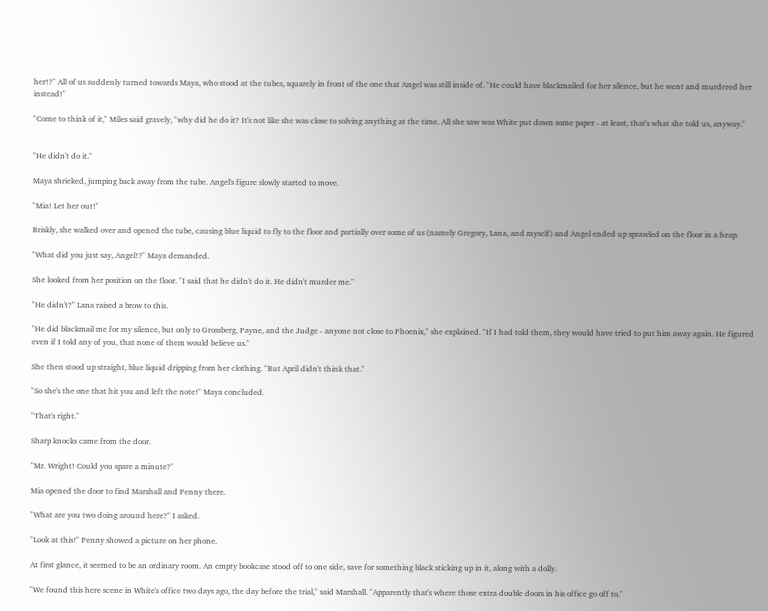her!?" All of us suddenly turned towards Maya, who stood at the tubes, squarely in front of the one that Angel was still inside of. "He could have blackmailed for her silence, but he went and murdered her instead!"

"Come to think of it," Miles said gravely, "why did he do it? It's not like she was close to solving anything at the time. All she saw was White put down some paper - at least, that's what she told us, anyway."


"He didn't do it."

Maya shrieked, jumping back away from the tube. Angel's figure slowly started to move.

"Mia! Let her out!"

Briskly, she walked over and opened the tube, causing blue liquid to fly to the floor and partially over some of us (namely Gregory, Lana, and myself) and Angel ended up sprawled on the floor in a heap.

"What did you just say, Angel!?" Maya demanded.

She looked from her position on the floor. "I said that he didn't do it. He didn't murder me."

"He didn't?" Lana raised a brow to this.

"He did blackmail me for my silence, but only to Grossberg, Payne, and the Judge - anyone not close to Phoenix," she explained. "If I had told them, they would have tried to put him away again. He figured even if I told any of you, that none of them would believe us."

She then stood up straight, blue liquid dripping from her clothing. "But April didn't think that."

"So she's the one that hit you and left the note!" Maya concluded.

"That's right."

Sharp knocks came from the door.

"Mr. Wright! Could you spare a minute?"

Mia opened the door to find Marshall and Penny there.

"What are you two doing around here?" I asked.

"Look at this!" Penny showed a picture on her phone.

At first glance, it seemed to be an ordinary room. An empty bookcase stood off to one side, save for something black sticking up in it, along with a dolly.

"We found this here scene in White's office two days ago, the day before the trial," said Marshall. "Apparently that's where those extra double doors in his office go off to."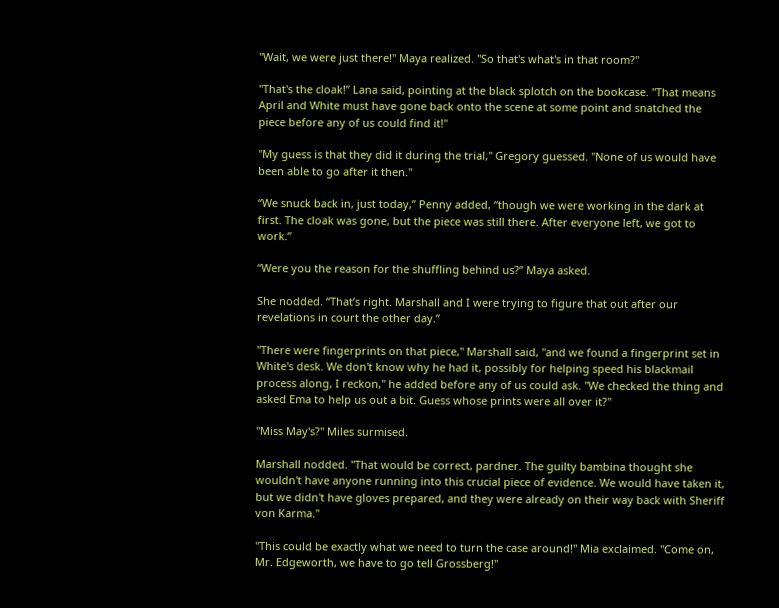"Wait, we were just there!" Maya realized. "So that's what's in that room?"

"That's the cloak!” Lana said, pointing at the black splotch on the bookcase. "That means April and White must have gone back onto the scene at some point and snatched the piece before any of us could find it!"

"My guess is that they did it during the trial," Gregory guessed. "None of us would have been able to go after it then."

“We snuck back in, just today,” Penny added, “though we were working in the dark at first. The cloak was gone, but the piece was still there. After everyone left, we got to work.”

“Were you the reason for the shuffling behind us?” Maya asked.

She nodded. “That’s right. Marshall and I were trying to figure that out after our revelations in court the other day.”

"There were fingerprints on that piece," Marshall said, "and we found a fingerprint set in White's desk. We don't know why he had it, possibly for helping speed his blackmail process along, I reckon," he added before any of us could ask. "We checked the thing and asked Ema to help us out a bit. Guess whose prints were all over it?"

"Miss May's?" Miles surmised.

Marshall nodded. "That would be correct, pardner. The guilty bambina thought she wouldn't have anyone running into this crucial piece of evidence. We would have taken it, but we didn't have gloves prepared, and they were already on their way back with Sheriff von Karma."

"This could be exactly what we need to turn the case around!" Mia exclaimed. "Come on, Mr. Edgeworth, we have to go tell Grossberg!"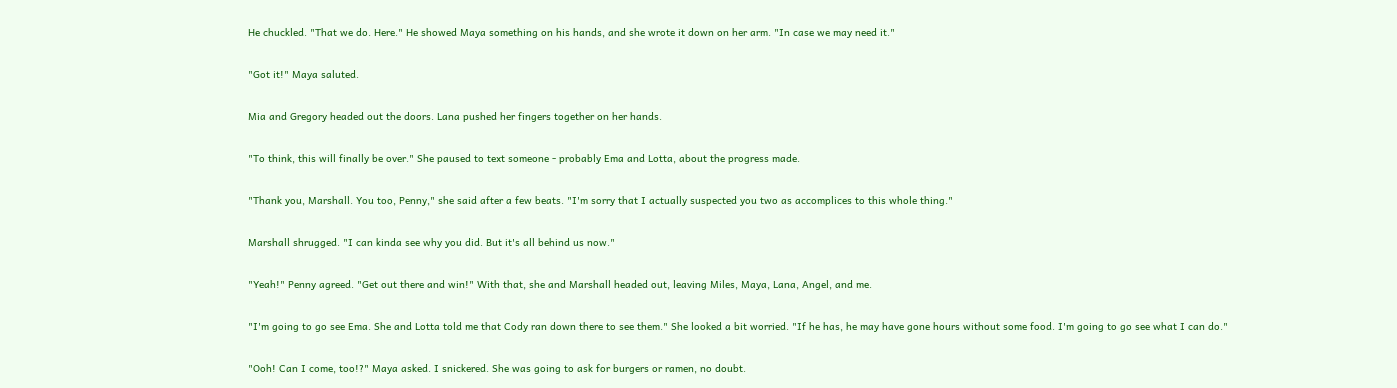He chuckled. "That we do. Here." He showed Maya something on his hands, and she wrote it down on her arm. "In case we may need it."

"Got it!" Maya saluted.

Mia and Gregory headed out the doors. Lana pushed her fingers together on her hands.

"To think, this will finally be over." She paused to text someone - probably Ema and Lotta, about the progress made.

"Thank you, Marshall. You too, Penny," she said after a few beats. "I'm sorry that I actually suspected you two as accomplices to this whole thing."

Marshall shrugged. "I can kinda see why you did. But it's all behind us now."

"Yeah!" Penny agreed. "Get out there and win!" With that, she and Marshall headed out, leaving Miles, Maya, Lana, Angel, and me.

"I'm going to go see Ema. She and Lotta told me that Cody ran down there to see them." She looked a bit worried. "If he has, he may have gone hours without some food. I'm going to go see what I can do."

"Ooh! Can I come, too!?" Maya asked. I snickered. She was going to ask for burgers or ramen, no doubt.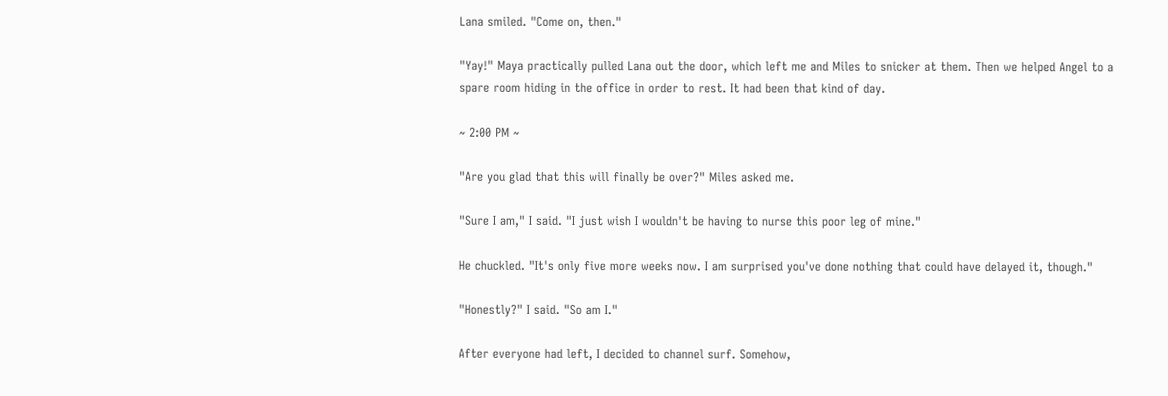Lana smiled. "Come on, then."

"Yay!" Maya practically pulled Lana out the door, which left me and Miles to snicker at them. Then we helped Angel to a spare room hiding in the office in order to rest. It had been that kind of day.

~ 2:00 PM ~

"Are you glad that this will finally be over?" Miles asked me.

"Sure I am," I said. "I just wish I wouldn't be having to nurse this poor leg of mine."

He chuckled. "It's only five more weeks now. I am surprised you've done nothing that could have delayed it, though."

"Honestly?" I said. "So am I."

After everyone had left, I decided to channel surf. Somehow,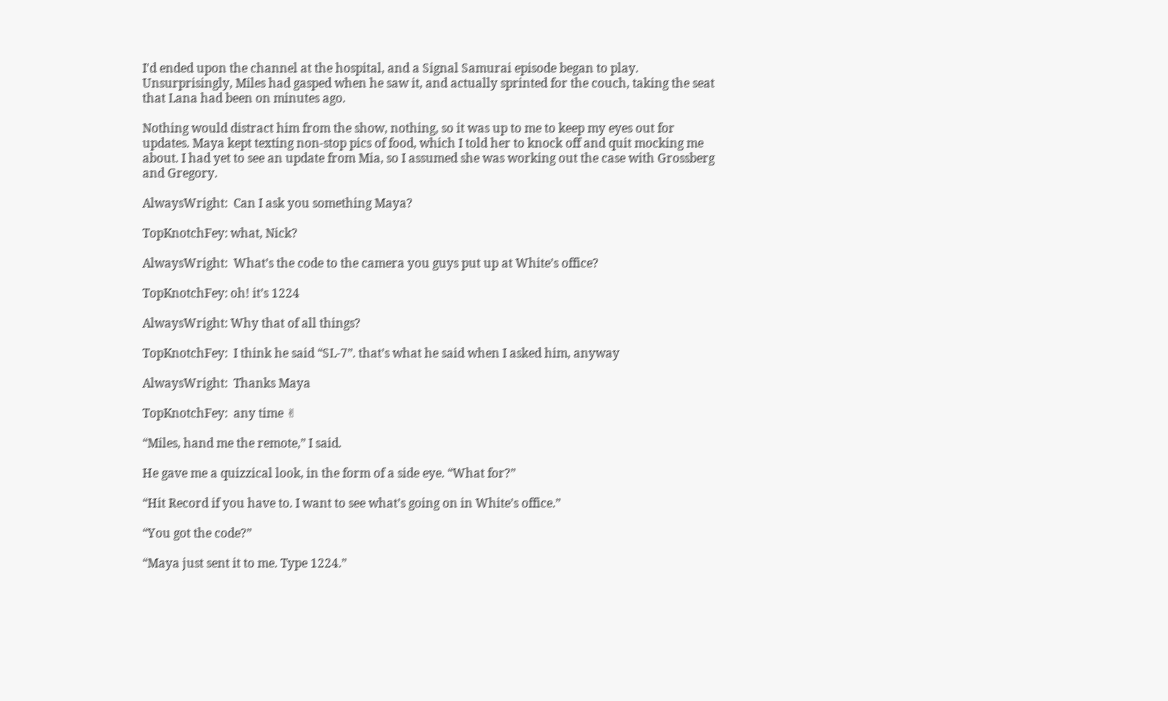I'd ended upon the channel at the hospital, and a Signal Samurai episode began to play. Unsurprisingly, Miles had gasped when he saw it, and actually sprinted for the couch, taking the seat that Lana had been on minutes ago.

Nothing would distract him from the show, nothing, so it was up to me to keep my eyes out for updates. Maya kept texting non-stop pics of food, which I told her to knock off and quit mocking me about. I had yet to see an update from Mia, so I assumed she was working out the case with Grossberg and Gregory.

AlwaysWright:  Can I ask you something Maya?

TopKnotchFey: what, Nick?

AlwaysWright:  What’s the code to the camera you guys put up at White’s office?

TopKnotchFey: oh! it’s 1224

AlwaysWright: Why that of all things?

TopKnotchFey:  I think he said “SL-7”. that’s what he said when I asked him, anyway

AlwaysWright:  Thanks Maya

TopKnotchFey:  any time ✌

“Miles, hand me the remote,” I said.

He gave me a quizzical look, in the form of a side eye. “What for?”

“Hit Record if you have to. I want to see what’s going on in White’s office.”

“You got the code?”

“Maya just sent it to me. Type 1224.”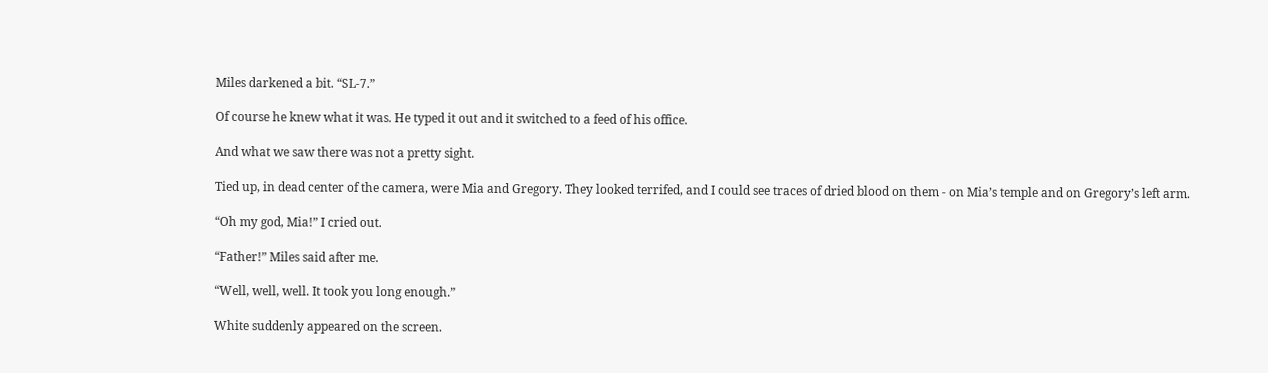Miles darkened a bit. “SL-7.”

Of course he knew what it was. He typed it out and it switched to a feed of his office.

And what we saw there was not a pretty sight.

Tied up, in dead center of the camera, were Mia and Gregory. They looked terrifed, and I could see traces of dried blood on them - on Mia’s temple and on Gregory’s left arm.

“Oh my god, Mia!” I cried out.

“Father!” Miles said after me.

“Well, well, well. It took you long enough.”

White suddenly appeared on the screen.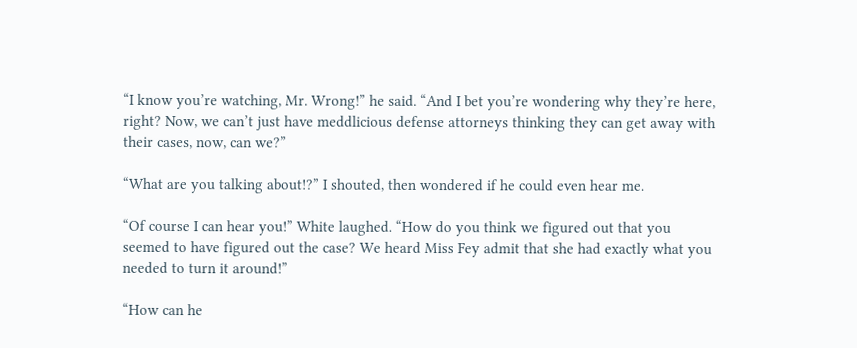“I know you’re watching, Mr. Wrong!” he said. “And I bet you’re wondering why they’re here, right? Now, we can’t just have meddlicious defense attorneys thinking they can get away with their cases, now, can we?”

“What are you talking about!?” I shouted, then wondered if he could even hear me.

“Of course I can hear you!” White laughed. “How do you think we figured out that you seemed to have figured out the case? We heard Miss Fey admit that she had exactly what you needed to turn it around!”

“How can he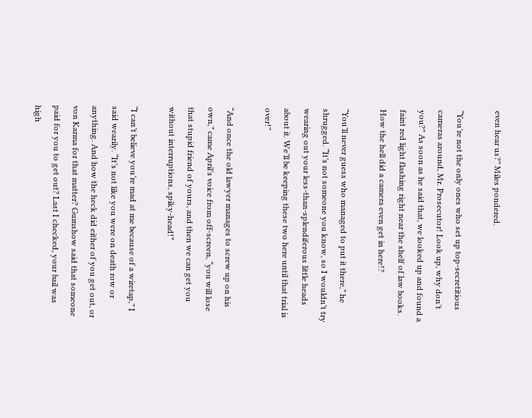even hear us?” Miles pondered.

“You’re not the only ones who set up top-secretitious cameras around, Mr. Prosecutor! Look up, why don’t you?” As soon as he said that, we looked up and found a faint red light flashing right near the shelf of law books. How the hell did a camera even get in here!?

“You’ll never guess who managed to put it there,” he shrugged. “It’s not someone you know, so I wouldn’t try wearing out your less-than-splendiferous little heads about it. We’ll be keeping these two here until that trial is over!”

“And once the old lawyer manages to screw up on his own,” came April’s voice from off-screen, “you will lose that stupid friend of yours, and then we can get you without interruptions, spiky-head!”

“I can’t believe you’re mad at me because of a wiretap,” I said wearily. “It’s not like you were on death row or anything. And how the heck did either of you get out, or von Karma for that matter? Gumshow said that someone paid for you to get out? Last I checked, your bail was high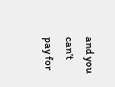and you can’t pay for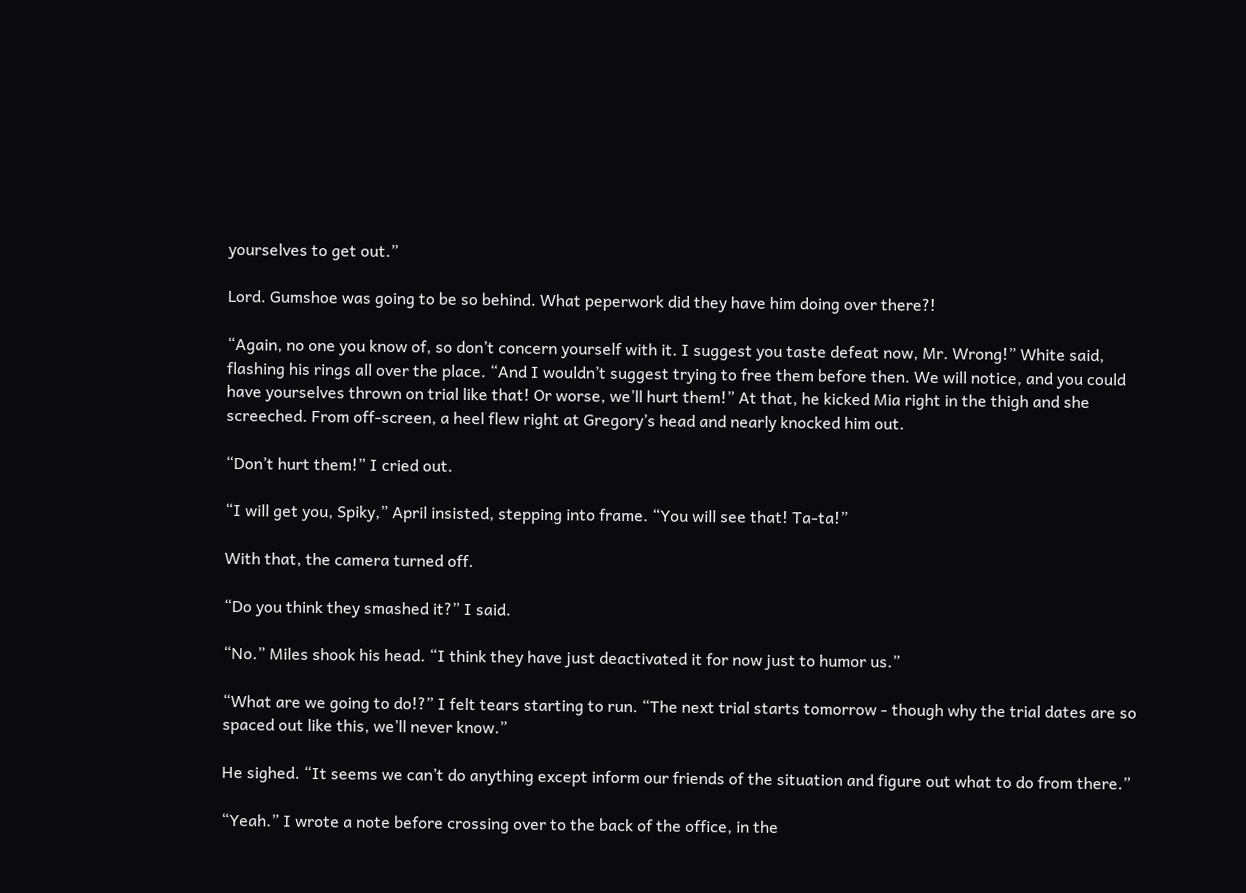yourselves to get out.”

Lord. Gumshoe was going to be so behind. What peperwork did they have him doing over there?!

“Again, no one you know of, so don’t concern yourself with it. I suggest you taste defeat now, Mr. Wrong!” White said, flashing his rings all over the place. “And I wouldn’t suggest trying to free them before then. We will notice, and you could have yourselves thrown on trial like that! Or worse, we’ll hurt them!” At that, he kicked Mia right in the thigh and she screeched. From off-screen, a heel flew right at Gregory’s head and nearly knocked him out.

“Don’t hurt them!” I cried out.

“I will get you, Spiky,” April insisted, stepping into frame. “You will see that! Ta-ta!”

With that, the camera turned off.

“Do you think they smashed it?” I said.

“No.” Miles shook his head. “I think they have just deactivated it for now just to humor us.”

“What are we going to do!?” I felt tears starting to run. “The next trial starts tomorrow - though why the trial dates are so spaced out like this, we’ll never know.”

He sighed. “It seems we can’t do anything except inform our friends of the situation and figure out what to do from there.”

“Yeah.” I wrote a note before crossing over to the back of the office, in the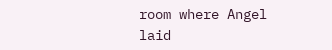room where Angel laid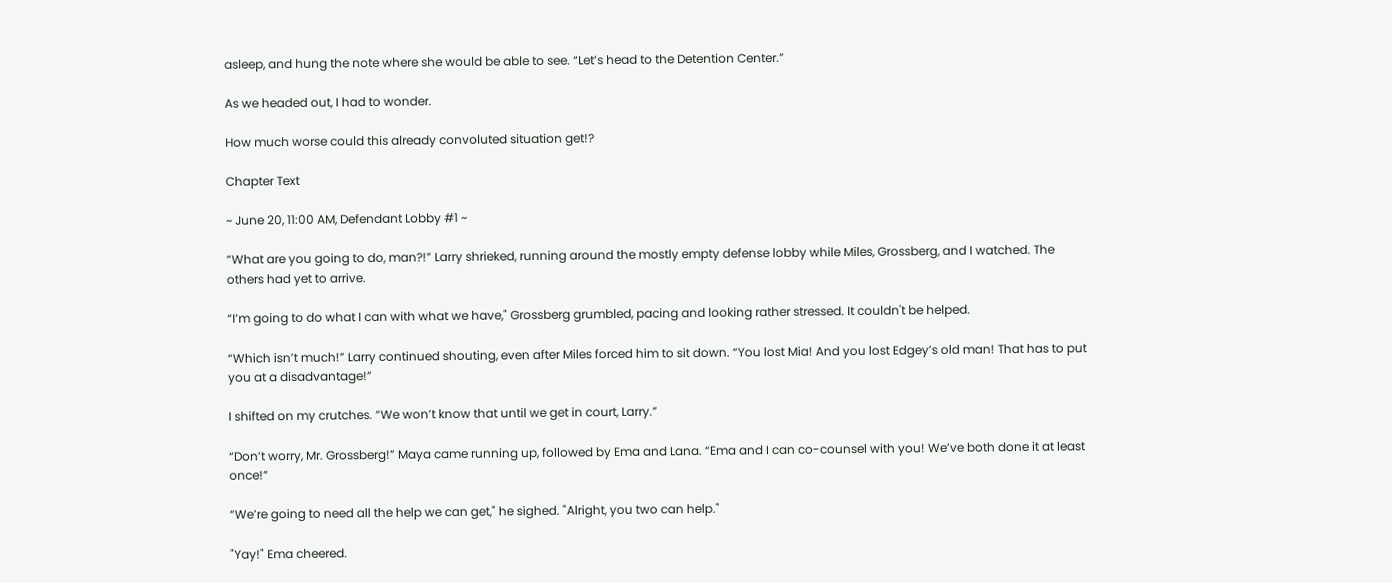asleep, and hung the note where she would be able to see. “Let’s head to the Detention Center.”

As we headed out, I had to wonder.

How much worse could this already convoluted situation get!?

Chapter Text

~ June 20, 11:00 AM, Defendant Lobby #1 ~

“What are you going to do, man?!” Larry shrieked, running around the mostly empty defense lobby while Miles, Grossberg, and I watched. The others had yet to arrive.

“I’m going to do what I can with what we have," Grossberg grumbled, pacing and looking rather stressed. It couldn't be helped.

“Which isn’t much!” Larry continued shouting, even after Miles forced him to sit down. “You lost Mia! And you lost Edgey’s old man! That has to put you at a disadvantage!”

I shifted on my crutches. “We won’t know that until we get in court, Larry.”

“Don’t worry, Mr. Grossberg!” Maya came running up, followed by Ema and Lana. “Ema and I can co-counsel with you! We’ve both done it at least once!”

“We’re going to need all the help we can get," he sighed. "Alright, you two can help."

"Yay!" Ema cheered.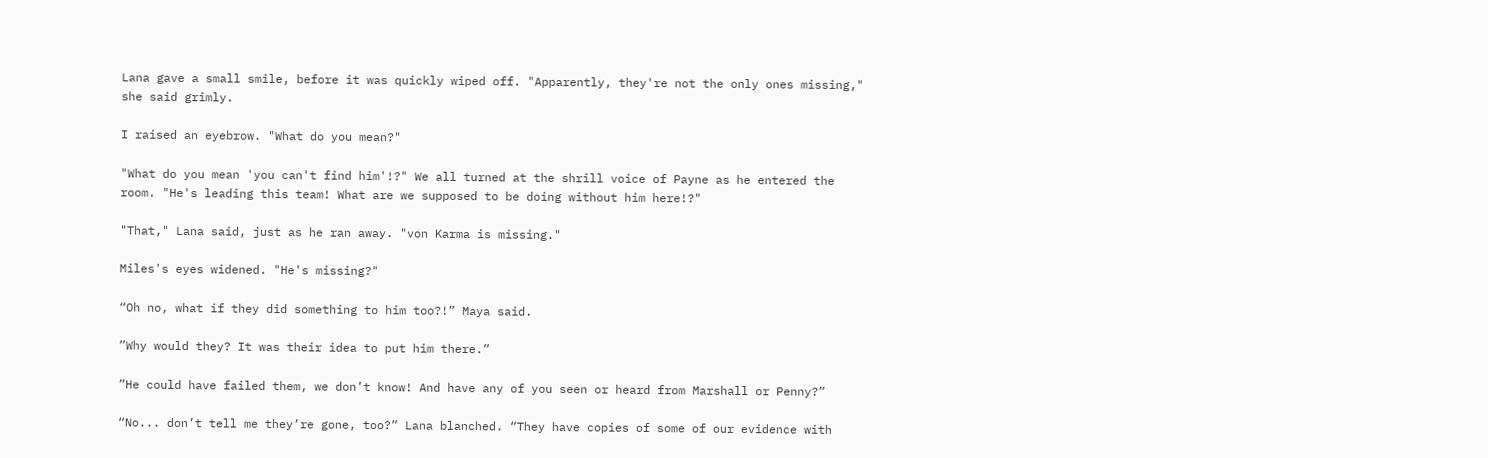Lana gave a small smile, before it was quickly wiped off. "Apparently, they're not the only ones missing," she said grimly.

I raised an eyebrow. "What do you mean?"

"What do you mean 'you can't find him'!?" We all turned at the shrill voice of Payne as he entered the room. "He's leading this team! What are we supposed to be doing without him here!?"

"That," Lana said, just as he ran away. "von Karma is missing."

Miles's eyes widened. "He's missing?"

“Oh no, what if they did something to him too?!” Maya said.

”Why would they? It was their idea to put him there.”

”He could have failed them, we don’t know! And have any of you seen or heard from Marshall or Penny?”

“No... don’t tell me they’re gone, too?” Lana blanched. “They have copies of some of our evidence with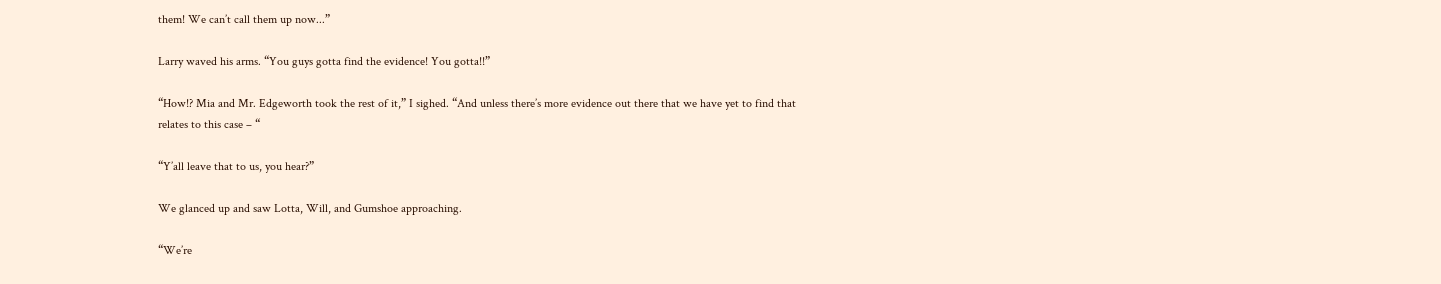them! We can’t call them up now...”

Larry waved his arms. “You guys gotta find the evidence! You gotta!!”

“How!? Mia and Mr. Edgeworth took the rest of it,” I sighed. “And unless there’s more evidence out there that we have yet to find that relates to this case – “

“Y’all leave that to us, you hear?”

We glanced up and saw Lotta, Will, and Gumshoe approaching.

“We’re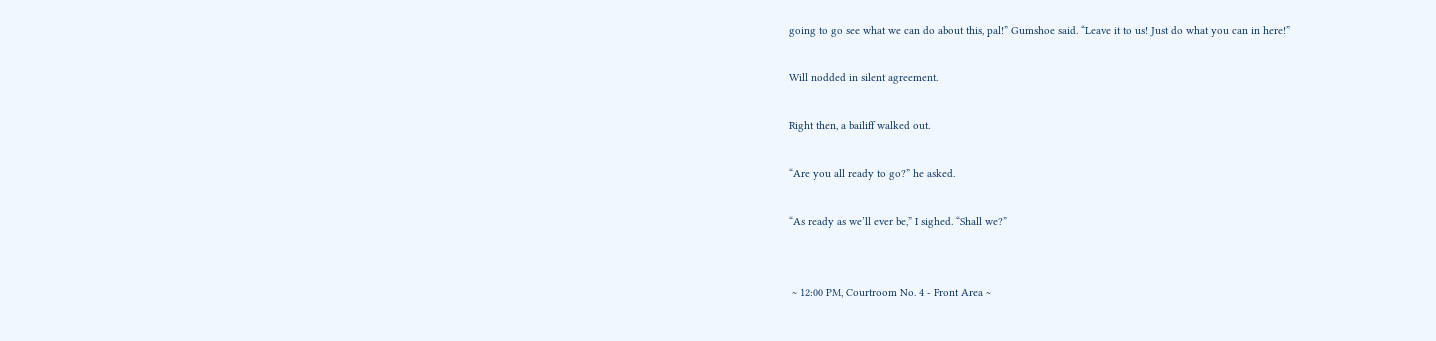going to go see what we can do about this, pal!” Gumshoe said. “Leave it to us! Just do what you can in here!”

Will nodded in silent agreement.

Right then, a bailiff walked out.

“Are you all ready to go?” he asked.

“As ready as we’ll ever be,” I sighed. “Shall we?”


 ~ 12:00 PM, Courtroom No. 4 - Front Area ~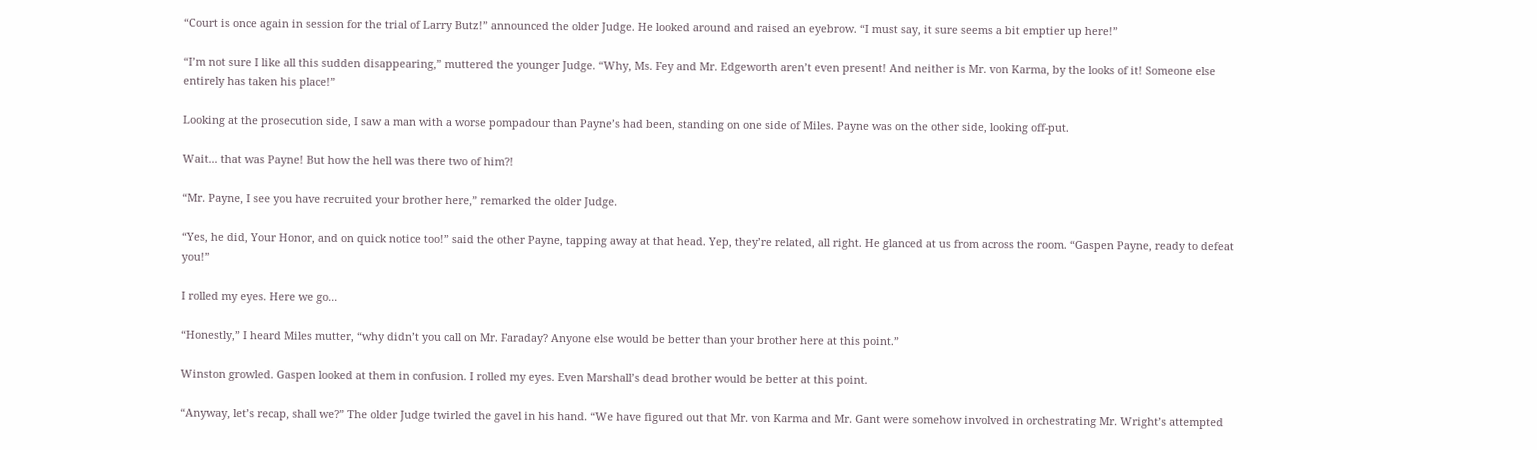“Court is once again in session for the trial of Larry Butz!” announced the older Judge. He looked around and raised an eyebrow. “I must say, it sure seems a bit emptier up here!”

“I’m not sure I like all this sudden disappearing,” muttered the younger Judge. “Why, Ms. Fey and Mr. Edgeworth aren’t even present! And neither is Mr. von Karma, by the looks of it! Someone else entirely has taken his place!”

Looking at the prosecution side, I saw a man with a worse pompadour than Payne’s had been, standing on one side of Miles. Payne was on the other side, looking off-put.

Wait... that was Payne! But how the hell was there two of him?!

“Mr. Payne, I see you have recruited your brother here,” remarked the older Judge.

“Yes, he did, Your Honor, and on quick notice too!” said the other Payne, tapping away at that head. Yep, they’re related, all right. He glanced at us from across the room. “Gaspen Payne, ready to defeat you!”

I rolled my eyes. Here we go...

“Honestly,” I heard Miles mutter, “why didn’t you call on Mr. Faraday? Anyone else would be better than your brother here at this point.”

Winston growled. Gaspen looked at them in confusion. I rolled my eyes. Even Marshall’s dead brother would be better at this point.

“Anyway, let’s recap, shall we?” The older Judge twirled the gavel in his hand. “We have figured out that Mr. von Karma and Mr. Gant were somehow involved in orchestrating Mr. Wright’s attempted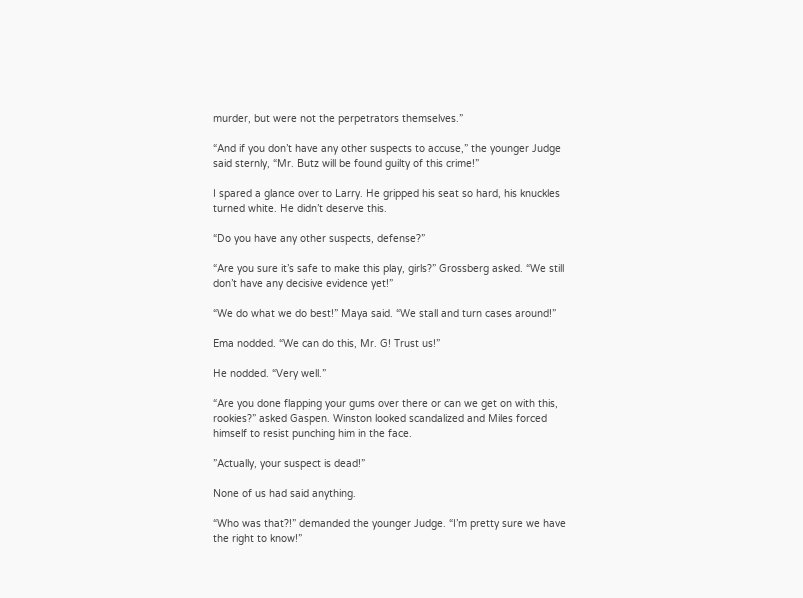murder, but were not the perpetrators themselves.”

“And if you don’t have any other suspects to accuse,” the younger Judge said sternly, “Mr. Butz will be found guilty of this crime!”

I spared a glance over to Larry. He gripped his seat so hard, his knuckles turned white. He didn’t deserve this.

“Do you have any other suspects, defense?”

“Are you sure it’s safe to make this play, girls?” Grossberg asked. “We still don’t have any decisive evidence yet!”

“We do what we do best!” Maya said. “We stall and turn cases around!”

Ema nodded. “We can do this, Mr. G! Trust us!”

He nodded. “Very well.”

“Are you done flapping your gums over there or can we get on with this, rookies?” asked Gaspen. Winston looked scandalized and Miles forced himself to resist punching him in the face.

”Actually, your suspect is dead!”

None of us had said anything.

“Who was that?!” demanded the younger Judge. “I’m pretty sure we have the right to know!”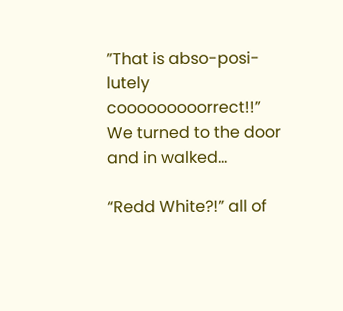”That is abso-posi-lutely cooooooooorrect!!” We turned to the door and in walked...

“Redd White?!” all of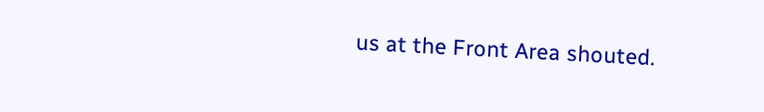us at the Front Area shouted.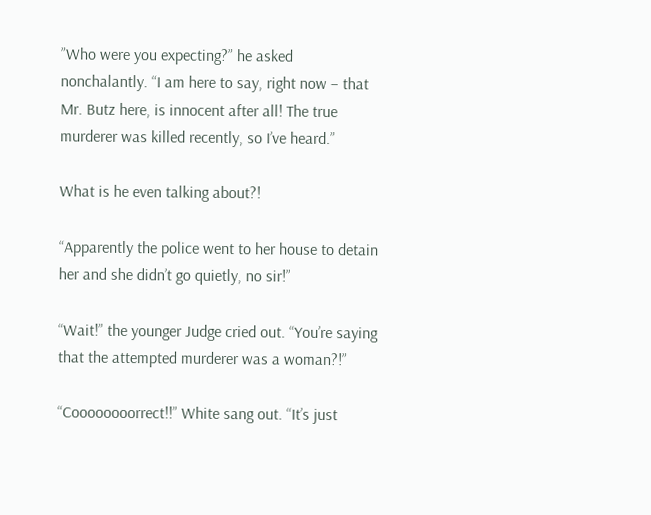”Who were you expecting?” he asked nonchalantly. “I am here to say, right now – that Mr. Butz here, is innocent after all! The true murderer was killed recently, so I’ve heard.”

What is he even talking about?!

“Apparently the police went to her house to detain her and she didn’t go quietly, no sir!”

“Wait!” the younger Judge cried out. “You’re saying that the attempted murderer was a woman?!”

“Coooooooorrect!!” White sang out. “It’s just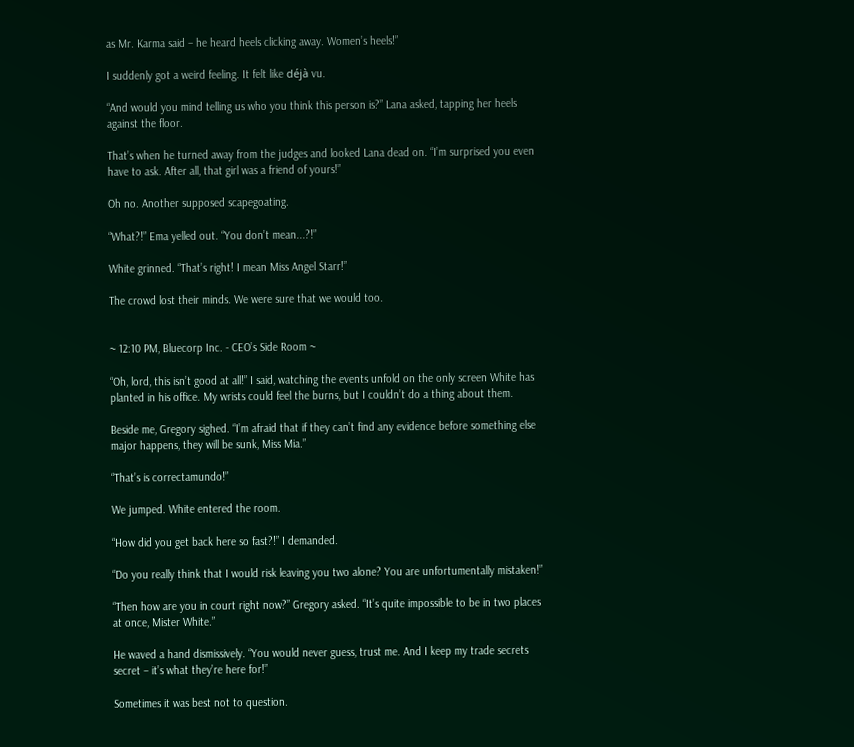as Mr. Karma said – he heard heels clicking away. Women’s heels!”

I suddenly got a weird feeling. It felt like déjà vu.

“And would you mind telling us who you think this person is?” Lana asked, tapping her heels against the floor.

That’s when he turned away from the judges and looked Lana dead on. “I’m surprised you even have to ask. After all, that girl was a friend of yours!”

Oh no. Another supposed scapegoating.

“What?!” Ema yelled out. “You don’t mean...?!”

White grinned. “That’s right! I mean Miss Angel Starr!”

The crowd lost their minds. We were sure that we would too.


~ 12:10 PM, Bluecorp Inc. - CEO’s Side Room ~

“Oh, lord, this isn’t good at all!” I said, watching the events unfold on the only screen White has planted in his office. My wrists could feel the burns, but I couldn’t do a thing about them.

Beside me, Gregory sighed. “I’m afraid that if they can’t find any evidence before something else major happens, they will be sunk, Miss Mia.”

“That’s is correctamundo!”

We jumped. White entered the room.

“How did you get back here so fast?!” I demanded.

“Do you really think that I would risk leaving you two alone? You are unfortumentally mistaken!”

“Then how are you in court right now?” Gregory asked. “It’s quite impossible to be in two places at once, Mister White.”

He waved a hand dismissively. “You would never guess, trust me. And I keep my trade secrets secret – it’s what they’re here for!”

Sometimes it was best not to question.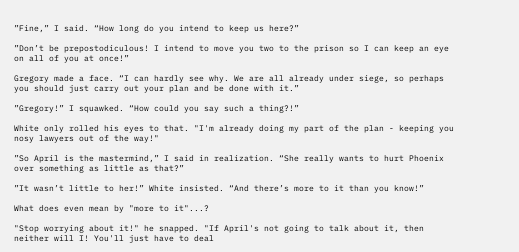”Fine,” I said. “How long do you intend to keep us here?”

”Don’t be prepostodiculous! I intend to move you two to the prison so I can keep an eye on all of you at once!”

Gregory made a face. “I can hardly see why. We are all already under siege, so perhaps you should just carry out your plan and be done with it.”

”Gregory!” I squawked. “How could you say such a thing?!”

White only rolled his eyes to that. "I'm already doing my part of the plan - keeping you nosy lawyers out of the way!"

”So April is the mastermind,” I said in realization. “She really wants to hurt Phoenix over something as little as that?”

”It wasn’t little to her!” White insisted. “And there’s more to it than you know!”

What does even mean by "more to it"...?

"Stop worrying about it!" he snapped. "If April's not going to talk about it, then neither will I! You'll just have to deal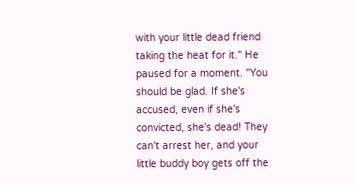with your little dead friend taking the heat for it." He paused for a moment. "You should be glad. If she's accused, even if she's convicted, she's dead! They can't arrest her, and your little buddy boy gets off the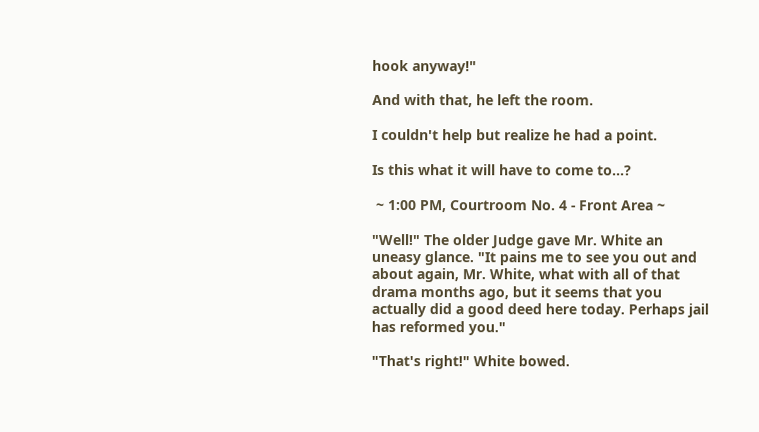hook anyway!"

And with that, he left the room.

I couldn't help but realize he had a point.

Is this what it will have to come to...?

 ~ 1:00 PM, Courtroom No. 4 - Front Area ~

"Well!" The older Judge gave Mr. White an uneasy glance. "It pains me to see you out and about again, Mr. White, what with all of that drama months ago, but it seems that you actually did a good deed here today. Perhaps jail has reformed you."

"That's right!" White bowed.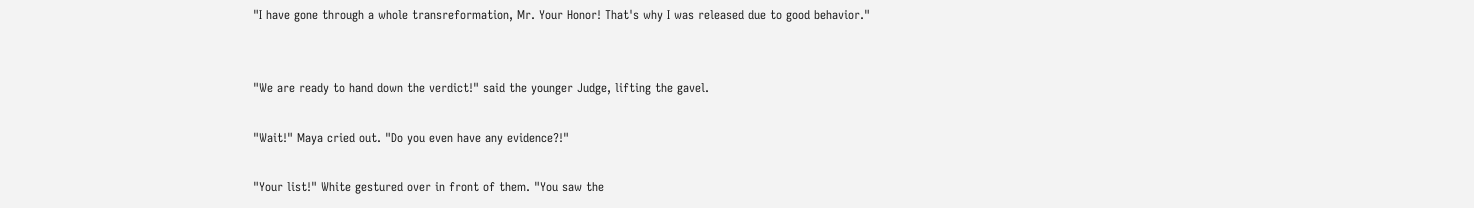"I have gone through a whole transreformation, Mr. Your Honor! That's why I was released due to good behavior."


"We are ready to hand down the verdict!" said the younger Judge, lifting the gavel.

"Wait!" Maya cried out. "Do you even have any evidence?!"

"Your list!" White gestured over in front of them. "You saw the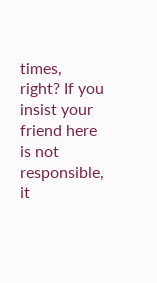times, right? If you insist your friend here is not responsible, it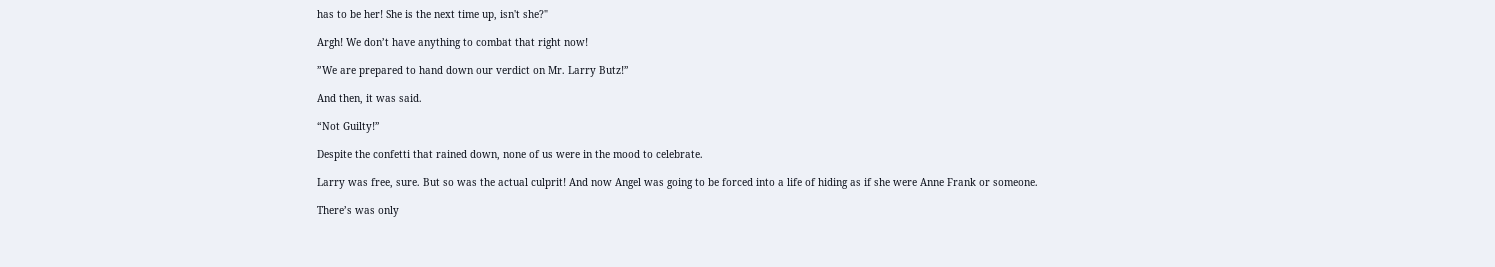has to be her! She is the next time up, isn't she?"

Argh! We don’t have anything to combat that right now!

”We are prepared to hand down our verdict on Mr. Larry Butz!”

And then, it was said.

“Not Guilty!”

Despite the confetti that rained down, none of us were in the mood to celebrate.

Larry was free, sure. But so was the actual culprit! And now Angel was going to be forced into a life of hiding as if she were Anne Frank or someone.

There’s was only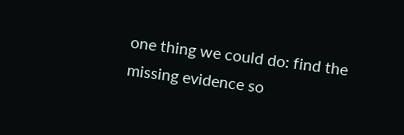one thing we could do: find the missing evidence so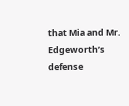that Mia and Mr. Edgeworth’s defense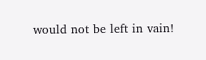would not be left in vain!